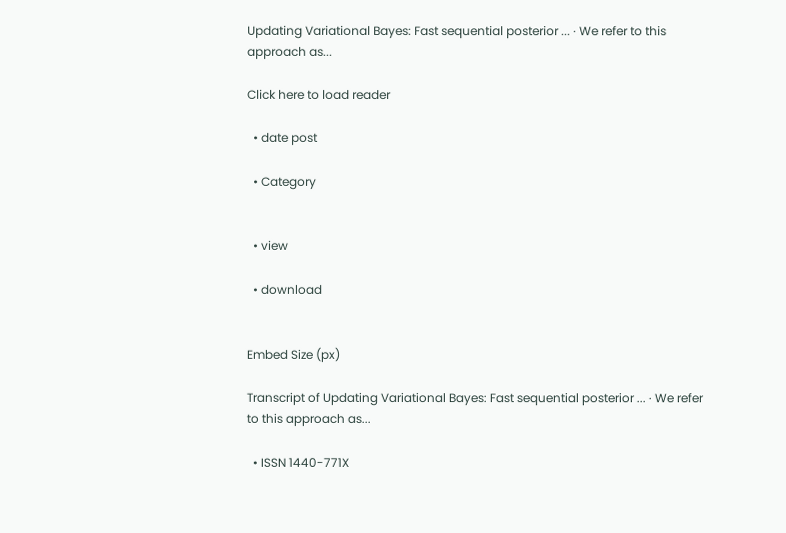Updating Variational Bayes: Fast sequential posterior ... · We refer to this approach as...

Click here to load reader

  • date post

  • Category


  • view

  • download


Embed Size (px)

Transcript of Updating Variational Bayes: Fast sequential posterior ... · We refer to this approach as...

  • ISSN 1440-771X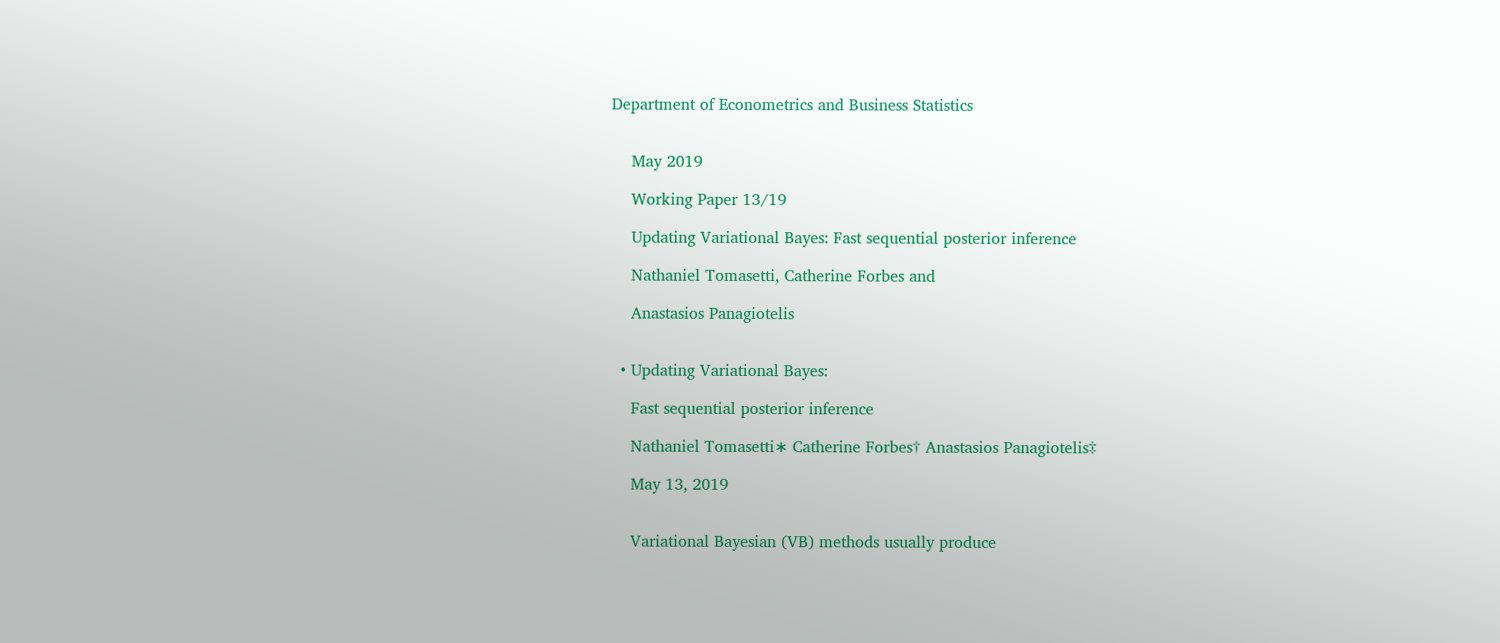Department of Econometrics and Business Statistics


    May 2019

    Working Paper 13/19

    Updating Variational Bayes: Fast sequential posterior inference

    Nathaniel Tomasetti, Catherine Forbes and

    Anastasios Panagiotelis


  • Updating Variational Bayes:

    Fast sequential posterior inference

    Nathaniel Tomasetti∗ Catherine Forbes† Anastasios Panagiotelis‡

    May 13, 2019


    Variational Bayesian (VB) methods usually produce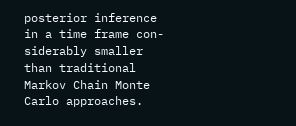posterior inference in a time frame con-siderably smaller than traditional Markov Chain Monte Carlo approaches.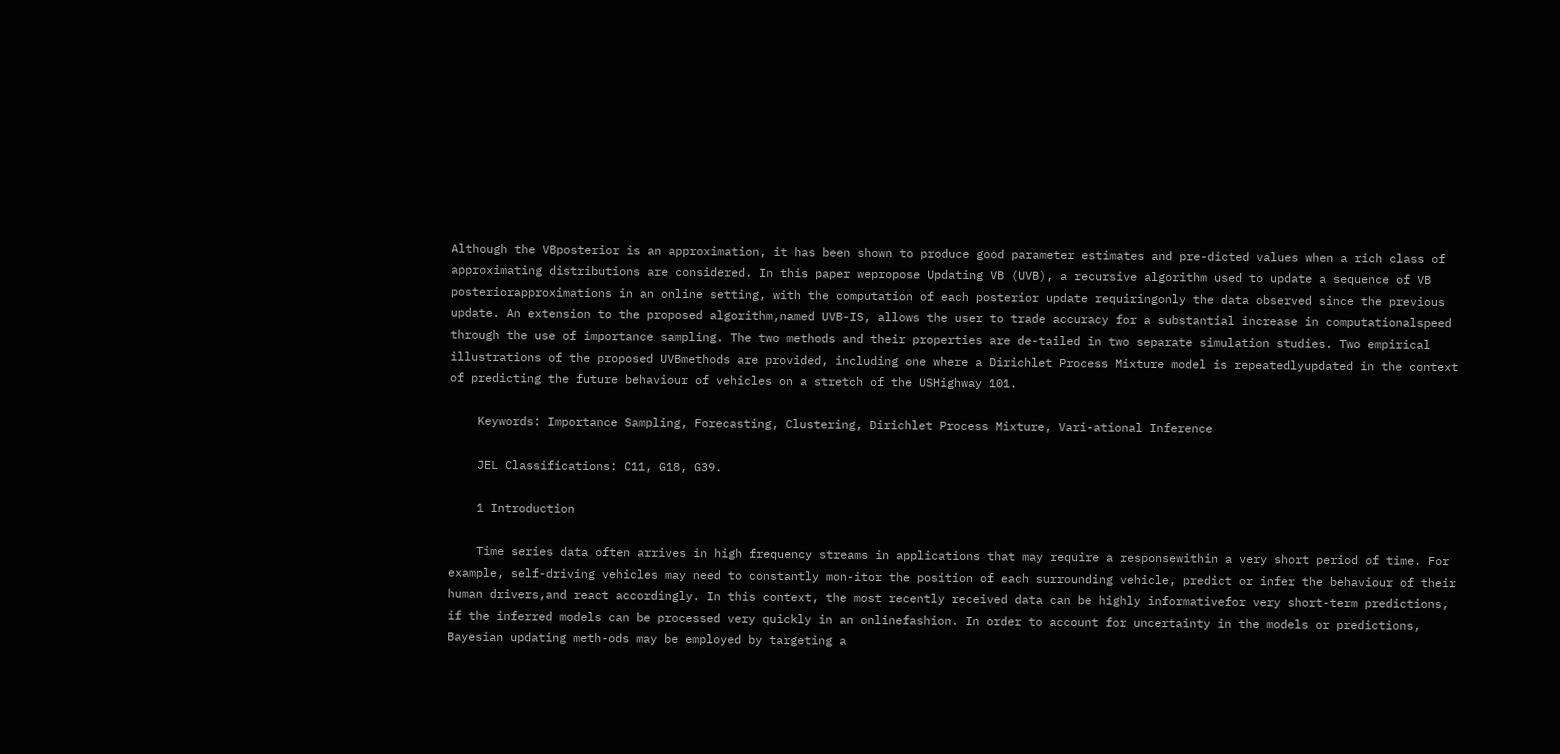Although the VBposterior is an approximation, it has been shown to produce good parameter estimates and pre-dicted values when a rich class of approximating distributions are considered. In this paper wepropose Updating VB (UVB), a recursive algorithm used to update a sequence of VB posteriorapproximations in an online setting, with the computation of each posterior update requiringonly the data observed since the previous update. An extension to the proposed algorithm,named UVB-IS, allows the user to trade accuracy for a substantial increase in computationalspeed through the use of importance sampling. The two methods and their properties are de-tailed in two separate simulation studies. Two empirical illustrations of the proposed UVBmethods are provided, including one where a Dirichlet Process Mixture model is repeatedlyupdated in the context of predicting the future behaviour of vehicles on a stretch of the USHighway 101.

    Keywords: Importance Sampling, Forecasting, Clustering, Dirichlet Process Mixture, Vari-ational Inference

    JEL Classifications: C11, G18, G39.

    1 Introduction

    Time series data often arrives in high frequency streams in applications that may require a responsewithin a very short period of time. For example, self-driving vehicles may need to constantly mon-itor the position of each surrounding vehicle, predict or infer the behaviour of their human drivers,and react accordingly. In this context, the most recently received data can be highly informativefor very short-term predictions, if the inferred models can be processed very quickly in an onlinefashion. In order to account for uncertainty in the models or predictions, Bayesian updating meth-ods may be employed by targeting a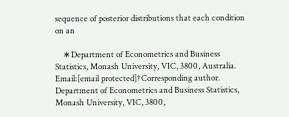sequence of posterior distributions that each condition on an

    ∗Department of Econometrics and Business Statistics, Monash University, VIC, 3800, Australia. Email:[email protected]†Corresponding author. Department of Econometrics and Business Statistics, Monash University, VIC, 3800,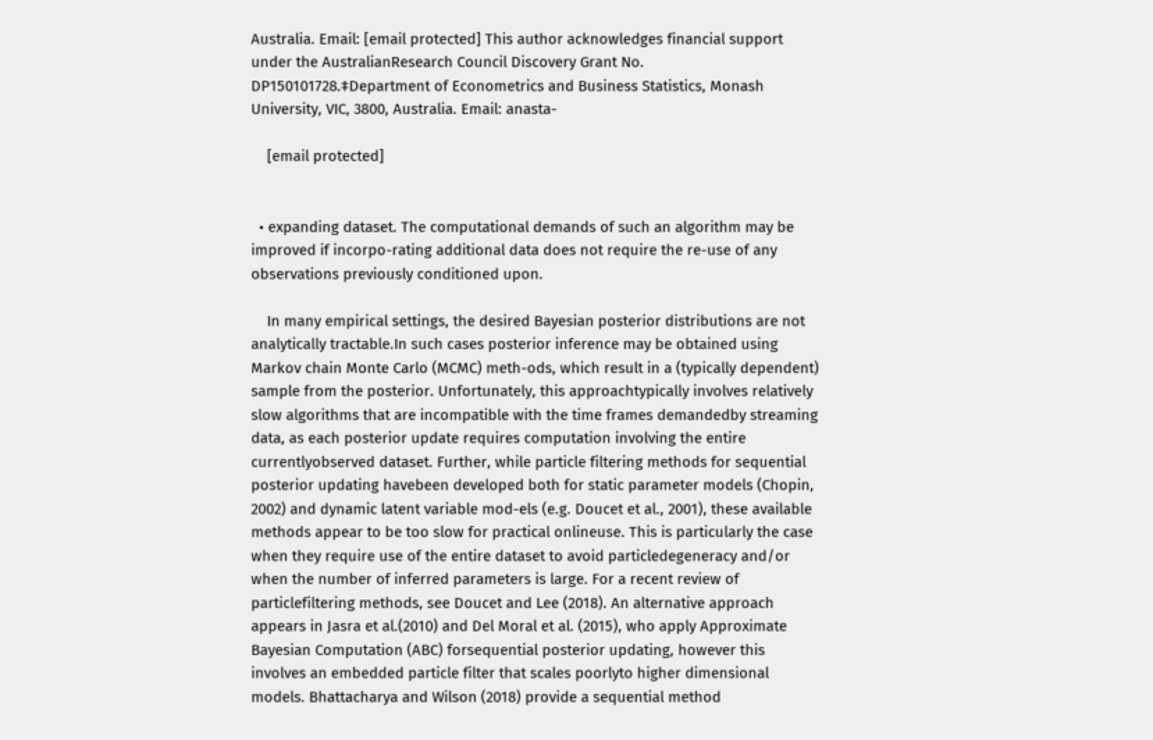Australia. Email: [email protected] This author acknowledges financial support under the AustralianResearch Council Discovery Grant No. DP150101728.‡Department of Econometrics and Business Statistics, Monash University, VIC, 3800, Australia. Email: anasta-

    [email protected]


  • expanding dataset. The computational demands of such an algorithm may be improved if incorpo-rating additional data does not require the re-use of any observations previously conditioned upon.

    In many empirical settings, the desired Bayesian posterior distributions are not analytically tractable.In such cases posterior inference may be obtained using Markov chain Monte Carlo (MCMC) meth-ods, which result in a (typically dependent) sample from the posterior. Unfortunately, this approachtypically involves relatively slow algorithms that are incompatible with the time frames demandedby streaming data, as each posterior update requires computation involving the entire currentlyobserved dataset. Further, while particle filtering methods for sequential posterior updating havebeen developed both for static parameter models (Chopin, 2002) and dynamic latent variable mod-els (e.g. Doucet et al., 2001), these available methods appear to be too slow for practical onlineuse. This is particularly the case when they require use of the entire dataset to avoid particledegeneracy and/or when the number of inferred parameters is large. For a recent review of particlefiltering methods, see Doucet and Lee (2018). An alternative approach appears in Jasra et al.(2010) and Del Moral et al. (2015), who apply Approximate Bayesian Computation (ABC) forsequential posterior updating, however this involves an embedded particle filter that scales poorlyto higher dimensional models. Bhattacharya and Wilson (2018) provide a sequential method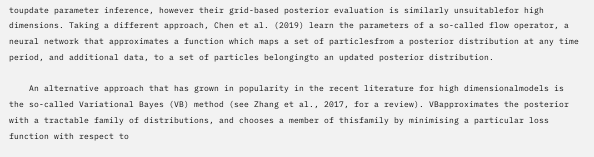toupdate parameter inference, however their grid-based posterior evaluation is similarly unsuitablefor high dimensions. Taking a different approach, Chen et al. (2019) learn the parameters of a so-called flow operator, a neural network that approximates a function which maps a set of particlesfrom a posterior distribution at any time period, and additional data, to a set of particles belongingto an updated posterior distribution.

    An alternative approach that has grown in popularity in the recent literature for high dimensionalmodels is the so-called Variational Bayes (VB) method (see Zhang et al., 2017, for a review). VBapproximates the posterior with a tractable family of distributions, and chooses a member of thisfamily by minimising a particular loss function with respect to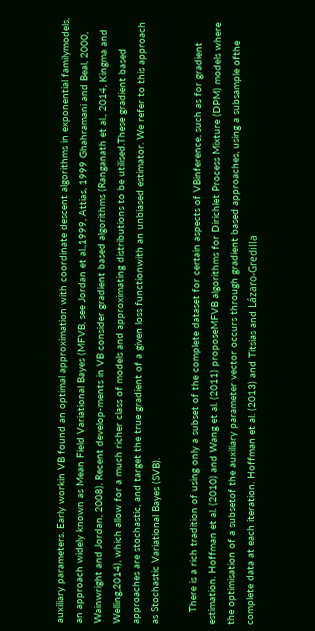auxiliary parameters. Early workin VB found an optimal approximation with coordinate descent algorithms in exponential familymodels, an approach widely known as Mean Field Variational Bayes (MFVB, see Jordan et al.,1999, Attias, 1999 Ghahramani and Beal, 2000, Wainwright and Jordan, 2008). Recent develop-ments in VB consider gradient based algorithms (Ranganath et al., 2014, Kingma and Welling,2014), which allow for a much richer class of models and approximating distributions to be utilised.These gradient based approaches are stochastic, and target the true gradient of a given loss functionwith an unbiased estimator. We refer to this approach as Stochastic Variational Bayes (SVB).

    There is a rich tradition of using only a subset of the complete dataset for certain aspects of VBinference, such as for gradient estimation. Hoffman et al. (2010) and Wang et al. (2011) proposeMFVB algorithms for Dirichlet Process Mixture (DPM) models where the optimisation of a subsetof the auxiliary parameter vector occurs through gradient based approaches, using a subsample ofthe complete data at each iteration. Hoffman et al. (2013) and Titsias and Lázaro-Gredilla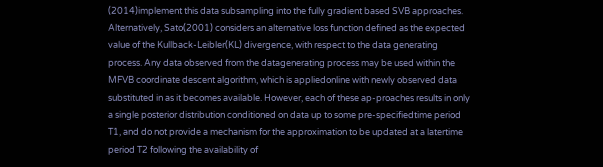(2014)implement this data subsampling into the fully gradient based SVB approaches. Alternatively, Sato(2001) considers an alternative loss function defined as the expected value of the Kullback-Leibler(KL) divergence, with respect to the data generating process. Any data observed from the datagenerating process may be used within the MFVB coordinate descent algorithm, which is appliedonline with newly observed data substituted in as it becomes available. However, each of these ap-proaches results in only a single posterior distribution conditioned on data up to some pre-specifiedtime period T1, and do not provide a mechanism for the approximation to be updated at a latertime period T2 following the availability of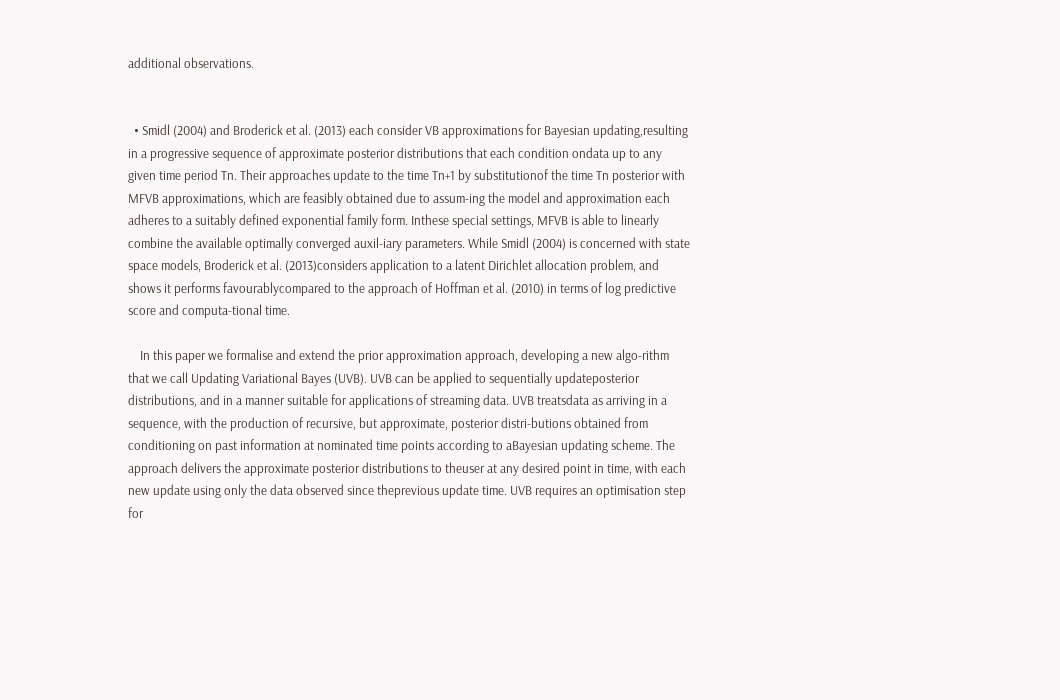additional observations.


  • Smidl (2004) and Broderick et al. (2013) each consider VB approximations for Bayesian updating,resulting in a progressive sequence of approximate posterior distributions that each condition ondata up to any given time period Tn. Their approaches update to the time Tn+1 by substitutionof the time Tn posterior with MFVB approximations, which are feasibly obtained due to assum-ing the model and approximation each adheres to a suitably defined exponential family form. Inthese special settings, MFVB is able to linearly combine the available optimally converged auxil-iary parameters. While Smidl (2004) is concerned with state space models, Broderick et al. (2013)considers application to a latent Dirichlet allocation problem, and shows it performs favourablycompared to the approach of Hoffman et al. (2010) in terms of log predictive score and computa-tional time.

    In this paper we formalise and extend the prior approximation approach, developing a new algo-rithm that we call Updating Variational Bayes (UVB). UVB can be applied to sequentially updateposterior distributions, and in a manner suitable for applications of streaming data. UVB treatsdata as arriving in a sequence, with the production of recursive, but approximate, posterior distri-butions obtained from conditioning on past information at nominated time points according to aBayesian updating scheme. The approach delivers the approximate posterior distributions to theuser at any desired point in time, with each new update using only the data observed since theprevious update time. UVB requires an optimisation step for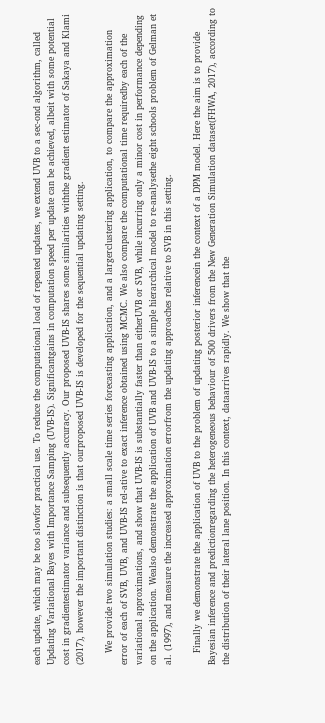each update, which may be too slowfor practical use. To reduce the computational load of repeated updates, we extend UVB to a sec-ond algorithm, called Updating Variational Bayes with Importance Samping (UVB-IS). Significantgains in computation speed per update can be achieved, albeit with some potential cost in gradientestimator variance and subsequently accuracy. Our proposed UVB-IS shares some similarities withthe gradient estimator of Sakaya and Klami (2017), however the important distinction is that ourproposed UVB-IS is developed for the sequential updating setting.

    We provide two simulation studies: a small scale time series forecasting application, and a largerclustering application, to compare the approximation error of each of SVB, UVB, and UVB-IS rel-ative to exact inference obtained using MCMC. We also compare the computational time requiredby each of the variational approximations, and show that UVB-IS is substantially faster than eitherUVB or SVB, while incurring only a minor cost in performance depending on the application. Wealso demonstrate the application of UVB and UVB-IS to a simple hierarchical model to re-analysethe eight schools problem of Gelman et al. (1997), and measure the increased approximation errorfrom the updating approaches relative to SVB in this setting.

    Finally we demonstrate the application of UVB to the problem of updating posterior inferencein the context of a DPM model. Here the aim is to provide Bayesian inference and predictionregarding the heterogeneous behaviour of 500 drivers from the New Generation Simulation dataset(FHWA, 2017), according to the distribution of their lateral lane position. In this context, dataarrives rapidly. We show that the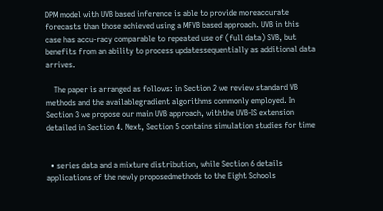DPM model with UVB based inference is able to provide moreaccurate forecasts than those achieved using a MFVB based approach. UVB in this case has accu-racy comparable to repeated use of (full data) SVB, but benefits from an ability to process updatessequentially as additional data arrives.

    The paper is arranged as follows: in Section 2 we review standard VB methods and the availablegradient algorithms commonly employed. In Section 3 we propose our main UVB approach, withthe UVB-IS extension detailed in Section 4. Next, Section 5 contains simulation studies for time


  • series data and a mixture distribution, while Section 6 details applications of the newly proposedmethods to the Eight Schools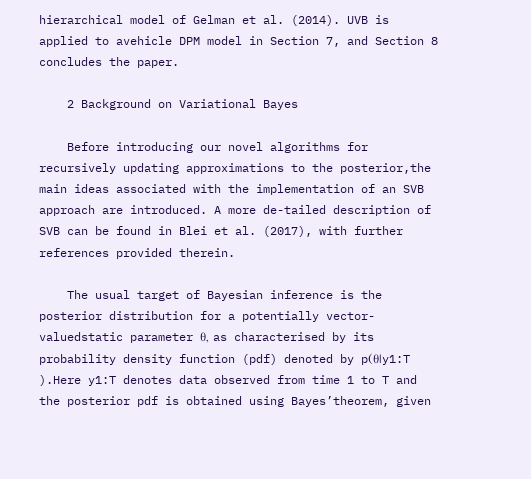hierarchical model of Gelman et al. (2014). UVB is applied to avehicle DPM model in Section 7, and Section 8 concludes the paper.

    2 Background on Variational Bayes

    Before introducing our novel algorithms for recursively updating approximations to the posterior,the main ideas associated with the implementation of an SVB approach are introduced. A more de-tailed description of SVB can be found in Blei et al. (2017), with further references provided therein.

    The usual target of Bayesian inference is the posterior distribution for a potentially vector-valuedstatic parameter θ, as characterised by its probability density function (pdf) denoted by p(θ|y1:T ).Here y1:T denotes data observed from time 1 to T and the posterior pdf is obtained using Bayes’theorem, given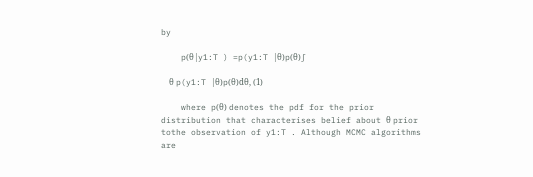by

    p(θ|y1:T ) =p(y1:T |θ)p(θ)∫

    θ p(y1:T |θ)p(θ)dθ, (1)

    where p(θ) denotes the pdf for the prior distribution that characterises belief about θ prior tothe observation of y1:T . Although MCMC algorithms are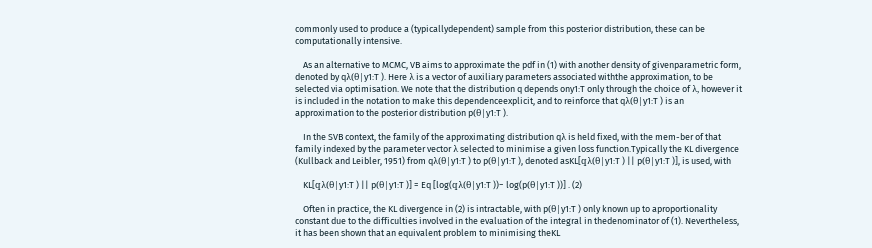commonly used to produce a (typicallydependent) sample from this posterior distribution, these can be computationally intensive.

    As an alternative to MCMC, VB aims to approximate the pdf in (1) with another density of givenparametric form, denoted by qλ(θ|y1:T ). Here λ is a vector of auxiliary parameters associated withthe approximation, to be selected via optimisation. We note that the distribution q depends ony1:T only through the choice of λ, however it is included in the notation to make this dependenceexplicit, and to reinforce that qλ(θ|y1:T ) is an approximation to the posterior distribution p(θ|y1:T ).

    In the SVB context, the family of the approximating distribution qλ is held fixed, with the mem-ber of that family indexed by the parameter vector λ selected to minimise a given loss function.Typically the KL divergence (Kullback and Leibler, 1951) from qλ(θ|y1:T ) to p(θ|y1:T ), denoted asKL[qλ(θ|y1:T ) || p(θ|y1:T )], is used, with

    KL[qλ(θ|y1:T ) || p(θ|y1:T )] = Eq [log(qλ(θ|y1:T ))− log(p(θ|y1:T ))] . (2)

    Often in practice, the KL divergence in (2) is intractable, with p(θ|y1:T ) only known up to aproportionality constant due to the difficulties involved in the evaluation of the integral in thedenominator of (1). Nevertheless, it has been shown that an equivalent problem to minimising theKL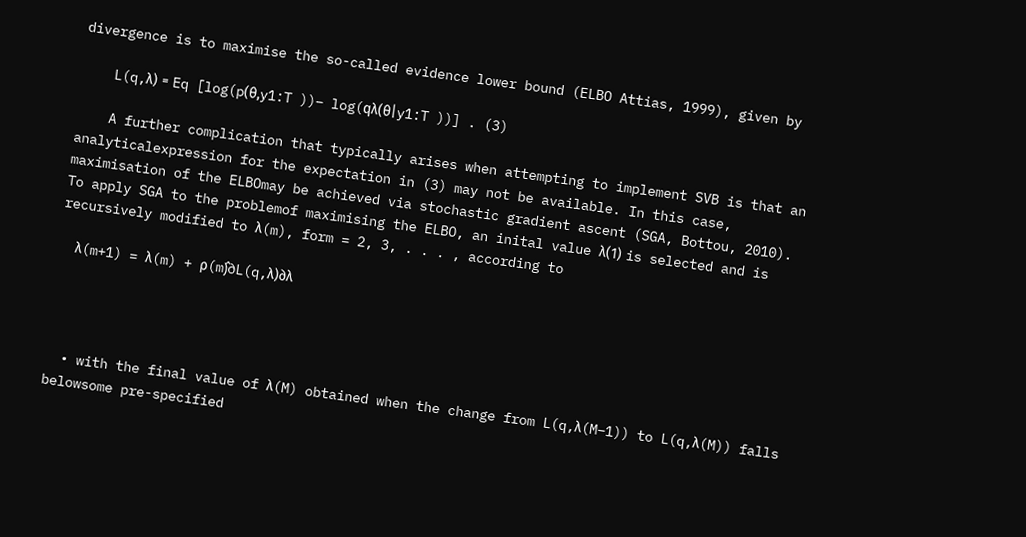divergence is to maximise the so-called evidence lower bound (ELBO Attias, 1999), given by

    L(q,λ) = Eq [log(p(θ,y1:T ))− log(qλ(θ|y1:T ))] . (3)

    A further complication that typically arises when attempting to implement SVB is that an analyticalexpression for the expectation in (3) may not be available. In this case, maximisation of the ELBOmay be achieved via stochastic gradient ascent (SGA, Bottou, 2010). To apply SGA to the problemof maximising the ELBO, an inital value λ(1) is selected and is recursively modified to λ(m), form = 2, 3, . . . , according to

    λ(m+1) = λ(m) + ρ(m)̂∂L(q,λ)∂λ




  • with the final value of λ(M) obtained when the change from L(q,λ(M−1)) to L(q,λ(M)) falls belowsome pre-specified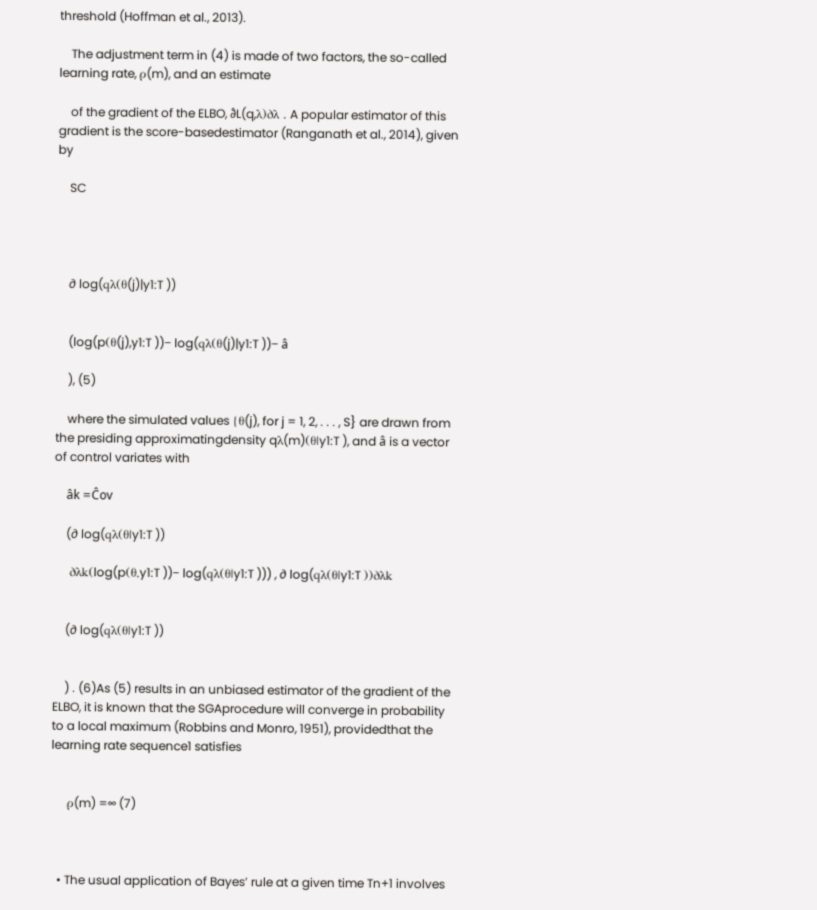threshold (Hoffman et al., 2013).

    The adjustment term in (4) is made of two factors, the so-called learning rate, ρ(m), and an estimate

    of the gradient of the ELBO, ∂̂L(q,λ)∂λ . A popular estimator of this gradient is the score-basedestimator (Ranganath et al., 2014), given by

    SC




    ∂ log(qλ(θ(j)|y1:T ))


    (log(p(θ(j),y1:T ))− log(qλ(θ(j)|y1:T ))− â

    ), (5)

    where the simulated values {θ(j), for j = 1, 2, . . . , S} are drawn from the presiding approximatingdensity qλ(m)(θ|y1:T ), and â is a vector of control variates with

    âk =Ĉov

    (∂ log(qλ(θ|y1:T ))

    ∂λk(log(p(θ,y1:T ))− log(qλ(θ|y1:T ))) , ∂ log(qλ(θ|y1:T ))∂λk


    (∂ log(qλ(θ|y1:T ))


    ) . (6)As (5) results in an unbiased estimator of the gradient of the ELBO, it is known that the SGAprocedure will converge in probability to a local maximum (Robbins and Monro, 1951), providedthat the learning rate sequence1 satisfies


    ρ(m) =∞ (7)



  • The usual application of Bayes’ rule at a given time Tn+1 involves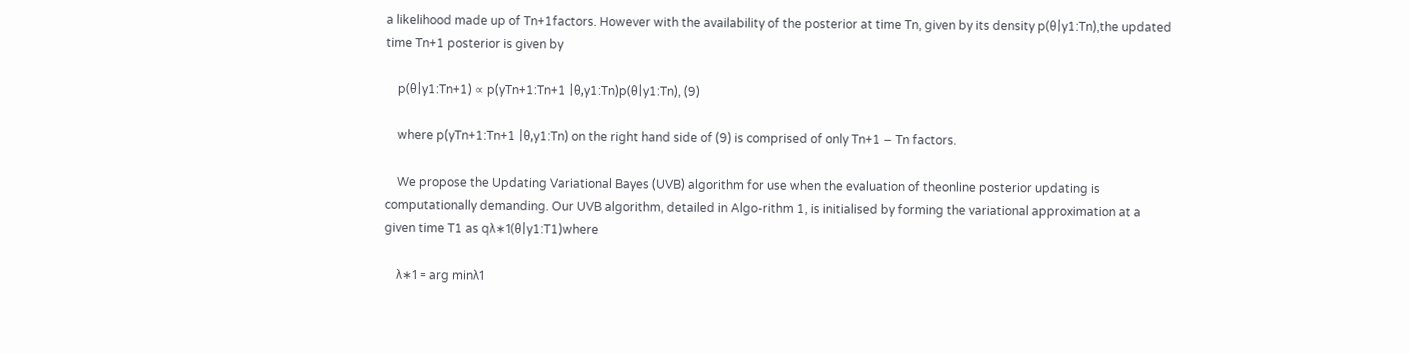a likelihood made up of Tn+1factors. However with the availability of the posterior at time Tn, given by its density p(θ|y1:Tn),the updated time Tn+1 posterior is given by

    p(θ|y1:Tn+1) ∝ p(yTn+1:Tn+1 |θ,y1:Tn)p(θ|y1:Tn), (9)

    where p(yTn+1:Tn+1 |θ,y1:Tn) on the right hand side of (9) is comprised of only Tn+1 − Tn factors.

    We propose the Updating Variational Bayes (UVB) algorithm for use when the evaluation of theonline posterior updating is computationally demanding. Our UVB algorithm, detailed in Algo-rithm 1, is initialised by forming the variational approximation at a given time T1 as qλ∗1(θ|y1:T1)where

    λ∗1 = arg minλ1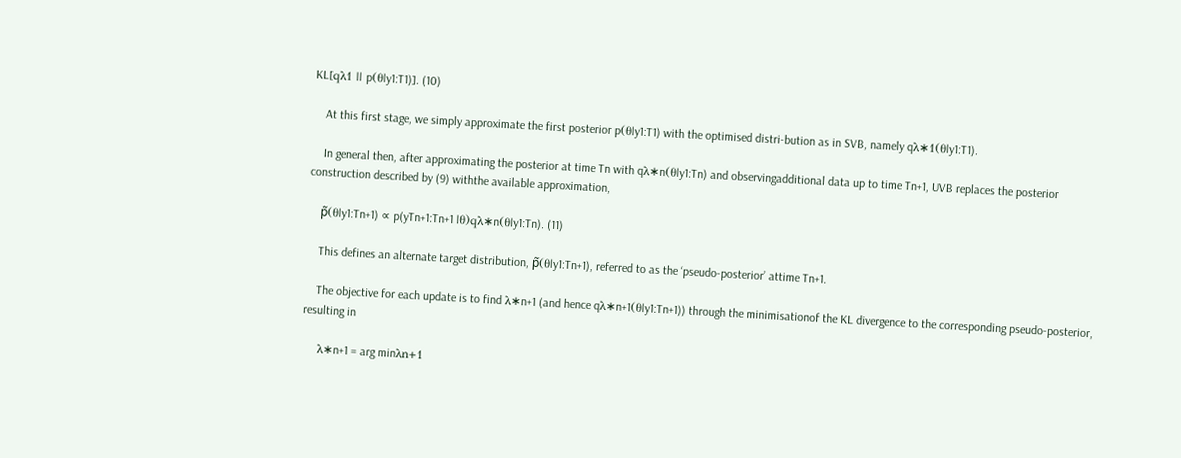KL[qλ1 || p(θ|y1:T1)]. (10)

    At this first stage, we simply approximate the first posterior p(θ|y1:T1) with the optimised distri-bution as in SVB, namely qλ∗1(θ|y1:T1).

    In general then, after approximating the posterior at time Tn with qλ∗n(θ|y1:Tn) and observingadditional data up to time Tn+1, UVB replaces the posterior construction described by (9) withthe available approximation,

    p̃(θ|y1:Tn+1) ∝ p(yTn+1:Tn+1 |θ)qλ∗n(θ|y1:Tn). (11)

    This defines an alternate target distribution, p̃(θ|y1:Tn+1), referred to as the ‘pseudo-posterior’ attime Tn+1.

    The objective for each update is to find λ∗n+1 (and hence qλ∗n+1(θ|y1:Tn+1)) through the minimisationof the KL divergence to the corresponding pseudo-posterior, resulting in

    λ∗n+1 = arg minλn+1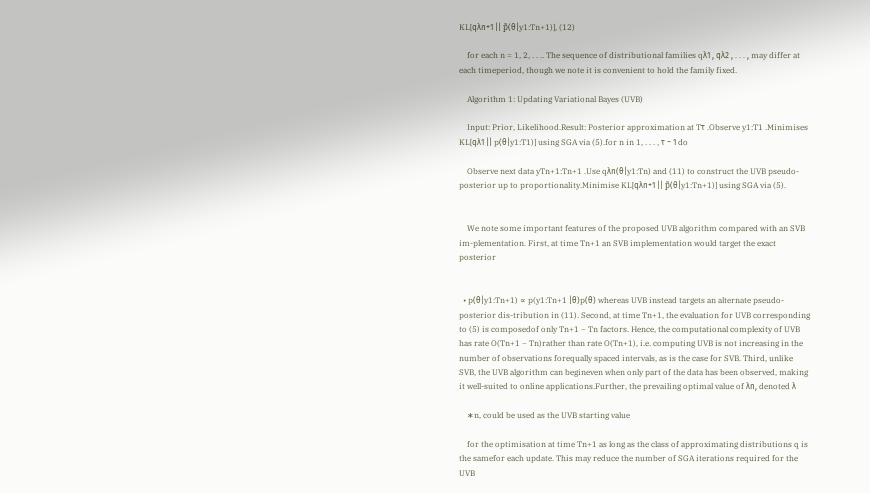KL[qλn+1 || p̃(θ|y1:Tn+1)], (12)

    for each n = 1, 2, . . .. The sequence of distributional families qλ1 , qλ2 , . . . , may differ at each timeperiod, though we note it is convenient to hold the family fixed.

    Algorithm 1: Updating Variational Bayes (UVB)

    Input: Prior, Likelihood.Result: Posterior approximation at Tτ .Observe y1:T1 .Minimises KL[qλ1 || p(θ|y1:T1)] using SGA via (5).for n in 1, . . . , τ − 1 do

    Observe next data yTn+1:Tn+1 .Use qλn(θ|y1:Tn) and (11) to construct the UVB pseudo-posterior up to proportionality.Minimise KL[qλn+1 || p̃(θ|y1:Tn+1)] using SGA via (5).


    We note some important features of the proposed UVB algorithm compared with an SVB im-plementation. First, at time Tn+1 an SVB implementation would target the exact posterior


  • p(θ|y1:Tn+1) ∝ p(y1:Tn+1 |θ)p(θ) whereas UVB instead targets an alternate pseudo-posterior dis-tribution in (11). Second, at time Tn+1, the evaluation for UVB corresponding to (5) is composedof only Tn+1 − Tn factors. Hence, the computational complexity of UVB has rate O(Tn+1 − Tn)rather than rate O(Tn+1), i.e. computing UVB is not increasing in the number of observations forequally spaced intervals, as is the case for SVB. Third, unlike SVB, the UVB algorithm can begineven when only part of the data has been observed, making it well-suited to online applications.Further, the prevailing optimal value of λn, denoted λ

    ∗n, could be used as the UVB starting value

    for the optimisation at time Tn+1 as long as the class of approximating distributions q is the samefor each update. This may reduce the number of SGA iterations required for the UVB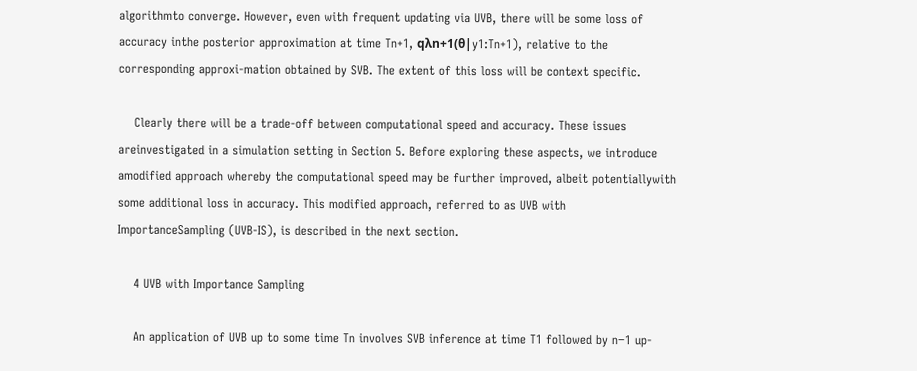algorithmto converge. However, even with frequent updating via UVB, there will be some loss of accuracy inthe posterior approximation at time Tn+1, qλn+1(θ|y1:Tn+1), relative to the corresponding approxi-mation obtained by SVB. The extent of this loss will be context specific.

    Clearly there will be a trade-off between computational speed and accuracy. These issues areinvestigated in a simulation setting in Section 5. Before exploring these aspects, we introduce amodified approach whereby the computational speed may be further improved, albeit potentiallywith some additional loss in accuracy. This modified approach, referred to as UVB with ImportanceSampling (UVB-IS), is described in the next section.

    4 UVB with Importance Sampling

    An application of UVB up to some time Tn involves SVB inference at time T1 followed by n−1 up-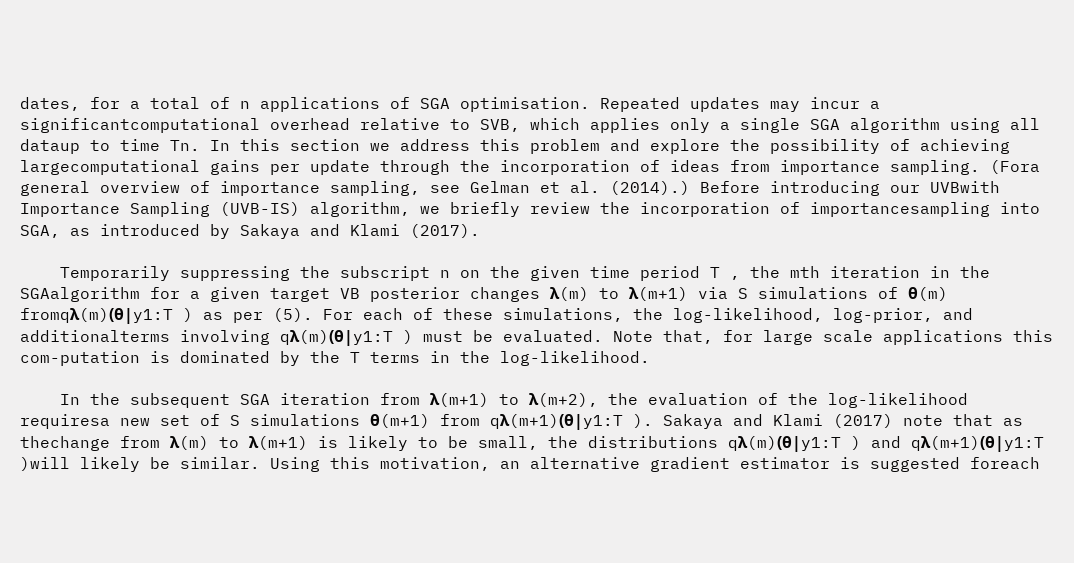dates, for a total of n applications of SGA optimisation. Repeated updates may incur a significantcomputational overhead relative to SVB, which applies only a single SGA algorithm using all dataup to time Tn. In this section we address this problem and explore the possibility of achieving largecomputational gains per update through the incorporation of ideas from importance sampling. (Fora general overview of importance sampling, see Gelman et al. (2014).) Before introducing our UVBwith Importance Sampling (UVB-IS) algorithm, we briefly review the incorporation of importancesampling into SGA, as introduced by Sakaya and Klami (2017).

    Temporarily suppressing the subscript n on the given time period T , the mth iteration in the SGAalgorithm for a given target VB posterior changes λ(m) to λ(m+1) via S simulations of θ(m) fromqλ(m)(θ|y1:T ) as per (5). For each of these simulations, the log-likelihood, log-prior, and additionalterms involving qλ(m)(θ|y1:T ) must be evaluated. Note that, for large scale applications this com-putation is dominated by the T terms in the log-likelihood.

    In the subsequent SGA iteration from λ(m+1) to λ(m+2), the evaluation of the log-likelihood requiresa new set of S simulations θ(m+1) from qλ(m+1)(θ|y1:T ). Sakaya and Klami (2017) note that as thechange from λ(m) to λ(m+1) is likely to be small, the distributions qλ(m)(θ|y1:T ) and qλ(m+1)(θ|y1:T )will likely be similar. Using this motivation, an alternative gradient estimator is suggested foreach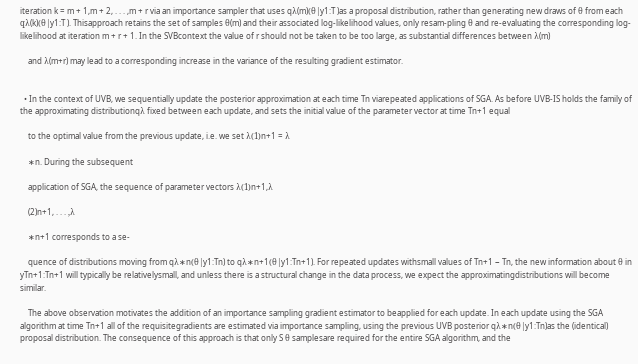iteration k = m + 1,m + 2, . . . ,m + r via an importance sampler that uses qλ(m)(θ|y1:T )as a proposal distribution, rather than generating new draws of θ from each qλ(k)(θ|y1:T ). Thisapproach retains the set of samples θ(m) and their associated log-likelihood values, only resam-pling θ and re-evaluating the corresponding log-likelihood at iteration m + r + 1. In the SVBcontext the value of r should not be taken to be too large, as substantial differences between λ(m)

    and λ(m+r) may lead to a corresponding increase in the variance of the resulting gradient estimator.


  • In the context of UVB, we sequentially update the posterior approximation at each time Tn viarepeated applications of SGA. As before UVB-IS holds the family of the approximating distributionqλ fixed between each update, and sets the initial value of the parameter vector at time Tn+1 equal

    to the optimal value from the previous update, i.e. we set λ(1)n+1 = λ

    ∗n. During the subsequent

    application of SGA, the sequence of parameter vectors λ(1)n+1,λ

    (2)n+1, . . . ,λ

    ∗n+1 corresponds to a se-

    quence of distributions moving from qλ∗n(θ|y1:Tn) to qλ∗n+1(θ|y1:Tn+1). For repeated updates withsmall values of Tn+1 − Tn, the new information about θ in yTn+1:Tn+1 will typically be relativelysmall, and unless there is a structural change in the data process, we expect the approximatingdistributions will become similar.

    The above observation motivates the addition of an importance sampling gradient estimator to beapplied for each update. In each update using the SGA algorithm at time Tn+1 all of the requisitegradients are estimated via importance sampling, using the previous UVB posterior qλ∗n(θ|y1:Tn)as the (identical) proposal distribution. The consequence of this approach is that only S θ samplesare required for the entire SGA algorithm, and the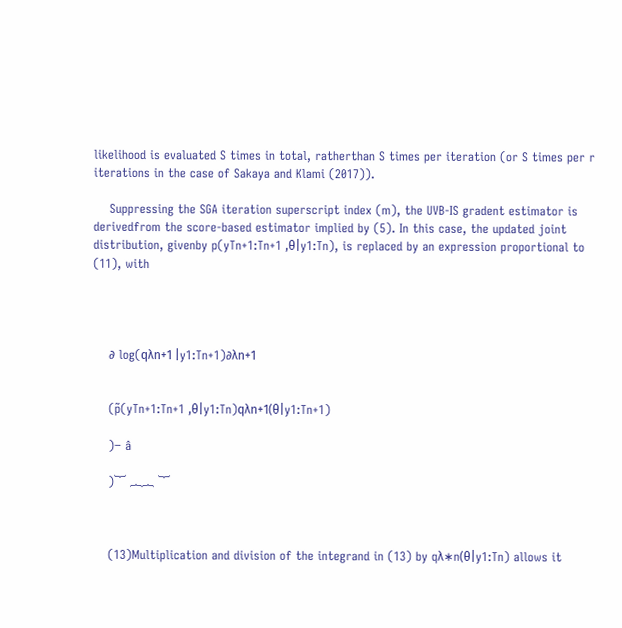likelihood is evaluated S times in total, ratherthan S times per iteration (or S times per r iterations in the case of Sakaya and Klami (2017)).

    Suppressing the SGA iteration superscript index (m), the UVB-IS gradent estimator is derivedfrom the score-based estimator implied by (5). In this case, the updated joint distribution, givenby p(yTn+1:Tn+1 ,θ|y1:Tn), is replaced by an expression proportional to (11), with




    ∂ log(qλn+1 |y1:Tn+1)∂λn+1


    (p̃(yTn+1:Tn+1 ,θ|y1:Tn)qλn+1(θ|y1:Tn+1)

    )− â

    )︸ ︷︷ ︸



    (13)Multiplication and division of the integrand in (13) by qλ∗n(θ|y1:Tn) allows it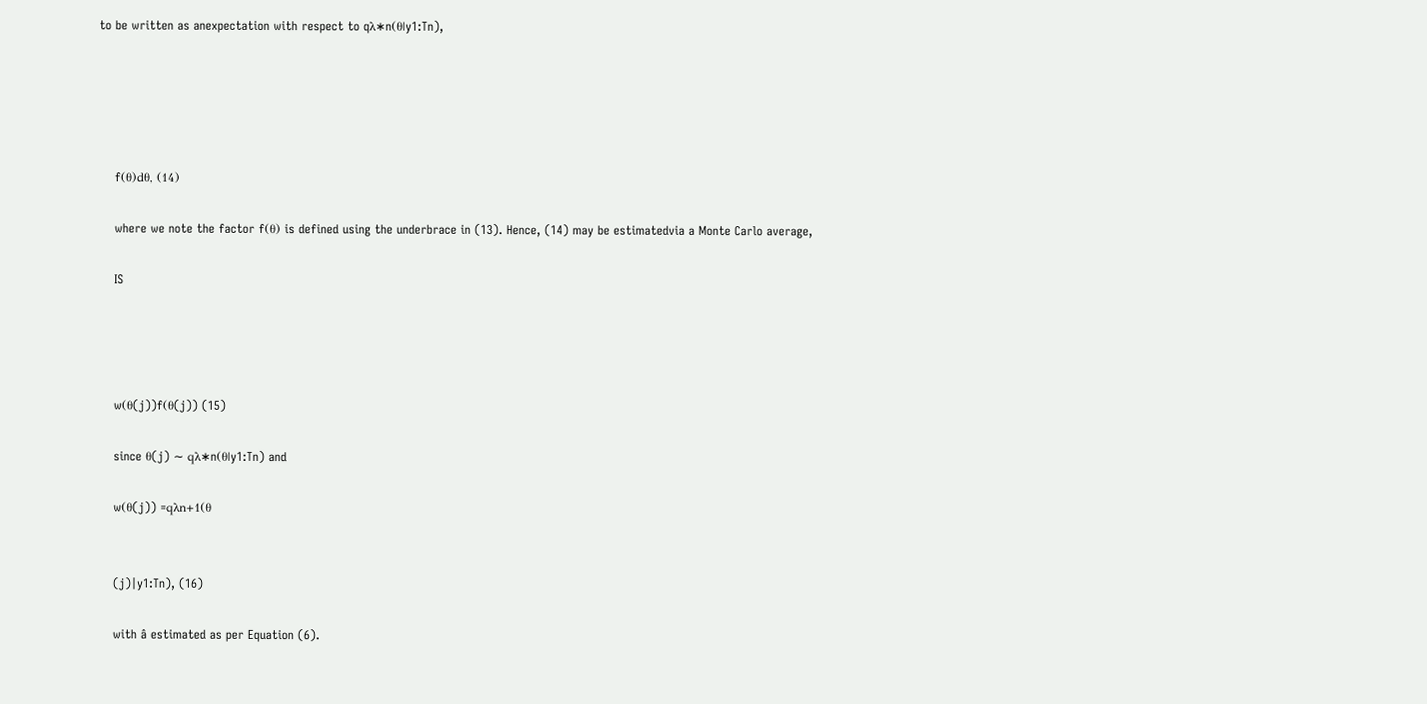to be written as anexpectation with respect to qλ∗n(θ|y1:Tn),





    f(θ)dθ, (14)

    where we note the factor f(θ) is defined using the underbrace in (13). Hence, (14) may be estimatedvia a Monte Carlo average,

    IS




    w(θ(j))f(θ(j)) (15)

    since θ(j) ∼ qλ∗n(θ|y1:Tn) and

    w(θ(j)) =qλn+1(θ


    (j)|y1:Tn), (16)

    with â estimated as per Equation (6).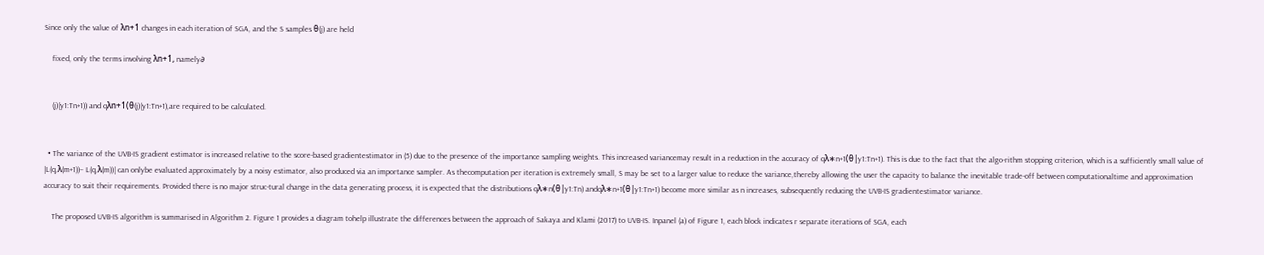Since only the value of λn+1 changes in each iteration of SGA, and the S samples θ(j) are held

    fixed, only the terms involving λn+1, namely∂


    (j)|y1:Tn+1)) and qλn+1(θ(j)|y1:Tn+1),are required to be calculated.


  • The variance of the UVB-IS gradient estimator is increased relative to the score-based gradientestimator in (5) due to the presence of the importance sampling weights. This increased variancemay result in a reduction in the accuracy of qλ∗n+1(θ|y1:Tn+1). This is due to the fact that the algo-rithm stopping criterion, which is a sufficiently small value of |L(q,λ(m+1))− L(q,λ(m))| can onlybe evaluated approximately by a noisy estimator, also produced via an importance sampler. As thecomputation per iteration is extremely small, S may be set to a larger value to reduce the variance,thereby allowing the user the capacity to balance the inevitable trade-off between computationaltime and approximation accuracy to suit their requirements. Provided there is no major struc-tural change in the data generating process, it is expected that the distributions qλ∗n(θ|y1:Tn) andqλ∗n+1(θ|y1:Tn+1) become more similar as n increases, subsequently reducing the UVB-IS gradientestimator variance.

    The proposed UVB-IS algorithm is summarised in Algorithm 2. Figure 1 provides a diagram tohelp illustrate the differences between the approach of Sakaya and Klami (2017) to UVB-IS. Inpanel (a) of Figure 1, each block indicates r separate iterations of SGA, each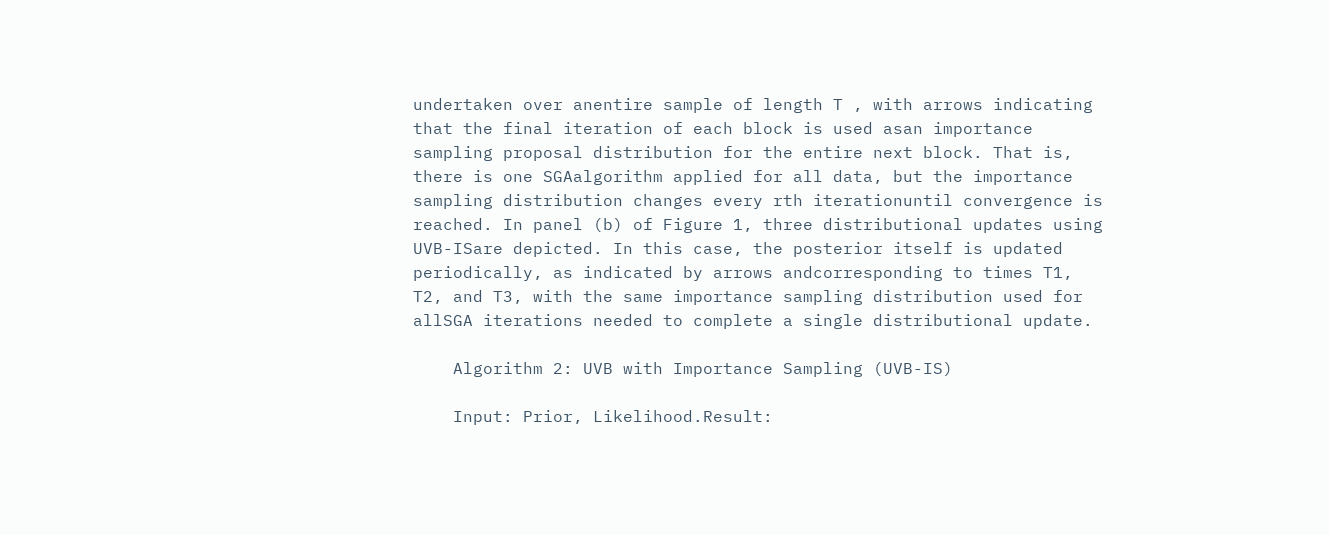undertaken over anentire sample of length T , with arrows indicating that the final iteration of each block is used asan importance sampling proposal distribution for the entire next block. That is, there is one SGAalgorithm applied for all data, but the importance sampling distribution changes every rth iterationuntil convergence is reached. In panel (b) of Figure 1, three distributional updates using UVB-ISare depicted. In this case, the posterior itself is updated periodically, as indicated by arrows andcorresponding to times T1, T2, and T3, with the same importance sampling distribution used for allSGA iterations needed to complete a single distributional update.

    Algorithm 2: UVB with Importance Sampling (UVB-IS)

    Input: Prior, Likelihood.Result: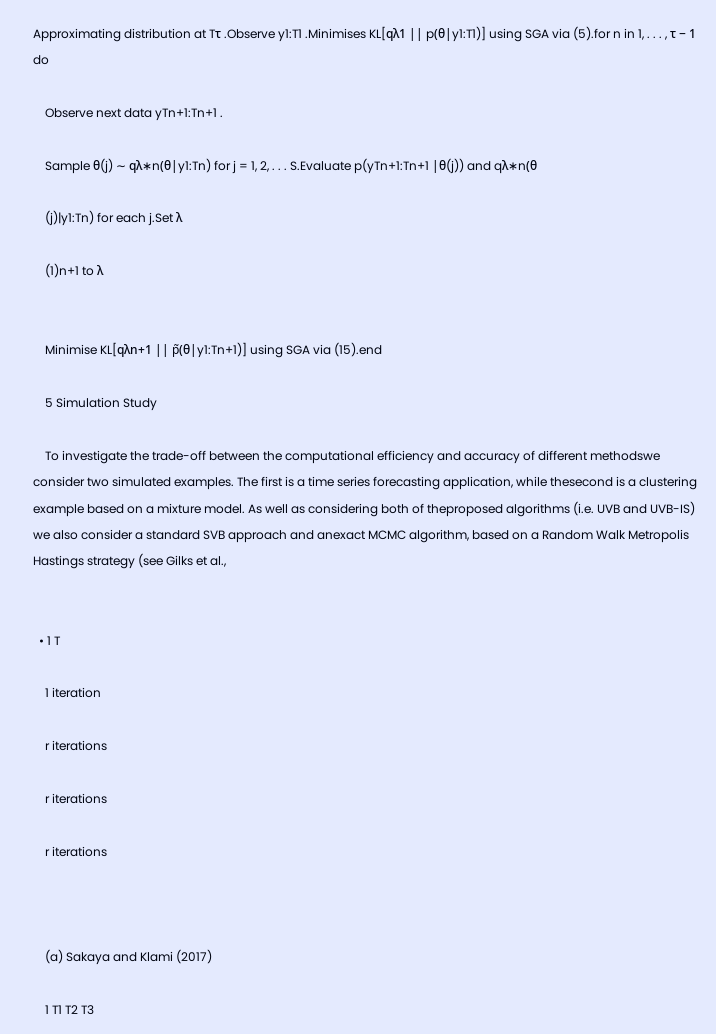Approximating distribution at Tτ .Observe y1:T1 .Minimises KL[qλ1 || p(θ|y1:T1)] using SGA via (5).for n in 1, . . . , τ − 1 do

    Observe next data yTn+1:Tn+1 .

    Sample θ(j) ∼ qλ∗n(θ|y1:Tn) for j = 1, 2, . . . S.Evaluate p(yTn+1:Tn+1 |θ(j)) and qλ∗n(θ

    (j)|y1:Tn) for each j.Set λ

    (1)n+1 to λ


    Minimise KL[qλn+1 || p̃(θ|y1:Tn+1)] using SGA via (15).end

    5 Simulation Study

    To investigate the trade-off between the computational efficiency and accuracy of different methodswe consider two simulated examples. The first is a time series forecasting application, while thesecond is a clustering example based on a mixture model. As well as considering both of theproposed algorithms (i.e. UVB and UVB-IS) we also consider a standard SVB approach and anexact MCMC algorithm, based on a Random Walk Metropolis Hastings strategy (see Gilks et al.,


  • 1 T

    1 iteration

    r iterations

    r iterations

    r iterations



    (a) Sakaya and Klami (2017)

    1 T1 T2 T3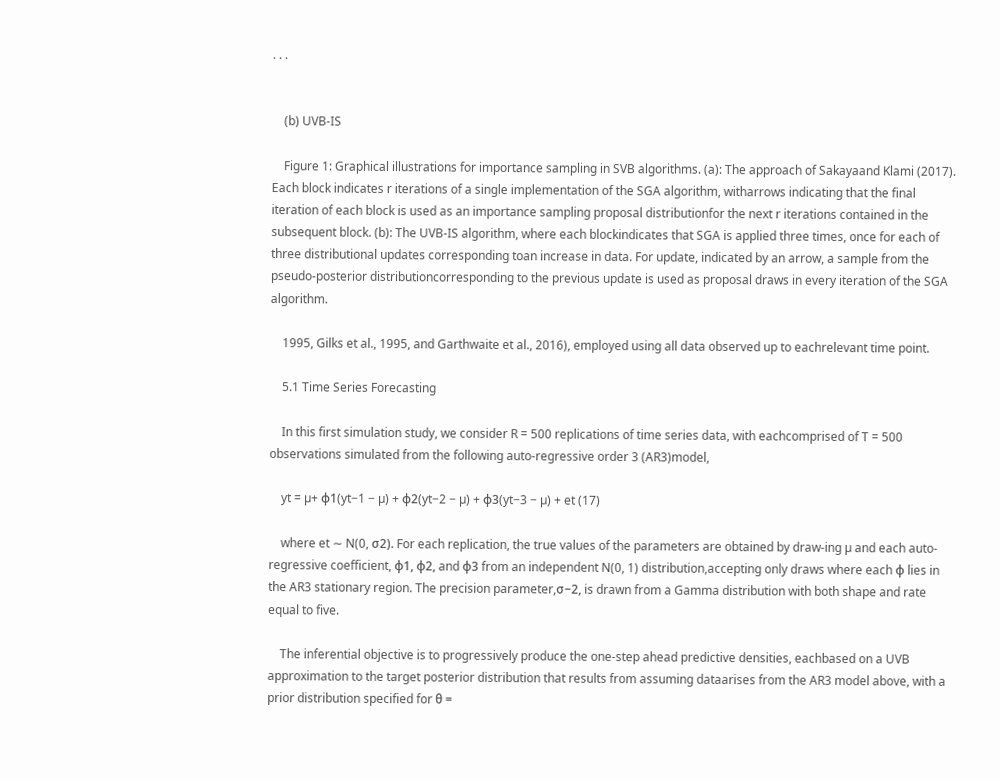. . .


    (b) UVB-IS

    Figure 1: Graphical illustrations for importance sampling in SVB algorithms. (a): The approach of Sakayaand Klami (2017). Each block indicates r iterations of a single implementation of the SGA algorithm, witharrows indicating that the final iteration of each block is used as an importance sampling proposal distributionfor the next r iterations contained in the subsequent block. (b): The UVB-IS algorithm, where each blockindicates that SGA is applied three times, once for each of three distributional updates corresponding toan increase in data. For update, indicated by an arrow, a sample from the pseudo-posterior distributioncorresponding to the previous update is used as proposal draws in every iteration of the SGA algorithm.

    1995, Gilks et al., 1995, and Garthwaite et al., 2016), employed using all data observed up to eachrelevant time point.

    5.1 Time Series Forecasting

    In this first simulation study, we consider R = 500 replications of time series data, with eachcomprised of T = 500 observations simulated from the following auto-regressive order 3 (AR3)model,

    yt = µ+ φ1(yt−1 − µ) + φ2(yt−2 − µ) + φ3(yt−3 − µ) + et (17)

    where et ∼ N(0, σ2). For each replication, the true values of the parameters are obtained by draw-ing µ and each auto-regressive coefficient, φ1, φ2, and φ3 from an independent N(0, 1) distribution,accepting only draws where each φ lies in the AR3 stationary region. The precision parameter,σ−2, is drawn from a Gamma distribution with both shape and rate equal to five.

    The inferential objective is to progressively produce the one-step ahead predictive densities, eachbased on a UVB approximation to the target posterior distribution that results from assuming dataarises from the AR3 model above, with a prior distribution specified for θ =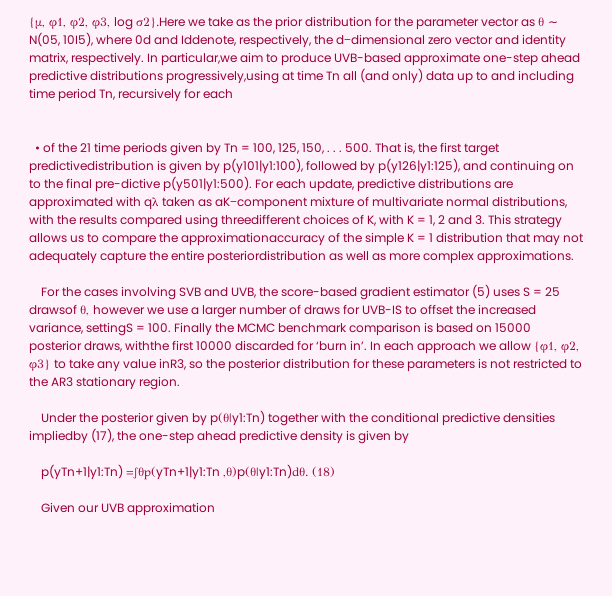{µ, φ1, φ2, φ3, log σ2}.Here we take as the prior distribution for the parameter vector as θ ∼ N(05, 10I5), where 0d and Iddenote, respectively, the d−dimensional zero vector and identity matrix, respectively. In particular,we aim to produce UVB-based approximate one-step ahead predictive distributions progressively,using at time Tn all (and only) data up to and including time period Tn, recursively for each


  • of the 21 time periods given by Tn = 100, 125, 150, . . . 500. That is, the first target predictivedistribution is given by p(y101|y1:100), followed by p(y126|y1:125), and continuing on to the final pre-dictive p(y501|y1:500). For each update, predictive distributions are approximated with qλ taken as aK−component mixture of multivariate normal distributions, with the results compared using threedifferent choices of K, with K = 1, 2 and 3. This strategy allows us to compare the approximationaccuracy of the simple K = 1 distribution that may not adequately capture the entire posteriordistribution as well as more complex approximations.

    For the cases involving SVB and UVB, the score-based gradient estimator (5) uses S = 25 drawsof θ, however we use a larger number of draws for UVB-IS to offset the increased variance, settingS = 100. Finally the MCMC benchmark comparison is based on 15000 posterior draws, withthe first 10000 discarded for ‘burn in’. In each approach we allow {φ1, φ2, φ3} to take any value inR3, so the posterior distribution for these parameters is not restricted to the AR3 stationary region.

    Under the posterior given by p(θ|y1:Tn) together with the conditional predictive densities impliedby (17), the one-step ahead predictive density is given by

    p(yTn+1|y1:Tn) =∫θp(yTn+1|y1:Tn ,θ)p(θ|y1:Tn)dθ. (18)

    Given our UVB approximation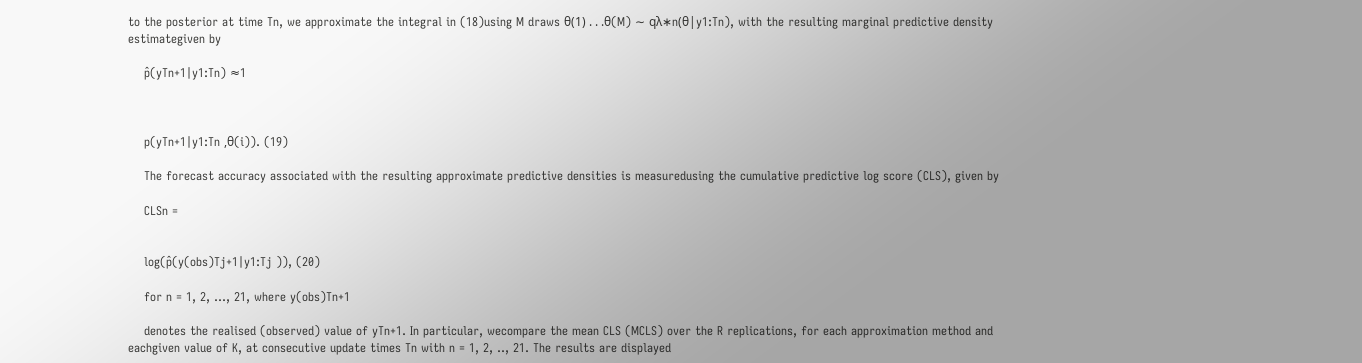to the posterior at time Tn, we approximate the integral in (18)using M draws θ(1) . . .θ(M) ∼ qλ∗n(θ|y1:Tn), with the resulting marginal predictive density estimategiven by

    p̂(yTn+1|y1:Tn) ≈1



    p(yTn+1|y1:Tn ,θ(i)). (19)

    The forecast accuracy associated with the resulting approximate predictive densities is measuredusing the cumulative predictive log score (CLS), given by

    CLSn =


    log(p̂(y(obs)Tj+1|y1:Tj )), (20)

    for n = 1, 2, ..., 21, where y(obs)Tn+1

    denotes the realised (observed) value of yTn+1. In particular, wecompare the mean CLS (MCLS) over the R replications, for each approximation method and eachgiven value of K, at consecutive update times Tn with n = 1, 2, .., 21. The results are displayed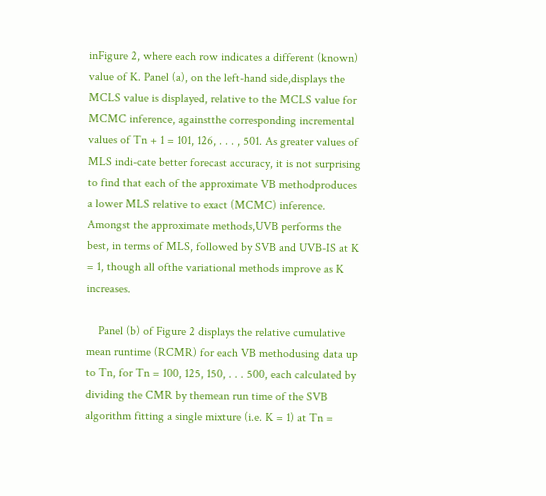inFigure 2, where each row indicates a different (known) value of K. Panel (a), on the left-hand side,displays the MCLS value is displayed, relative to the MCLS value for MCMC inference, againstthe corresponding incremental values of Tn + 1 = 101, 126, . . . , 501. As greater values of MLS indi-cate better forecast accuracy, it is not surprising to find that each of the approximate VB methodproduces a lower MLS relative to exact (MCMC) inference. Amongst the approximate methods,UVB performs the best, in terms of MLS, followed by SVB and UVB-IS at K = 1, though all ofthe variational methods improve as K increases.

    Panel (b) of Figure 2 displays the relative cumulative mean runtime (RCMR) for each VB methodusing data up to Tn, for Tn = 100, 125, 150, . . . 500, each calculated by dividing the CMR by themean run time of the SVB algorithm fitting a single mixture (i.e. K = 1) at Tn =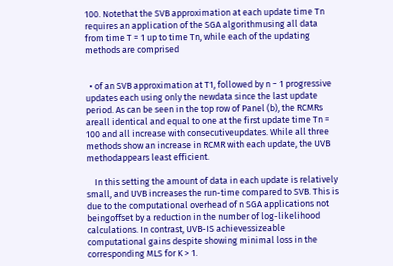100. Notethat the SVB approximation at each update time Tn requires an application of the SGA algorithmusing all data from time T = 1 up to time Tn, while each of the updating methods are comprised


  • of an SVB approximation at T1, followed by n − 1 progressive updates each using only the newdata since the last update period. As can be seen in the top row of Panel (b), the RCMRs areall identical and equal to one at the first update time Tn = 100 and all increase with consecutiveupdates. While all three methods show an increase in RCMR with each update, the UVB methodappears least efficient.

    In this setting the amount of data in each update is relatively small, and UVB increases the run-time compared to SVB. This is due to the computational overhead of n SGA applications not beingoffset by a reduction in the number of log-likelihood calculations. In contrast, UVB-IS achievessizeable computational gains despite showing minimal loss in the corresponding MLS for K > 1.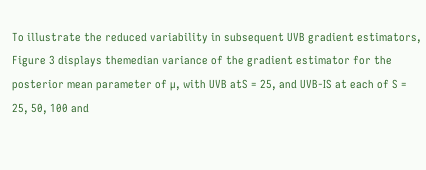To illustrate the reduced variability in subsequent UVB gradient estimators, Figure 3 displays themedian variance of the gradient estimator for the posterior mean parameter of µ, with UVB atS = 25, and UVB-IS at each of S = 25, 50, 100 and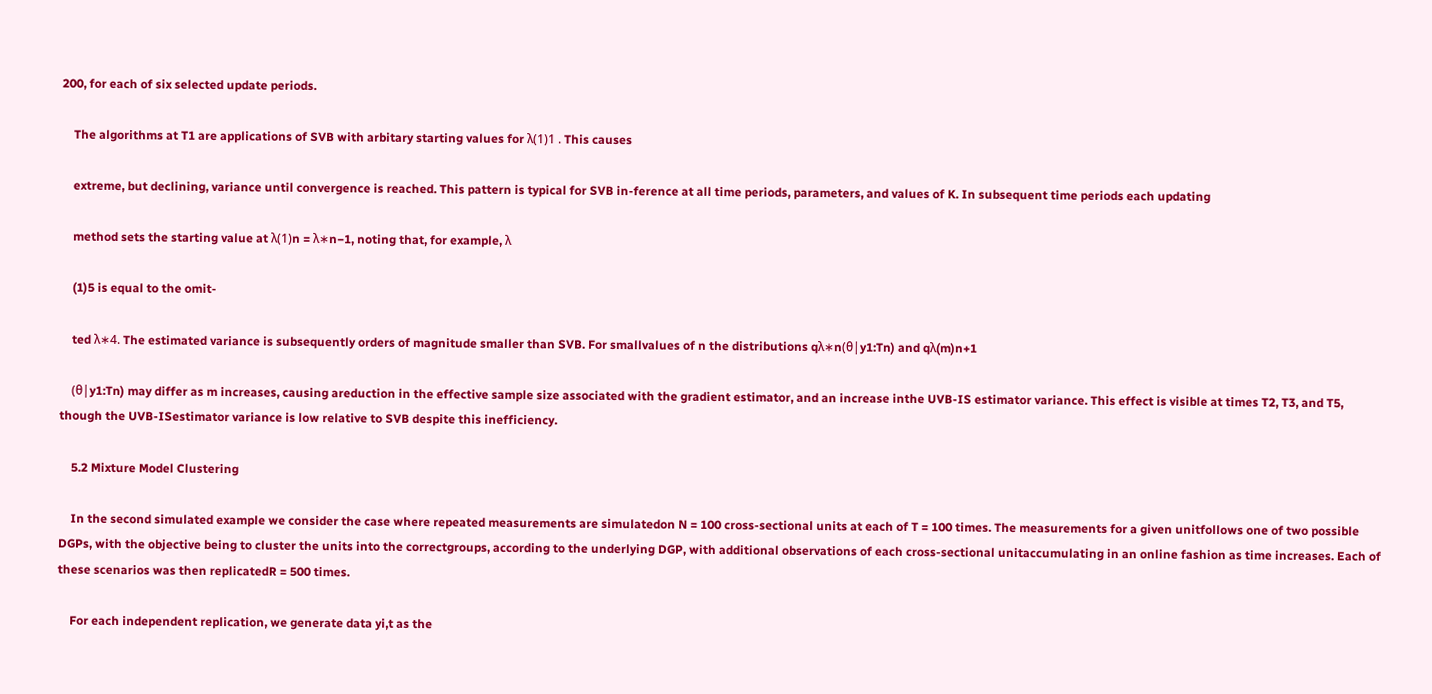200, for each of six selected update periods.

    The algorithms at T1 are applications of SVB with arbitary starting values for λ(1)1 . This causes

    extreme, but declining, variance until convergence is reached. This pattern is typical for SVB in-ference at all time periods, parameters, and values of K. In subsequent time periods each updating

    method sets the starting value at λ(1)n = λ∗n−1, noting that, for example, λ

    (1)5 is equal to the omit-

    ted λ∗4. The estimated variance is subsequently orders of magnitude smaller than SVB. For smallvalues of n the distributions qλ∗n(θ|y1:Tn) and qλ(m)n+1

    (θ|y1:Tn) may differ as m increases, causing areduction in the effective sample size associated with the gradient estimator, and an increase inthe UVB-IS estimator variance. This effect is visible at times T2, T3, and T5, though the UVB-ISestimator variance is low relative to SVB despite this inefficiency.

    5.2 Mixture Model Clustering

    In the second simulated example we consider the case where repeated measurements are simulatedon N = 100 cross-sectional units at each of T = 100 times. The measurements for a given unitfollows one of two possible DGPs, with the objective being to cluster the units into the correctgroups, according to the underlying DGP, with additional observations of each cross-sectional unitaccumulating in an online fashion as time increases. Each of these scenarios was then replicatedR = 500 times.

    For each independent replication, we generate data yi,t as the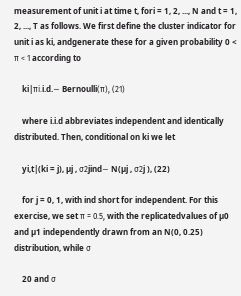measurement of unit i at time t, fori = 1, 2, ..., N and t = 1, 2, ..., T as follows. We first define the cluster indicator for unit i as ki, andgenerate these for a given probability 0 < π < 1 according to

    ki|πi.i.d.∼ Bernoulli(π), (21)

    where i.i.d abbreviates independent and identically distributed. Then, conditional on ki we let

    yi,t|(ki = j), µj , σ2jind∼ N(µj , σ2j ), (22)

    for j = 0, 1, with ind short for independent. For this exercise, we set π = 0.5, with the replicatedvalues of µ0 and µ1 independently drawn from an N(0, 0.25) distribution, while σ

    20 and σ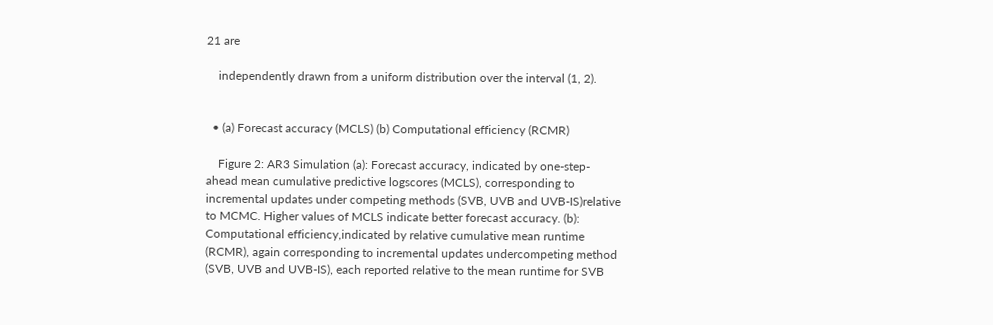21 are

    independently drawn from a uniform distribution over the interval (1, 2).


  • (a) Forecast accuracy (MCLS) (b) Computational efficiency (RCMR)

    Figure 2: AR3 Simulation (a): Forecast accuracy, indicated by one-step-ahead mean cumulative predictive logscores (MCLS), corresponding to incremental updates under competing methods (SVB, UVB and UVB-IS)relative to MCMC. Higher values of MCLS indicate better forecast accuracy. (b): Computational efficiency,indicated by relative cumulative mean runtime (RCMR), again corresponding to incremental updates undercompeting method (SVB, UVB and UVB-IS), each reported relative to the mean runtime for SVB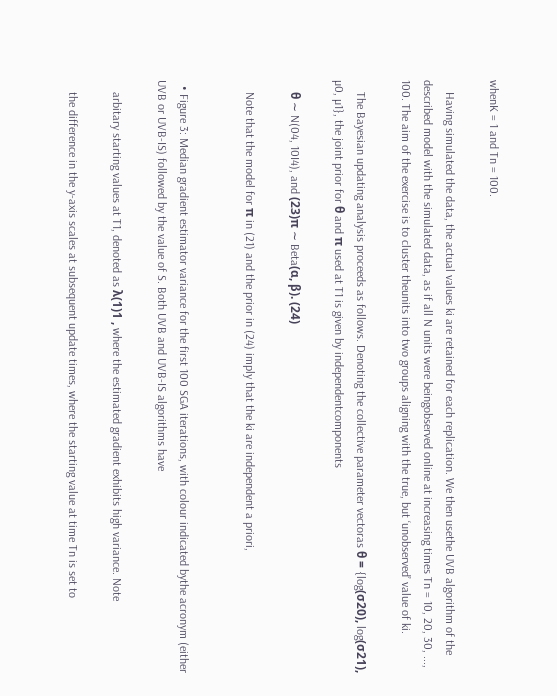whenK = 1 and Tn = 100.

    Having simulated the data, the actual values ki are retained for each replication. We then usethe UVB algorithm of the described model with the simulated data, as if all N units were beingobserved online at increasing times Tn = 10, 20, 30, ..., 100. The aim of the exercise is to cluster theunits into two groups aligning with the true, but ‘unobserved’ value of ki.

    The Bayesian updating analysis proceeds as follows. Denoting the collective parameter vectoras θ = {log(σ20), log(σ21), µ0, µ1}, the joint prior for θ and π used at T1 is given by independentcomponents

    θ ∼ N(04, 10I4), and (23)π ∼ Beta(α, β). (24)

    Note that the model for π in (21) and the prior in (24) imply that the ki are independent a priori,


  • Figure 3: Median gradient estimator variance for the first 100 SGA iterations, with colour indicated bythe acronym (either UVB or UVB-IS) followed by the value of S. Both UVB and UVB-IS algorithms have

    arbitary starting values at T1, denoted as λ(1)1 , where the estimated gradient exhibits high variance. Note

    the difference in the y-axis scales at subsequent update times, where the starting value at time Tn is set to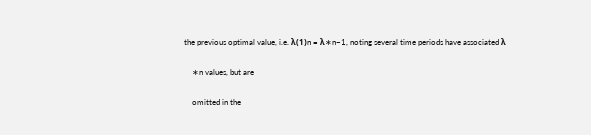the previous optimal value, i.e. λ(1)n = λ∗n−1, noting several time periods have associated λ

    ∗n values, but are

    omitted in the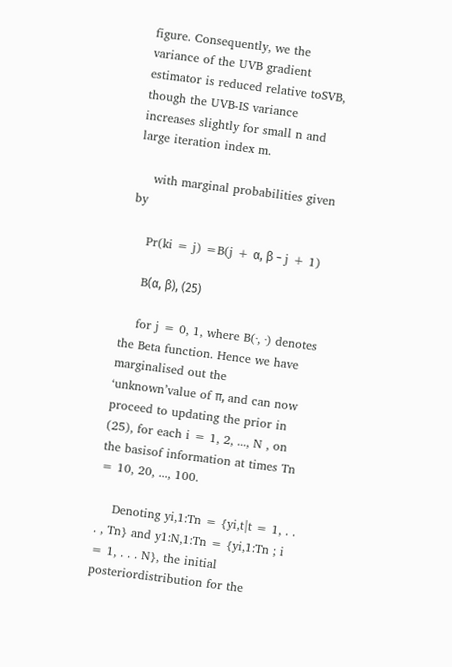figure. Consequently, we the variance of the UVB gradient estimator is reduced relative toSVB, though the UVB-IS variance increases slightly for small n and large iteration index m.

    with marginal probabilities given by

    Pr(ki = j) =B(j + α, β − j + 1)

    B(α, β), (25)

    for j = 0, 1, where B(·, ·) denotes the Beta function. Hence we have marginalised out the ‘unknown’value of π, and can now proceed to updating the prior in (25), for each i = 1, 2, ..., N , on the basisof information at times Tn = 10, 20, ..., 100.

    Denoting yi,1:Tn = {yi,t|t = 1, . . . , Tn} and y1:N,1:Tn = {yi,1:Tn ; i = 1, . . . N}, the initial posteriordistribution for the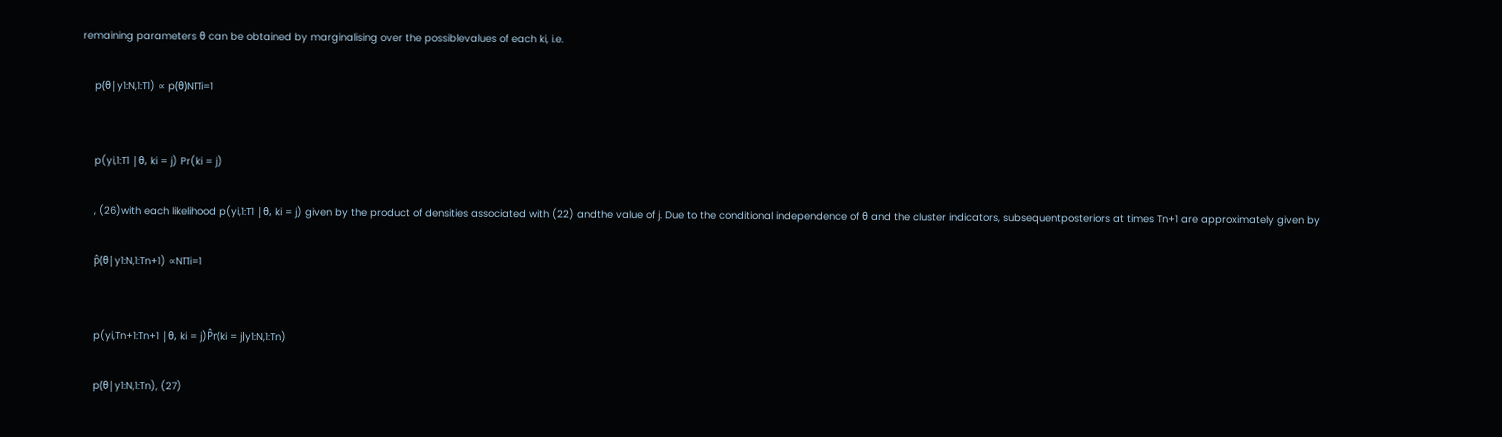remaining parameters θ can be obtained by marginalising over the possiblevalues of each ki, i.e.

    p(θ|y1:N,1:T1) ∝ p(θ)N∏i=1


    p(yi,1:T1 |θ, ki = j) Pr(ki = j)

    , (26)with each likelihood p(yi,1:T1 |θ, ki = j) given by the product of densities associated with (22) andthe value of j. Due to the conditional independence of θ and the cluster indicators, subsequentposteriors at times Tn+1 are approximately given by

    p̂(θ|y1:N,1:Tn+1) ∝N∏i=1


    p(yi,Tn+1:Tn+1 |θ, ki = j)P̂r(ki = j|y1:N,1:Tn)

    p(θ|y1:N,1:Tn), (27)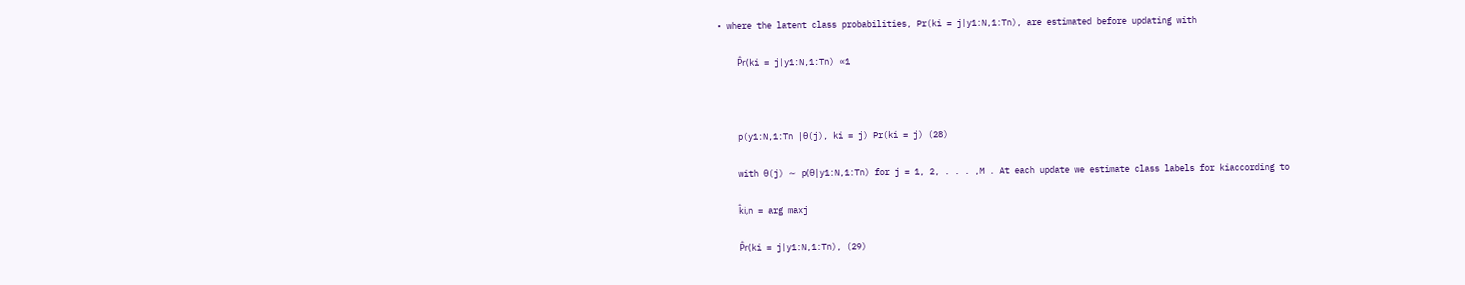• where the latent class probabilities, Pr(ki = j|y1:N,1:Tn), are estimated before updating with

    P̂r(ki = j|y1:N,1:Tn) ∝1



    p(y1:N,1:Tn |θ(j), ki = j) Pr(ki = j) (28)

    with θ(j) ∼ p(θ|y1:N,1:Tn) for j = 1, 2, . . . ,M . At each update we estimate class labels for kiaccording to

    k̂i,n = arg maxj

    P̂r(ki = j|y1:N,1:Tn), (29)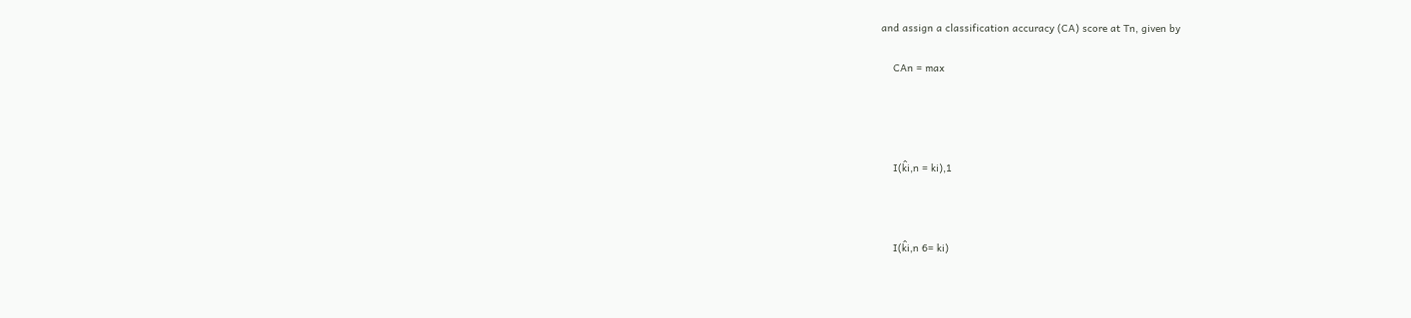and assign a classification accuracy (CA) score at Tn, given by

    CAn = max




    I(k̂i,n = ki),1



    I(k̂i,n 6= ki)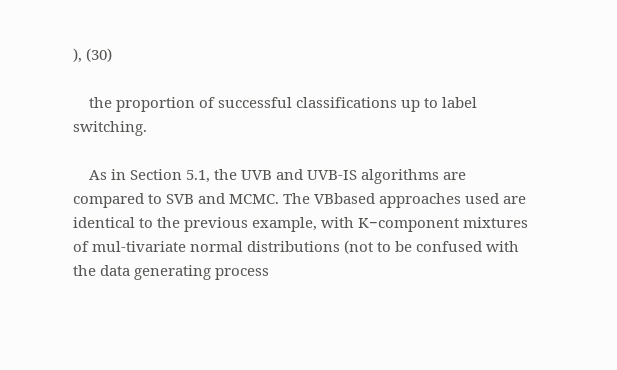), (30)

    the proportion of successful classifications up to label switching.

    As in Section 5.1, the UVB and UVB-IS algorithms are compared to SVB and MCMC. The VBbased approaches used are identical to the previous example, with K−component mixtures of mul-tivariate normal distributions (not to be confused with the data generating process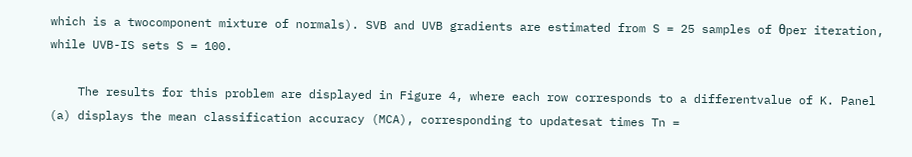which is a twocomponent mixture of normals). SVB and UVB gradients are estimated from S = 25 samples of θper iteration, while UVB-IS sets S = 100.

    The results for this problem are displayed in Figure 4, where each row corresponds to a differentvalue of K. Panel (a) displays the mean classification accuracy (MCA), corresponding to updatesat times Tn =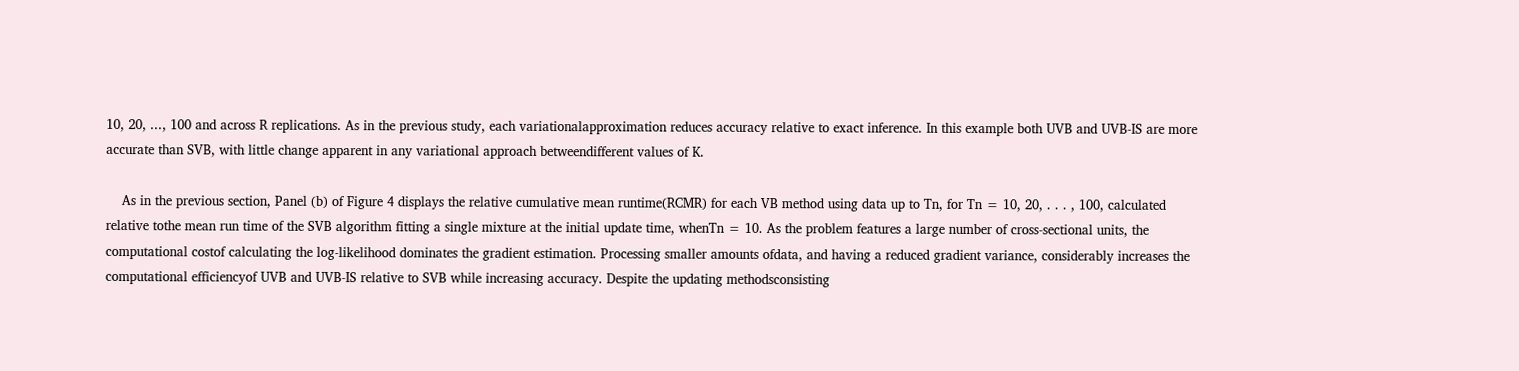10, 20, ..., 100 and across R replications. As in the previous study, each variationalapproximation reduces accuracy relative to exact inference. In this example both UVB and UVB-IS are more accurate than SVB, with little change apparent in any variational approach betweendifferent values of K.

    As in the previous section, Panel (b) of Figure 4 displays the relative cumulative mean runtime(RCMR) for each VB method using data up to Tn, for Tn = 10, 20, . . . , 100, calculated relative tothe mean run time of the SVB algorithm fitting a single mixture at the initial update time, whenTn = 10. As the problem features a large number of cross-sectional units, the computational costof calculating the log-likelihood dominates the gradient estimation. Processing smaller amounts ofdata, and having a reduced gradient variance, considerably increases the computational efficiencyof UVB and UVB-IS relative to SVB while increasing accuracy. Despite the updating methodsconsisting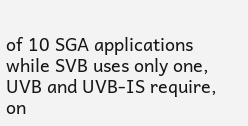of 10 SGA applications while SVB uses only one, UVB and UVB-IS require, on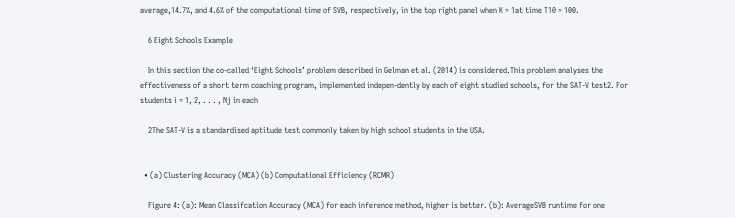average,14.7%, and 4.6% of the computational time of SVB, respectively, in the top right panel when K = 1at time T10 = 100.

    6 Eight Schools Example

    In this section the co-called ‘Eight Schools’ problem described in Gelman et al. (2014) is considered.This problem analyses the effectiveness of a short term coaching program, implemented indepen-dently by each of eight studied schools, for the SAT-V test2. For students i = 1, 2, . . . , Nj in each

    2The SAT-V is a standardised aptitude test commonly taken by high school students in the USA.


  • (a) Clustering Accuracy (MCA) (b) Computational Efficiency (RCMR)

    Figure 4: (a): Mean Classifcation Accuracy (MCA) for each inference method, higher is better. (b): AverageSVB runtime for one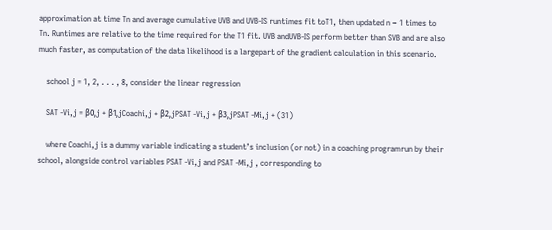approximation at time Tn and average cumulative UVB and UVB-IS runtimes fit toT1, then updated n − 1 times to Tn. Runtimes are relative to the time required for the T1 fit. UVB andUVB-IS perform better than SVB and are also much faster, as computation of the data likelihood is a largepart of the gradient calculation in this scenario.

    school j = 1, 2, . . . , 8, consider the linear regression

    SAT -Vi,j = β0,j + β1,jCoachi,j + β2,jPSAT -Vi,j + β3,jPSAT -Mi,j + (31)

    where Coachi,j is a dummy variable indicating a student’s inclusion (or not) in a coaching programrun by their school, alongside control variables PSAT -Vi,j and PSAT -Mi,j , corresponding to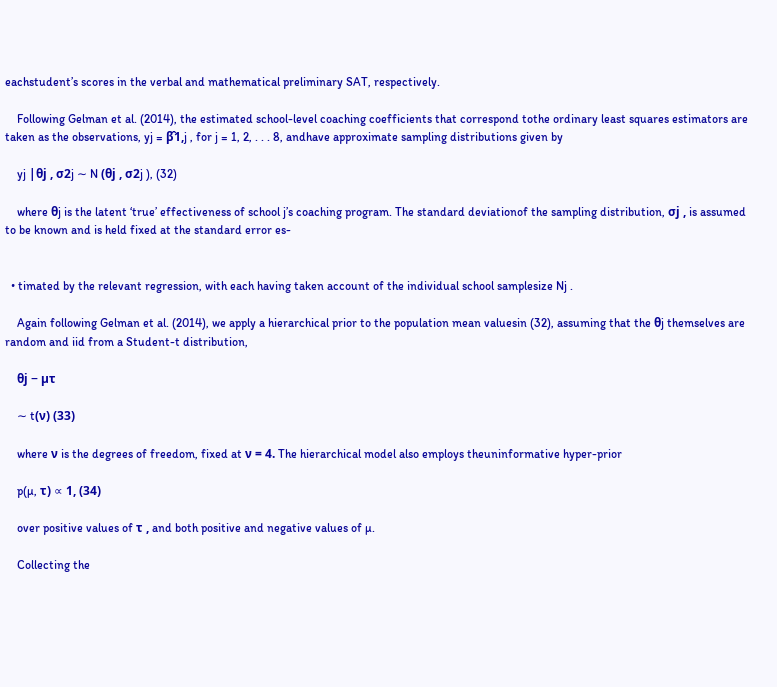eachstudent’s scores in the verbal and mathematical preliminary SAT, respectively.

    Following Gelman et al. (2014), the estimated school-level coaching coefficients that correspond tothe ordinary least squares estimators are taken as the observations, yj = β̂1,j , for j = 1, 2, . . . 8, andhave approximate sampling distributions given by

    yj |θj , σ2j ∼ N (θj , σ2j ), (32)

    where θj is the latent ‘true’ effectiveness of school j’s coaching program. The standard deviationof the sampling distribution, σj , is assumed to be known and is held fixed at the standard error es-


  • timated by the relevant regression, with each having taken account of the individual school samplesize Nj .

    Again following Gelman et al. (2014), we apply a hierarchical prior to the population mean valuesin (32), assuming that the θj themselves are random and iid from a Student-t distribution,

    θj − µτ

    ∼ t(ν) (33)

    where ν is the degrees of freedom, fixed at ν = 4. The hierarchical model also employs theuninformative hyper-prior

    p(µ, τ) ∝ 1, (34)

    over positive values of τ , and both positive and negative values of µ.

    Collecting the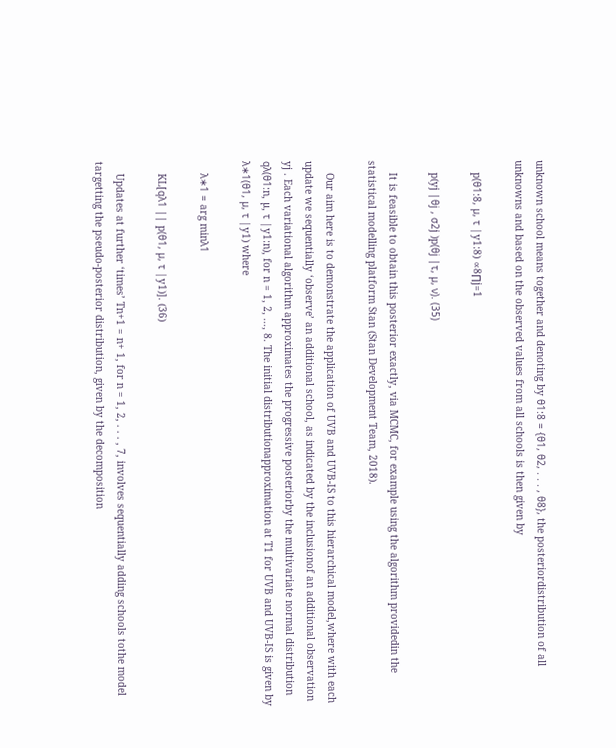unknown school means together and denoting by θ1:8 = {θ1, θ2, . . . , θ8}, the posteriordistribution of all unknowns and based on the observed values from all schools is then given by

    p(θ1:8, µ, τ |y1:8) ∝8∏j=1

    p(yj |θj , σ2j )p(θj |τ, µ, ν). (35)

    It is feasible to obtain this posterior exactly, via MCMC, for example using the algorithm providedin the statistical modelling platform Stan (Stan Development Team, 2018).

    Our aim here is to demonstrate the application of UVB and UVB-IS to this hierarchical model,where with each update we sequentially ‘observe’ an additional school, as indicated by the inclusionof an additional observation yj . Each variational algorithm approximates the progressive posteriorby the multivariate normal distribution qλ(θ1:n, µ, τ |y1:n), for n = 1, 2, ..., 8. The initial distributionapproximation at T1 for UVB and UVB-IS is given by λ∗1(θ1, µ, τ |y1) where

    λ∗1 = arg minλ1

    KL[qλ1 || p(θ1, µ, τ |y1)]. (36)

    Updates at further ‘times’ Tn+1 = n+ 1, for n = 1, 2, . . . , 7, involves sequentially adding schools tothe model targetting the pseudo-posterior distribution, given by the decomposition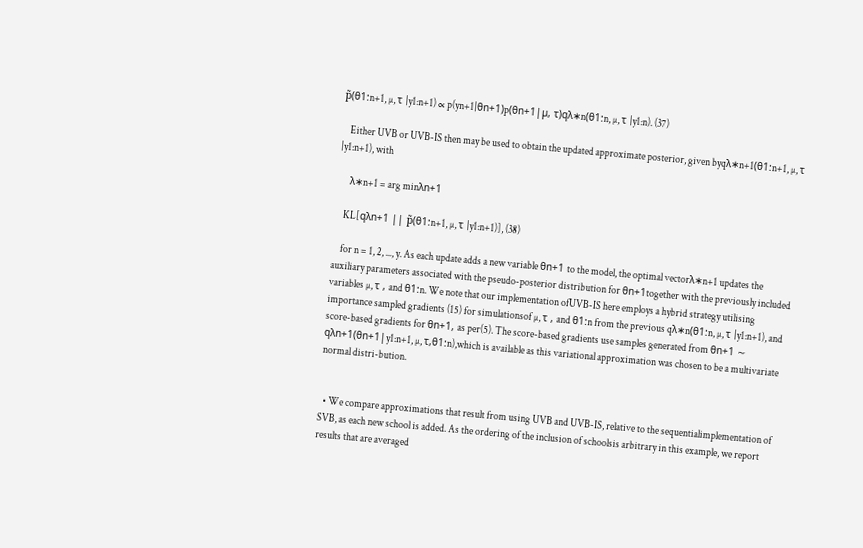p̃(θ1:n+1, µ, τ |y1:n+1) ∝ p(yn+1|θn+1)p(θn+1|µ, τ)qλ∗n(θ1:n, µ, τ |y1:n). (37)

    Either UVB or UVB-IS then may be used to obtain the updated approximate posterior, given byqλ∗n+1(θ1:n+1, µ, τ |y1:n+1), with

    λ∗n+1 = arg minλn+1

    KL[qλn+1 || p̃(θ1:n+1, µ, τ |y1:n+1)], (38)

    for n = 1, 2, ..., y. As each update adds a new variable θn+1 to the model, the optimal vectorλ∗n+1 updates the auxiliary parameters associated with the pseudo-posterior distribution for θn+1together with the previously included variables µ, τ , and θ1:n. We note that our implementation ofUVB-IS here employs a hybrid strategy utilising importance sampled gradients (15) for simulationsof µ, τ , and θ1:n from the previous qλ∗n(θ1:n, µ, τ |y1:n+1), and score-based gradients for θn+1, as per(5). The score-based gradients use samples generated from θn+1 ∼ qλn+1(θn+1|y1:n+1, µ, τ,θ1:n),which is available as this variational approximation was chosen to be a multivariate normal distri-bution.


  • We compare approximations that result from using UVB and UVB-IS, relative to the sequentialimplementation of SVB, as each new school is added. As the ordering of the inclusion of schoolsis arbitrary in this example, we report results that are averaged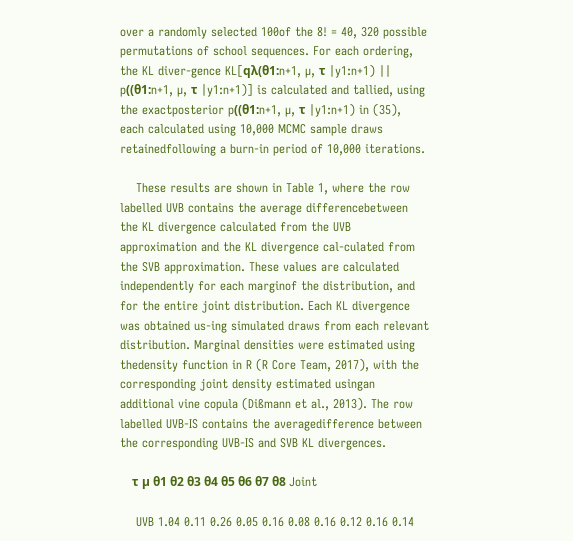over a randomly selected 100of the 8! = 40, 320 possible permutations of school sequences. For each ordering, the KL diver-gence KL[qλ(θ1:n+1, µ, τ |y1:n+1) || p((θ1:n+1, µ, τ |y1:n+1)] is calculated and tallied, using the exactposterior p((θ1:n+1, µ, τ |y1:n+1) in (35), each calculated using 10,000 MCMC sample draws retainedfollowing a burn-in period of 10,000 iterations.

    These results are shown in Table 1, where the row labelled UVB contains the average differencebetween the KL divergence calculated from the UVB approximation and the KL divergence cal-culated from the SVB approximation. These values are calculated independently for each marginof the distribution, and for the entire joint distribution. Each KL divergence was obtained us-ing simulated draws from each relevant distribution. Marginal densities were estimated using thedensity function in R (R Core Team, 2017), with the corresponding joint density estimated usingan additional vine copula (Dißmann et al., 2013). The row labelled UVB-IS contains the averagedifference between the corresponding UVB-IS and SVB KL divergences.

    τ µ θ1 θ2 θ3 θ4 θ5 θ6 θ7 θ8 Joint

    UVB 1.04 0.11 0.26 0.05 0.16 0.08 0.16 0.12 0.16 0.14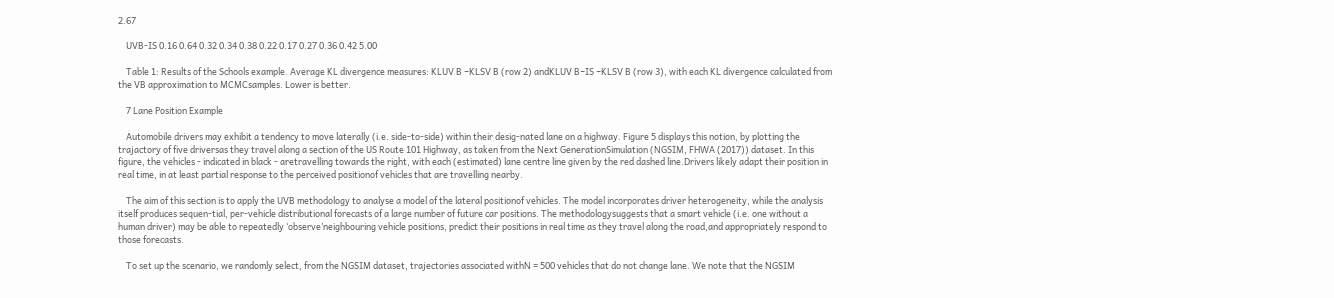2.67

    UVB-IS 0.16 0.64 0.32 0.34 0.38 0.22 0.17 0.27 0.36 0.42 5.00

    Table 1: Results of the Schools example. Average KL divergence measures: KLUV B −KLSV B (row 2) andKLUV B−IS −KLSV B (row 3), with each KL divergence calculated from the VB approximation to MCMCsamples. Lower is better.

    7 Lane Position Example

    Automobile drivers may exhibit a tendency to move laterally (i.e. side-to-side) within their desig-nated lane on a highway. Figure 5 displays this notion, by plotting the trajactory of five driversas they travel along a section of the US Route 101 Highway, as taken from the Next GenerationSimulation (NGSIM, FHWA (2017)) dataset. In this figure, the vehicles - indicated in black - aretravelling towards the right, with each (estimated) lane centre line given by the red dashed line.Drivers likely adapt their position in real time, in at least partial response to the perceived positionof vehicles that are travelling nearby.

    The aim of this section is to apply the UVB methodology to analyse a model of the lateral positionof vehicles. The model incorporates driver heterogeneity, while the analysis itself produces sequen-tial, per-vehicle distributional forecasts of a large number of future car positions. The methodologysuggests that a smart vehicle (i.e. one without a human driver) may be able to repeatedly ‘observe’neighbouring vehicle positions, predict their positions in real time as they travel along the road,and appropriately respond to those forecasts.

    To set up the scenario, we randomly select, from the NGSIM dataset, trajectories associated withN = 500 vehicles that do not change lane. We note that the NGSIM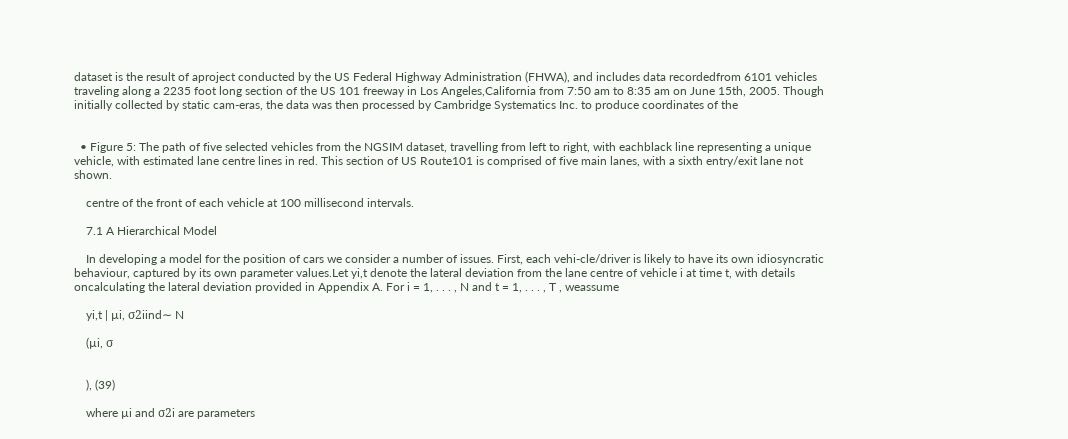dataset is the result of aproject conducted by the US Federal Highway Administration (FHWA), and includes data recordedfrom 6101 vehicles traveling along a 2235 foot long section of the US 101 freeway in Los Angeles,California from 7:50 am to 8:35 am on June 15th, 2005. Though initially collected by static cam-eras, the data was then processed by Cambridge Systematics Inc. to produce coordinates of the


  • Figure 5: The path of five selected vehicles from the NGSIM dataset, travelling from left to right, with eachblack line representing a unique vehicle, with estimated lane centre lines in red. This section of US Route101 is comprised of five main lanes, with a sixth entry/exit lane not shown.

    centre of the front of each vehicle at 100 millisecond intervals.

    7.1 A Hierarchical Model

    In developing a model for the position of cars we consider a number of issues. First, each vehi-cle/driver is likely to have its own idiosyncratic behaviour, captured by its own parameter values.Let yi,t denote the lateral deviation from the lane centre of vehicle i at time t, with details oncalculating the lateral deviation provided in Appendix A. For i = 1, . . . , N and t = 1, . . . , T , weassume

    yi,t | µi, σ2iind∼ N

    (µi, σ


    ), (39)

    where µi and σ2i are parameters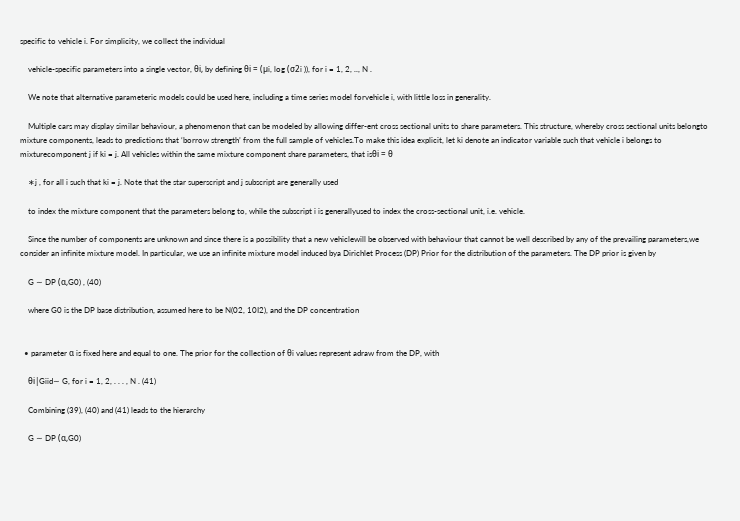specific to vehicle i. For simplicity, we collect the individual

    vehicle-specific parameters into a single vector, θi, by defining θi = (µi, log (σ2i )), for i = 1, 2, .., N .

    We note that alternative parameteric models could be used here, including a time series model forvehicle i, with little loss in generality.

    Multiple cars may display similar behaviour, a phenomenon that can be modeled by allowing differ-ent cross sectional units to share parameters. This structure, whereby cross sectional units belongto mixture components, leads to predictions that ‘borrow strength’ from the full sample of vehicles.To make this idea explicit, let ki denote an indicator variable such that vehicle i belongs to mixturecomponent j if ki = j. All vehicles within the same mixture component share parameters, that isθi = θ

    ∗j , for all i such that ki = j. Note that the star superscript and j subscript are generally used

    to index the mixture component that the parameters belong to, while the subscript i is generallyused to index the cross-sectional unit, i.e. vehicle.

    Since the number of components are unknown and since there is a possibility that a new vehiclewill be observed with behaviour that cannot be well described by any of the prevailing parameters,we consider an infinite mixture model. In particular, we use an infinite mixture model induced bya Dirichlet Process (DP) Prior for the distribution of the parameters. The DP prior is given by

    G ∼ DP (α,G0) , (40)

    where G0 is the DP base distribution, assumed here to be N(02, 10I2), and the DP concentration


  • parameter α is fixed here and equal to one. The prior for the collection of θi values represent adraw from the DP, with

    θi|Giid∼ G, for i = 1, 2, . . . , N . (41)

    Combining (39), (40) and (41) leads to the hierarchy

    G ∼ DP (α,G0)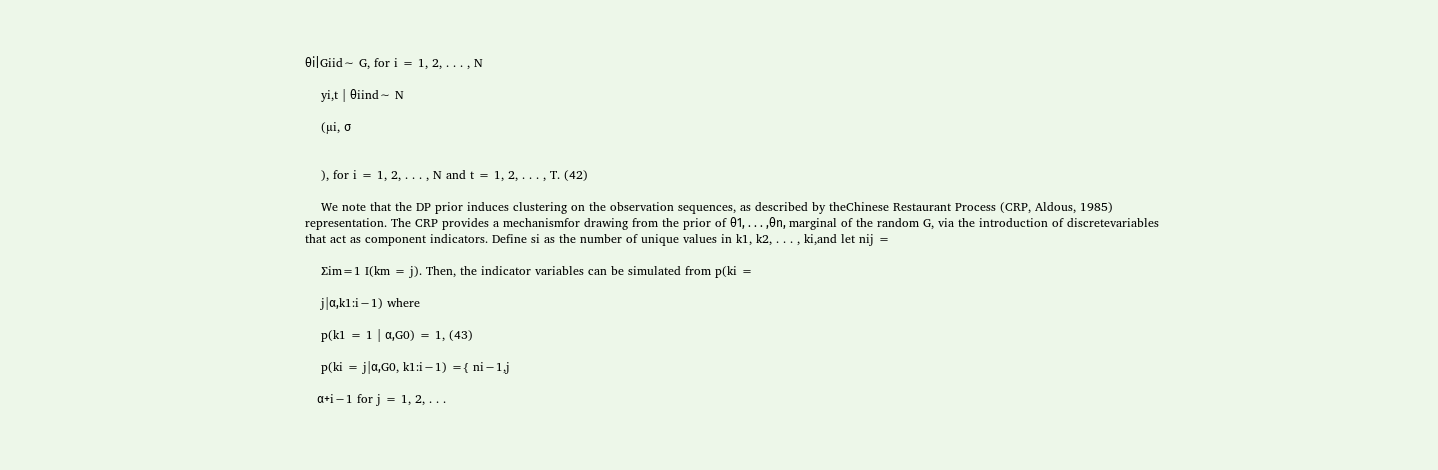θi|Giid∼ G, for i = 1, 2, . . . , N

    yi,t | θiind∼ N

    (µi, σ


    ), for i = 1, 2, . . . , N and t = 1, 2, . . . , T. (42)

    We note that the DP prior induces clustering on the observation sequences, as described by theChinese Restaurant Process (CRP, Aldous, 1985) representation. The CRP provides a mechanismfor drawing from the prior of θ1, . . . ,θn, marginal of the random G, via the introduction of discretevariables that act as component indicators. Define si as the number of unique values in k1, k2, . . . , ki,and let nij =

    ∑im=1 I(km = j). Then, the indicator variables can be simulated from p(ki =

    j|α,k1:i−1) where

    p(k1 = 1 | α,G0) = 1, (43)

    p(ki = j|α,G0, k1:i−1) ={ ni−1,j

    α+i−1 for j = 1, 2, . . .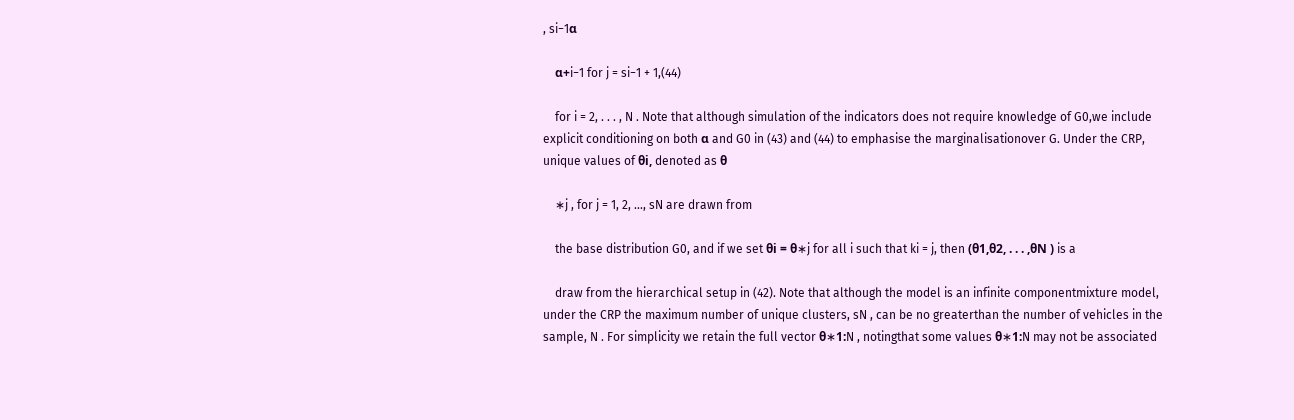, si−1α

    α+i−1 for j = si−1 + 1,(44)

    for i = 2, . . . , N . Note that although simulation of the indicators does not require knowledge of G0,we include explicit conditioning on both α and G0 in (43) and (44) to emphasise the marginalisationover G. Under the CRP, unique values of θi, denoted as θ

    ∗j , for j = 1, 2, ..., sN are drawn from

    the base distribution G0, and if we set θi = θ∗j for all i such that ki = j, then (θ1,θ2, . . . ,θN ) is a

    draw from the hierarchical setup in (42). Note that although the model is an infinite componentmixture model, under the CRP the maximum number of unique clusters, sN , can be no greaterthan the number of vehicles in the sample, N . For simplicity we retain the full vector θ∗1:N , notingthat some values θ∗1:N may not be associated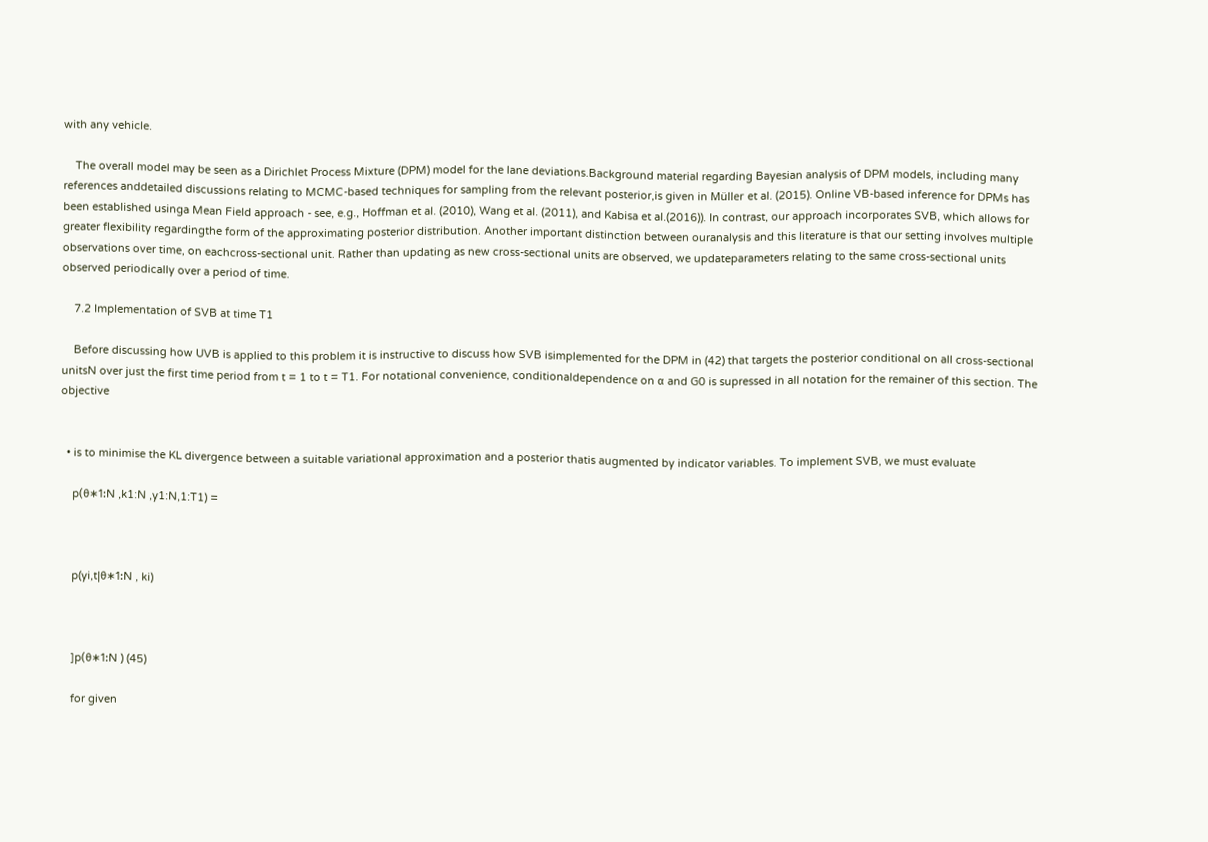with any vehicle.

    The overall model may be seen as a Dirichlet Process Mixture (DPM) model for the lane deviations.Background material regarding Bayesian analysis of DPM models, including many references anddetailed discussions relating to MCMC-based techniques for sampling from the relevant posterior,is given in Müller et al. (2015). Online VB-based inference for DPMs has been established usinga Mean Field approach - see, e.g., Hoffman et al. (2010), Wang et al. (2011), and Kabisa et al.(2016)). In contrast, our approach incorporates SVB, which allows for greater flexibility regardingthe form of the approximating posterior distribution. Another important distinction between ouranalysis and this literature is that our setting involves multiple observations over time, on eachcross-sectional unit. Rather than updating as new cross-sectional units are observed, we updateparameters relating to the same cross-sectional units observed periodically over a period of time.

    7.2 Implementation of SVB at time T1

    Before discussing how UVB is applied to this problem it is instructive to discuss how SVB isimplemented for the DPM in (42) that targets the posterior conditional on all cross-sectional unitsN over just the first time period from t = 1 to t = T1. For notational convenience, conditionaldependence on α and G0 is supressed in all notation for the remainer of this section. The objective


  • is to minimise the KL divergence between a suitable variational approximation and a posterior thatis augmented by indicator variables. To implement SVB, we must evaluate

    p(θ∗1:N ,k1:N ,y1:N,1:T1) =



    p(yi,t|θ∗1:N , ki)



    ]p(θ∗1:N ) (45)

    for given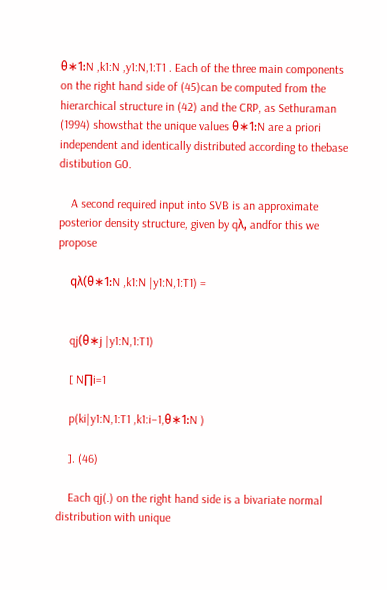θ∗1:N ,k1:N ,y1:N,1:T1 . Each of the three main components on the right hand side of (45)can be computed from the hierarchical structure in (42) and the CRP, as Sethuraman (1994) showsthat the unique values θ∗1:N are a priori independent and identically distributed according to thebase distibution G0.

    A second required input into SVB is an approximate posterior density structure, given by qλ, andfor this we propose

    qλ(θ∗1:N ,k1:N |y1:N,1:T1) =


    qj(θ∗j |y1:N,1:T1)

    [ N∏i=1

    p(ki|y1:N,1:T1 ,k1:i−1,θ∗1:N )

    ]. (46)

    Each qj(.) on the right hand side is a bivariate normal distribution with unique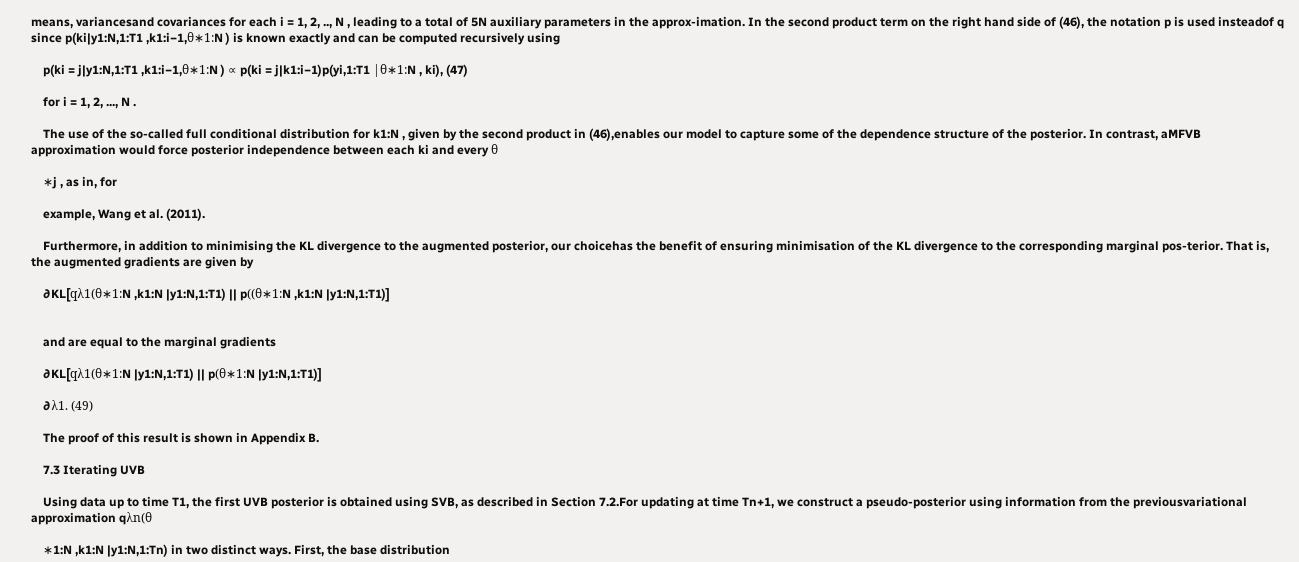means, variancesand covariances for each i = 1, 2, .., N , leading to a total of 5N auxiliary parameters in the approx-imation. In the second product term on the right hand side of (46), the notation p is used insteadof q since p(ki|y1:N,1:T1 ,k1:i−1,θ∗1:N ) is known exactly and can be computed recursively using

    p(ki = j|y1:N,1:T1 ,k1:i−1,θ∗1:N ) ∝ p(ki = j|k1:i−1)p(yi,1:T1 |θ∗1:N , ki), (47)

    for i = 1, 2, ..., N .

    The use of the so-called full conditional distribution for k1:N , given by the second product in (46),enables our model to capture some of the dependence structure of the posterior. In contrast, aMFVB approximation would force posterior independence between each ki and every θ

    ∗j , as in, for

    example, Wang et al. (2011).

    Furthermore, in addition to minimising the KL divergence to the augmented posterior, our choicehas the benefit of ensuring minimisation of the KL divergence to the corresponding marginal pos-terior. That is, the augmented gradients are given by

    ∂KL[qλ1(θ∗1:N ,k1:N |y1:N,1:T1) || p((θ∗1:N ,k1:N |y1:N,1:T1)]


    and are equal to the marginal gradients

    ∂KL[qλ1(θ∗1:N |y1:N,1:T1) || p(θ∗1:N |y1:N,1:T1)]

    ∂λ1. (49)

    The proof of this result is shown in Appendix B.

    7.3 Iterating UVB

    Using data up to time T1, the first UVB posterior is obtained using SVB, as described in Section 7.2.For updating at time Tn+1, we construct a pseudo-posterior using information from the previousvariational approximation qλn(θ

    ∗1:N ,k1:N |y1:N,1:Tn) in two distinct ways. First, the base distribution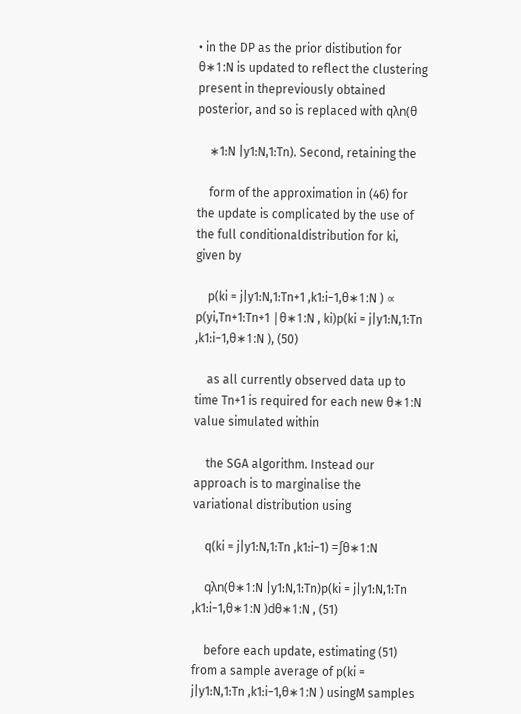• in the DP as the prior distibution for θ∗1:N is updated to reflect the clustering present in thepreviously obtained posterior, and so is replaced with qλn(θ

    ∗1:N |y1:N,1:Tn). Second, retaining the

    form of the approximation in (46) for the update is complicated by the use of the full conditionaldistribution for ki, given by

    p(ki = j|y1:N,1:Tn+1 ,k1:i−1,θ∗1:N ) ∝ p(yi,Tn+1:Tn+1 |θ∗1:N , ki)p(ki = j|y1:N,1:Tn ,k1:i−1,θ∗1:N ), (50)

    as all currently observed data up to time Tn+1 is required for each new θ∗1:N value simulated within

    the SGA algorithm. Instead our approach is to marginalise the variational distribution using

    q(ki = j|y1:N,1:Tn ,k1:i−1) =∫θ∗1:N

    qλn(θ∗1:N |y1:N,1:Tn)p(ki = j|y1:N,1:Tn ,k1:i−1,θ∗1:N )dθ∗1:N , (51)

    before each update, estimating (51) from a sample average of p(ki = j|y1:N,1:Tn ,k1:i−1,θ∗1:N ) usingM samples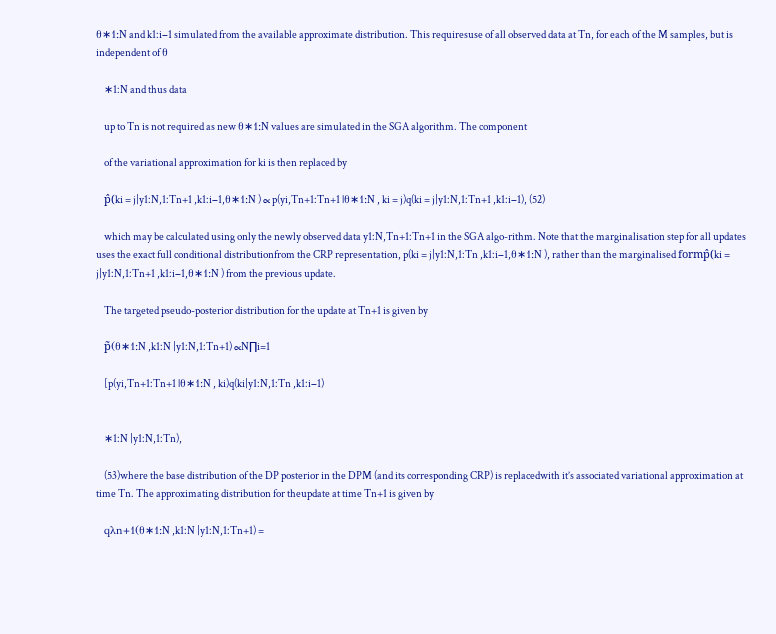θ∗1:N and k1:i−1 simulated from the available approximate distribution. This requiresuse of all observed data at Tn, for each of the M samples, but is independent of θ

    ∗1:N and thus data

    up to Tn is not required as new θ∗1:N values are simulated in the SGA algorithm. The component

    of the variational approximation for ki is then replaced by

    p̂(ki = j|y1:N,1:Tn+1 ,k1:i−1,θ∗1:N ) ∝ p(yi,Tn+1:Tn+1 |θ∗1:N , ki = j)q(ki = j|y1:N,1:Tn+1 ,k1:i−1), (52)

    which may be calculated using only the newly observed data y1:N,Tn+1:Tn+1 in the SGA algo-rithm. Note that the marginalisation step for all updates uses the exact full conditional distributionfrom the CRP representation, p(ki = j|y1:N,1:Tn ,k1:i−1,θ∗1:N ), rather than the marginalised formp̂(ki = j|y1:N,1:Tn+1 ,k1:i−1,θ∗1:N ) from the previous update.

    The targeted pseudo-posterior distribution for the update at Tn+1 is given by

    p̃(θ∗1:N ,k1:N |y1:N,1:Tn+1) ∝N∏i=1

    [p(yi,Tn+1:Tn+1 |θ∗1:N , ki)q(ki|y1:N,1:Tn ,k1:i−1)


    ∗1:N |y1:N,1:Tn),

    (53)where the base distribution of the DP posterior in the DPM (and its corresponding CRP) is replacedwith it’s associated variational approximation at time Tn. The approximating distribution for theupdate at time Tn+1 is given by

    qλn+1(θ∗1:N ,k1:N |y1:N,1:Tn+1) =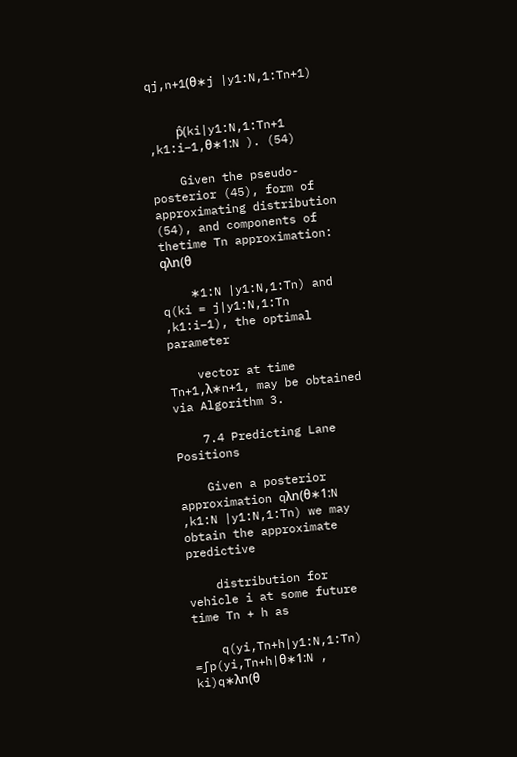qj,n+1(θ∗j |y1:N,1:Tn+1)


    p̂(ki|y1:N,1:Tn+1 ,k1:i−1,θ∗1:N ). (54)

    Given the pseudo-posterior (45), form of approximating distribution (54), and components of thetime Tn approximation: qλn(θ

    ∗1:N |y1:N,1:Tn) and q(ki = j|y1:N,1:Tn ,k1:i−1), the optimal parameter

    vector at time Tn+1,λ∗n+1, may be obtained via Algorithm 3.

    7.4 Predicting Lane Positions

    Given a posterior approximation qλn(θ∗1:N ,k1:N |y1:N,1:Tn) we may obtain the approximate predictive

    distribution for vehicle i at some future time Tn + h as

    q(yi,Tn+h|y1:N,1:Tn) =∫p(yi,Tn+h|θ∗1:N , ki)q∗λn(θ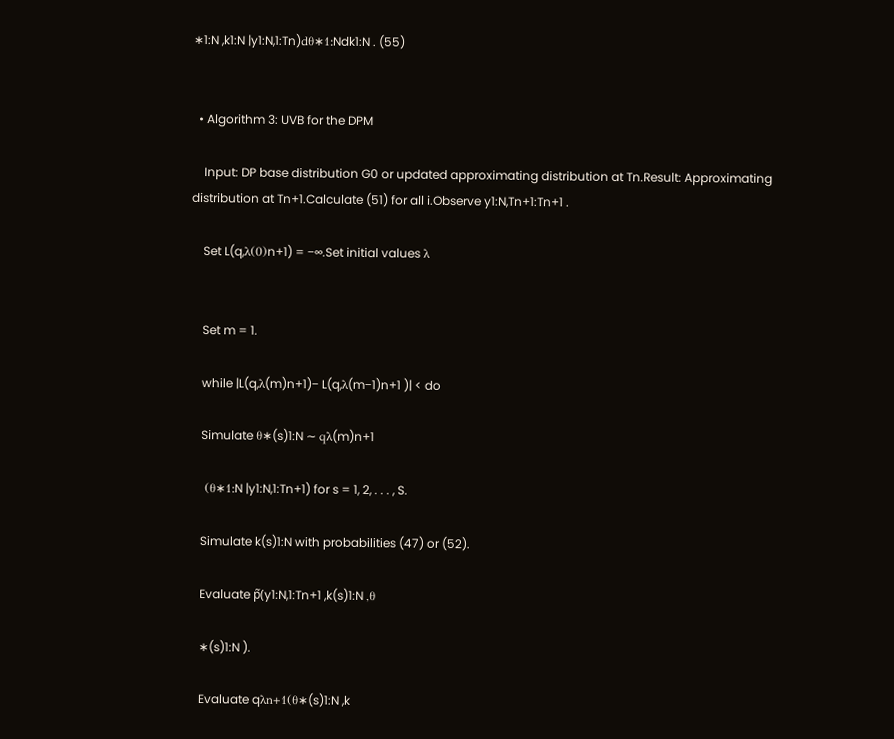∗1:N ,k1:N |y1:N,1:Tn)dθ∗1:Ndk1:N . (55)


  • Algorithm 3: UVB for the DPM

    Input: DP base distribution G0 or updated approximating distribution at Tn.Result: Approximating distribution at Tn+1.Calculate (51) for all i.Observe y1:N,Tn+1:Tn+1 .

    Set L(q,λ(0)n+1) = −∞.Set initial values λ


    Set m = 1.

    while |L(q,λ(m)n+1)− L(q,λ(m−1)n+1 )| < do

    Simulate θ∗(s)1:N ∼ qλ(m)n+1

    (θ∗1:N |y1:N,1:Tn+1) for s = 1, 2, . . . , S.

    Simulate k(s)1:N with probabilities (47) or (52).

    Evaluate p̃(y1:N,1:Tn+1 ,k(s)1:N ,θ

    ∗(s)1:N ).

    Evaluate qλn+1(θ∗(s)1:N ,k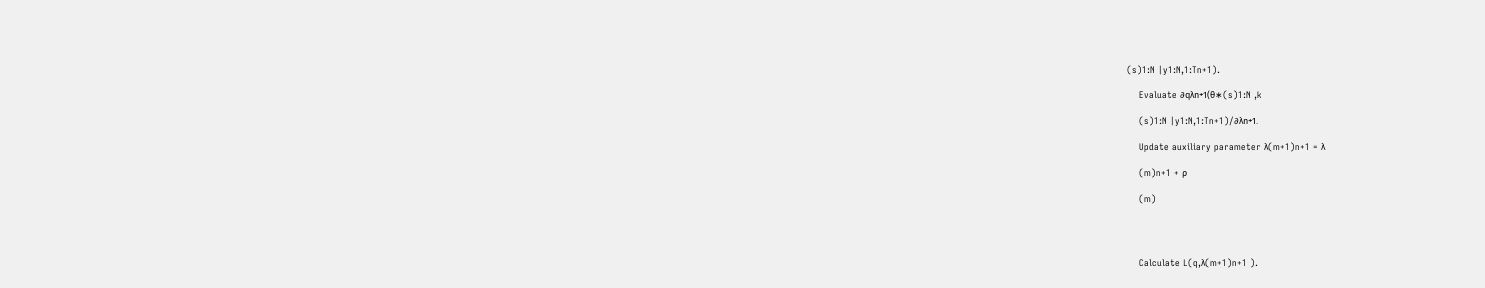(s)1:N |y1:N,1:Tn+1).

    Evaluate ∂qλn+1(θ∗(s)1:N ,k

    (s)1:N |y1:N,1:Tn+1)/∂λn+1.

    Update auxiliary parameter λ(m+1)n+1 = λ

    (m)n+1 + ρ

    (m)




    Calculate L(q,λ(m+1)n+1 ).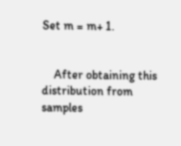Set m = m+ 1.


    After obtaining this distribution from samples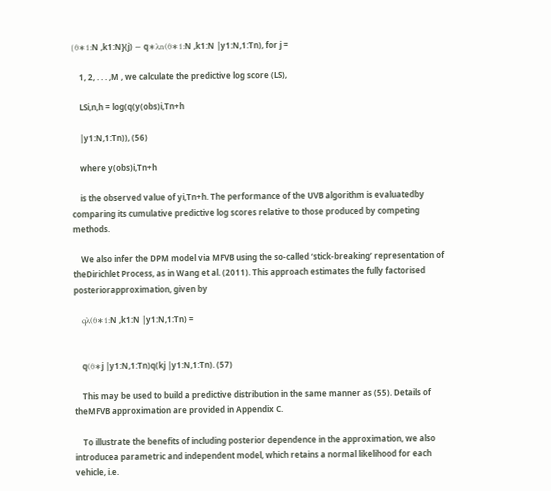{θ∗1:N ,k1:N}(j) ∼ q∗λn(θ∗1:N ,k1:N |y1:N,1:Tn), for j =

    1, 2, . . . ,M , we calculate the predictive log score (LS),

    LSi,n,h = log(q(y(obs)i,Tn+h

    |y1:N,1:Tn)), (56)

    where y(obs)i,Tn+h

    is the observed value of yi,Tn+h. The performance of the UVB algorithm is evaluatedby comparing its cumulative predictive log scores relative to those produced by competing methods.

    We also infer the DPM model via MFVB using the so-called ‘stick-breaking’ representation of theDirichlet Process, as in Wang et al. (2011). This approach estimates the fully factorised posteriorapproximation, given by

    qλ(θ∗1:N ,k1:N |y1:N,1:Tn) =


    q(θ∗j |y1:N,1:Tn)q(kj |y1:N,1:Tn). (57)

    This may be used to build a predictive distribution in the same manner as (55). Details of theMFVB approximation are provided in Appendix C.

    To illustrate the benefits of including posterior dependence in the approximation, we also introducea parametric and independent model, which retains a normal likelihood for each vehicle, i.e.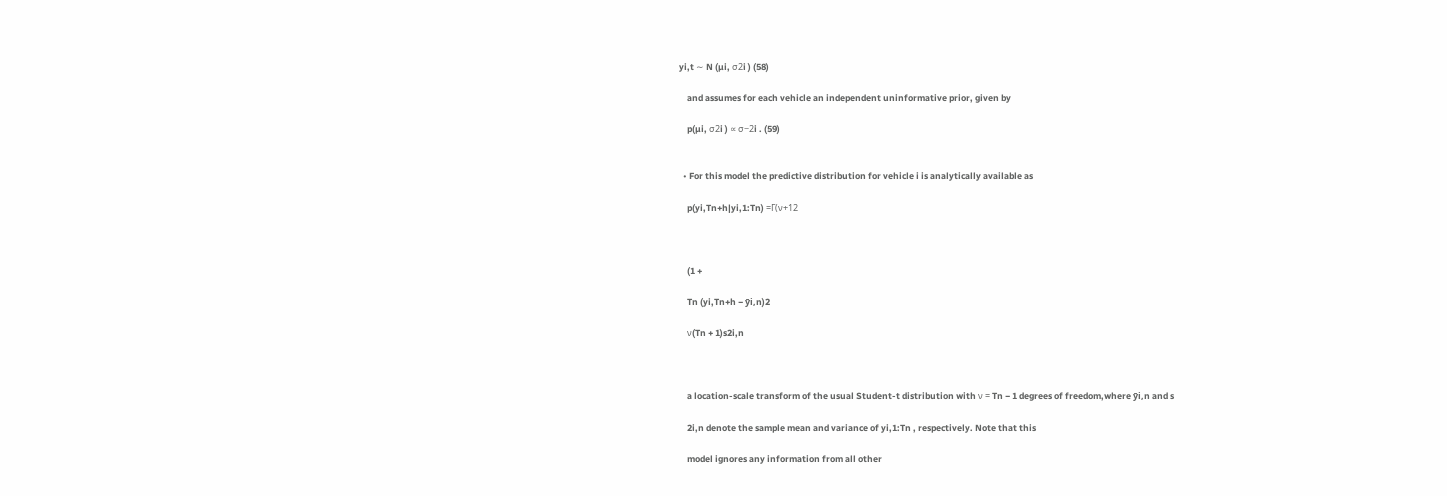yi,t ∼ N (µi, σ2i ) (58)

    and assumes for each vehicle an independent uninformative prior, given by

    p(µi, σ2i ) ∝ σ−2i . (59)


  • For this model the predictive distribution for vehicle i is analytically available as

    p(yi,Tn+h|yi,1:Tn) =Γ(ν+12



    (1 +

    Tn (yi,Tn+h − ȳi,n)2

    ν(Tn + 1)s2i,n



    a location-scale transform of the usual Student-t distribution with ν = Tn − 1 degrees of freedom,where ȳi,n and s

    2i,n denote the sample mean and variance of yi,1:Tn , respectively. Note that this

    model ignores any information from all other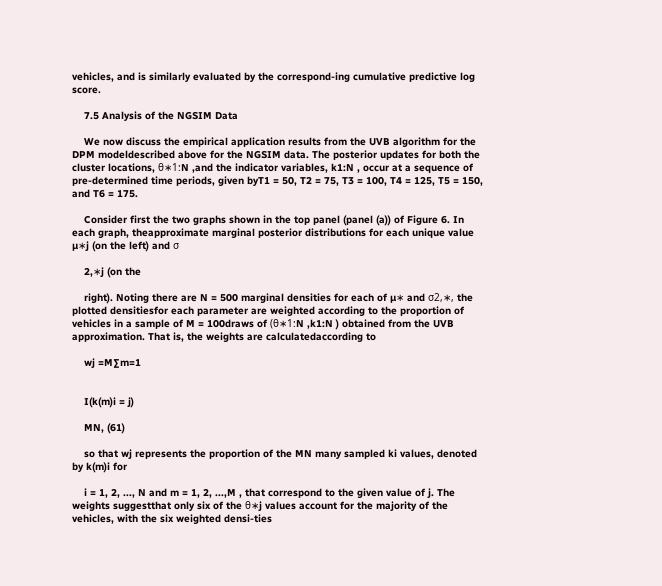vehicles, and is similarly evaluated by the correspond-ing cumulative predictive log score.

    7.5 Analysis of the NGSIM Data

    We now discuss the empirical application results from the UVB algorithm for the DPM modeldescribed above for the NGSIM data. The posterior updates for both the cluster locations, θ∗1:N ,and the indicator variables, k1:N , occur at a sequence of pre-determined time periods, given byT1 = 50, T2 = 75, T3 = 100, T4 = 125, T5 = 150, and T6 = 175.

    Consider first the two graphs shown in the top panel (panel (a)) of Figure 6. In each graph, theapproximate marginal posterior distributions for each unique value µ∗j (on the left) and σ

    2,∗j (on the

    right). Noting there are N = 500 marginal densities for each of µ∗ and σ2,∗, the plotted densitiesfor each parameter are weighted according to the proportion of vehicles in a sample of M = 100draws of (θ∗1:N ,k1:N ) obtained from the UVB approximation. That is, the weights are calculatedaccording to

    wj =M∑m=1


    I(k(m)i = j)

    MN, (61)

    so that wj represents the proportion of the MN many sampled ki values, denoted by k(m)i for

    i = 1, 2, ..., N and m = 1, 2, ...,M , that correspond to the given value of j. The weights suggestthat only six of the θ∗j values account for the majority of the vehicles, with the six weighted densi-ties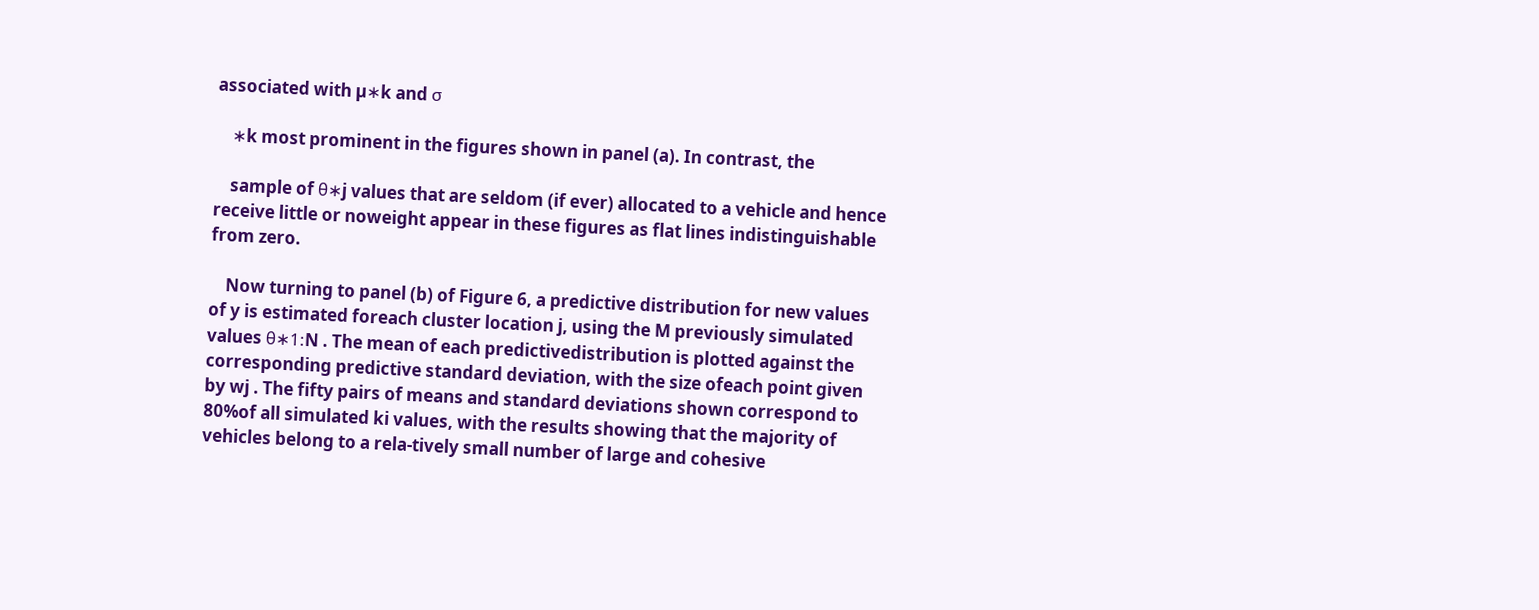associated with µ∗k and σ

    ∗k most prominent in the figures shown in panel (a). In contrast, the

    sample of θ∗j values that are seldom (if ever) allocated to a vehicle and hence receive little or noweight appear in these figures as flat lines indistinguishable from zero.

    Now turning to panel (b) of Figure 6, a predictive distribution for new values of y is estimated foreach cluster location j, using the M previously simulated values θ∗1:N . The mean of each predictivedistribution is plotted against the corresponding predictive standard deviation, with the size ofeach point given by wj . The fifty pairs of means and standard deviations shown correspond to 80%of all simulated ki values, with the results showing that the majority of vehicles belong to a rela-tively small number of large and cohesive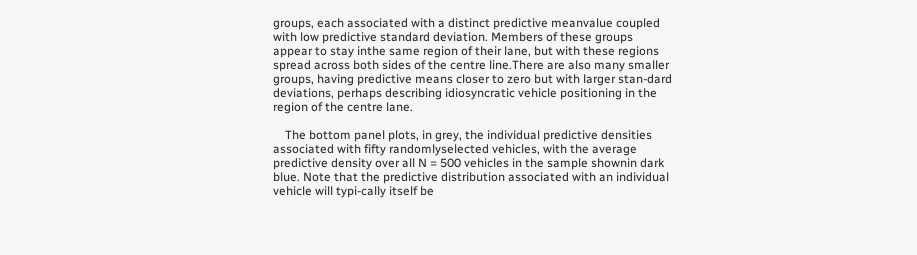groups, each associated with a distinct predictive meanvalue coupled with low predictive standard deviation. Members of these groups appear to stay inthe same region of their lane, but with these regions spread across both sides of the centre line.There are also many smaller groups, having predictive means closer to zero but with larger stan-dard deviations, perhaps describing idiosyncratic vehicle positioning in the region of the centre lane.

    The bottom panel plots, in grey, the individual predictive densities associated with fifty randomlyselected vehicles, with the average predictive density over all N = 500 vehicles in the sample shownin dark blue. Note that the predictive distribution associated with an individual vehicle will typi-cally itself be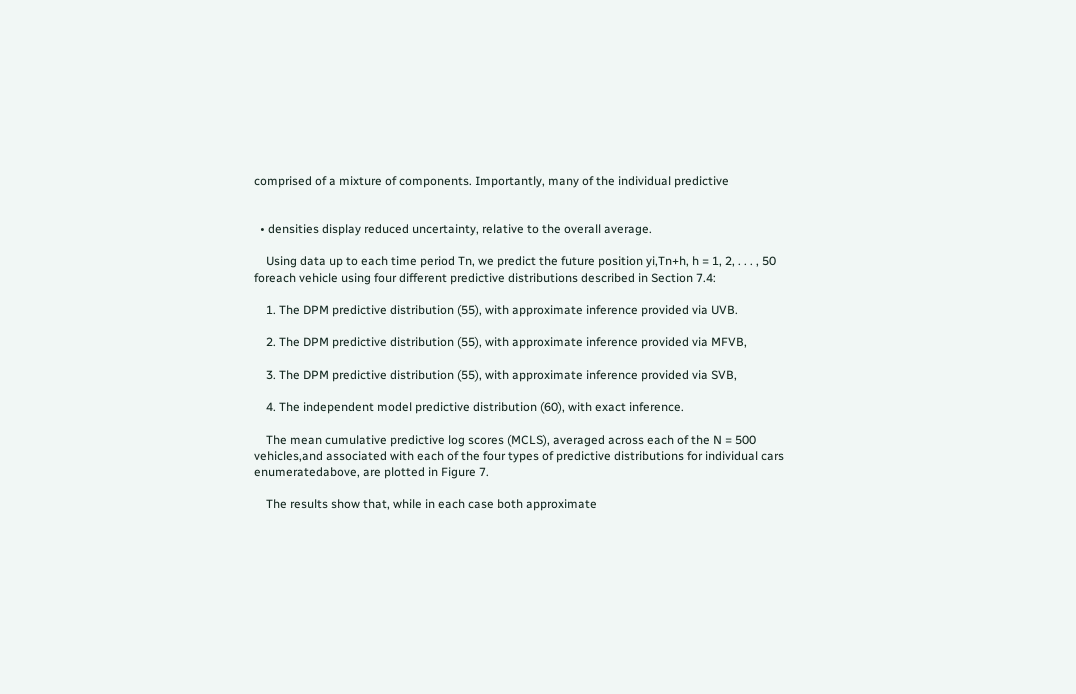comprised of a mixture of components. Importantly, many of the individual predictive


  • densities display reduced uncertainty, relative to the overall average.

    Using data up to each time period Tn, we predict the future position yi,Tn+h, h = 1, 2, . . . , 50 foreach vehicle using four different predictive distributions described in Section 7.4:

    1. The DPM predictive distribution (55), with approximate inference provided via UVB.

    2. The DPM predictive distribution (55), with approximate inference provided via MFVB,

    3. The DPM predictive distribution (55), with approximate inference provided via SVB,

    4. The independent model predictive distribution (60), with exact inference.

    The mean cumulative predictive log scores (MCLS), averaged across each of the N = 500 vehicles,and associated with each of the four types of predictive distributions for individual cars enumeratedabove, are plotted in Figure 7.

    The results show that, while in each case both approximate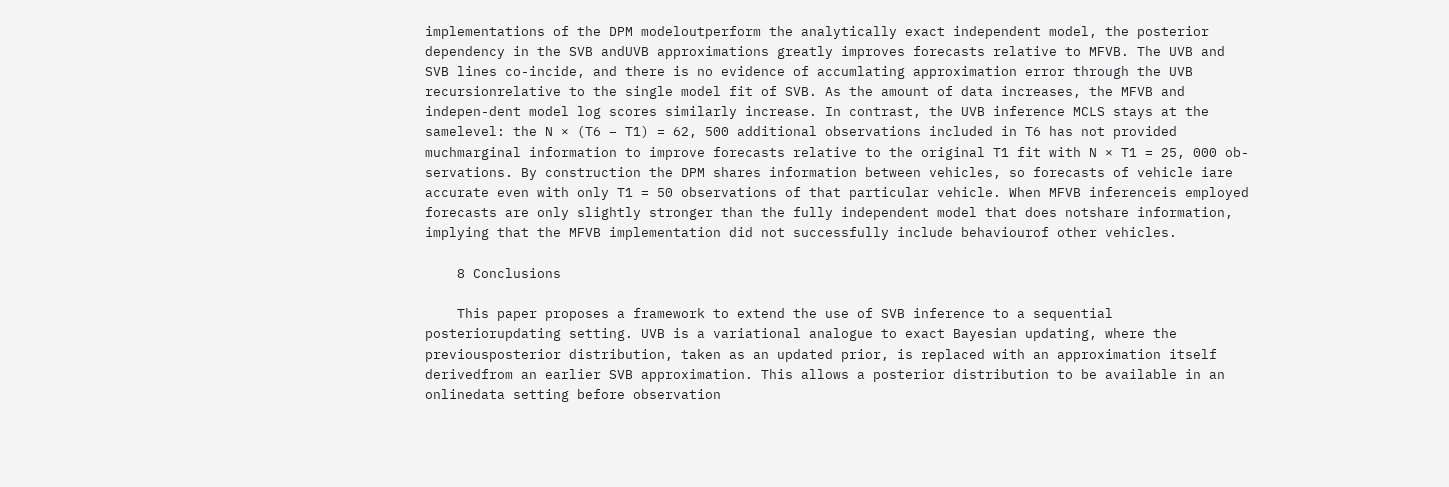implementations of the DPM modeloutperform the analytically exact independent model, the posterior dependency in the SVB andUVB approximations greatly improves forecasts relative to MFVB. The UVB and SVB lines co-incide, and there is no evidence of accumlating approximation error through the UVB recursionrelative to the single model fit of SVB. As the amount of data increases, the MFVB and indepen-dent model log scores similarly increase. In contrast, the UVB inference MCLS stays at the samelevel: the N × (T6 − T1) = 62, 500 additional observations included in T6 has not provided muchmarginal information to improve forecasts relative to the original T1 fit with N × T1 = 25, 000 ob-servations. By construction the DPM shares information between vehicles, so forecasts of vehicle iare accurate even with only T1 = 50 observations of that particular vehicle. When MFVB inferenceis employed forecasts are only slightly stronger than the fully independent model that does notshare information, implying that the MFVB implementation did not successfully include behaviourof other vehicles.

    8 Conclusions

    This paper proposes a framework to extend the use of SVB inference to a sequential posteriorupdating setting. UVB is a variational analogue to exact Bayesian updating, where the previousposterior distribution, taken as an updated prior, is replaced with an approximation itself derivedfrom an earlier SVB approximation. This allows a posterior distribution to be available in an onlinedata setting before observation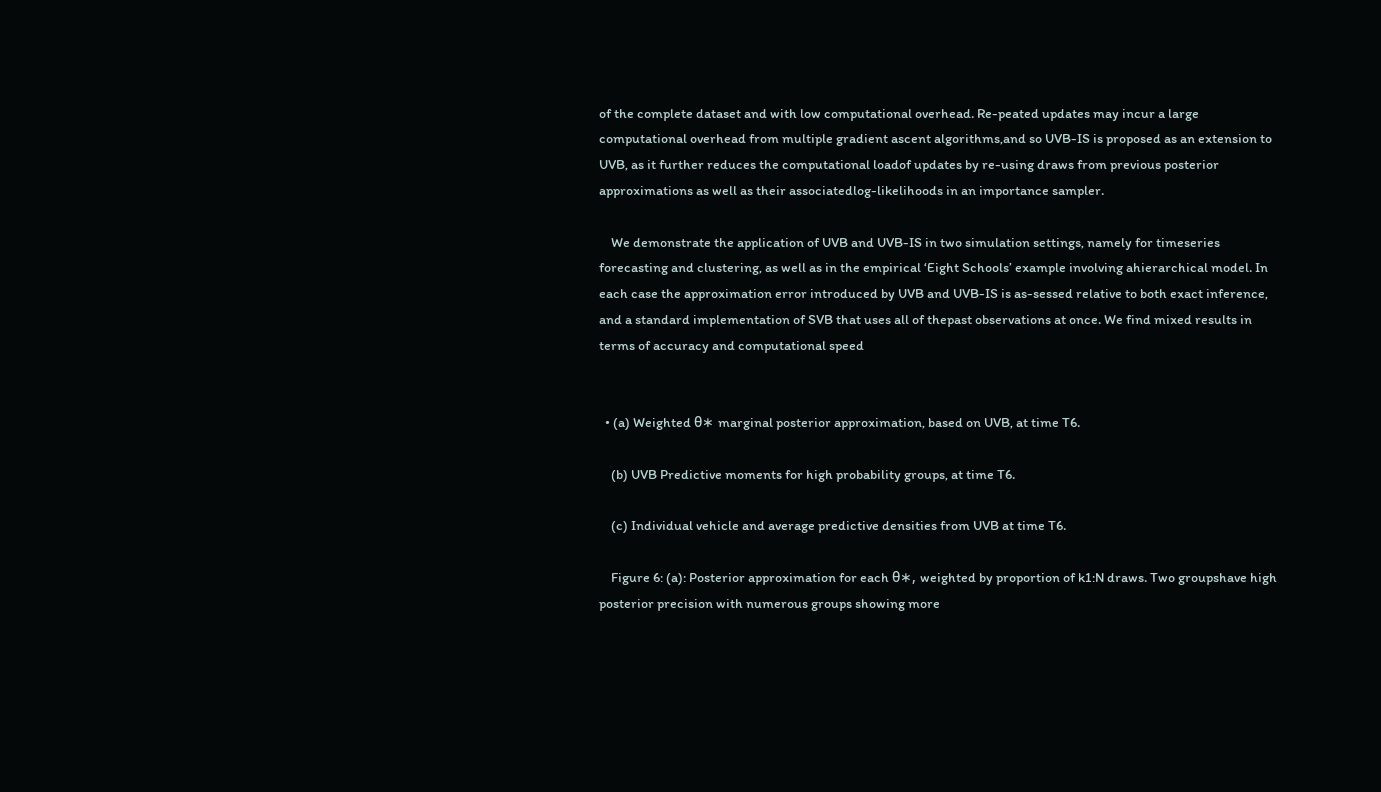of the complete dataset and with low computational overhead. Re-peated updates may incur a large computational overhead from multiple gradient ascent algorithms,and so UVB-IS is proposed as an extension to UVB, as it further reduces the computational loadof updates by re-using draws from previous posterior approximations as well as their associatedlog-likelihoods in an importance sampler.

    We demonstrate the application of UVB and UVB-IS in two simulation settings, namely for timeseries forecasting and clustering, as well as in the empirical ‘Eight Schools’ example involving ahierarchical model. In each case the approximation error introduced by UVB and UVB-IS is as-sessed relative to both exact inference, and a standard implementation of SVB that uses all of thepast observations at once. We find mixed results in terms of accuracy and computational speed


  • (a) Weighted θ∗ marginal posterior approximation, based on UVB, at time T6.

    (b) UVB Predictive moments for high probability groups, at time T6.

    (c) Individual vehicle and average predictive densities from UVB at time T6.

    Figure 6: (a): Posterior approximation for each θ∗, weighted by proportion of k1:N draws. Two groupshave high posterior precision with numerous groups showing more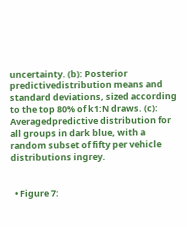uncertainty. (b): Posterior predictivedistribution means and standard deviations, sized according to the top 80% of k1:N draws. (c): Averagedpredictive distribution for all groups in dark blue, with a random subset of fifty per vehicle distributions ingrey.


  • Figure 7: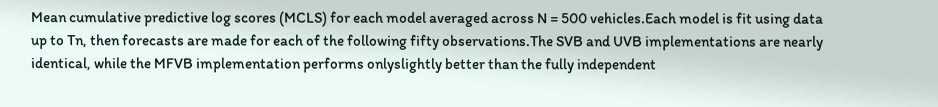Mean cumulative predictive log scores (MCLS) for each model averaged across N = 500 vehicles.Each model is fit using data up to Tn, then forecasts are made for each of the following fifty observations.The SVB and UVB implementations are nearly identical, while the MFVB implementation performs onlyslightly better than the fully independent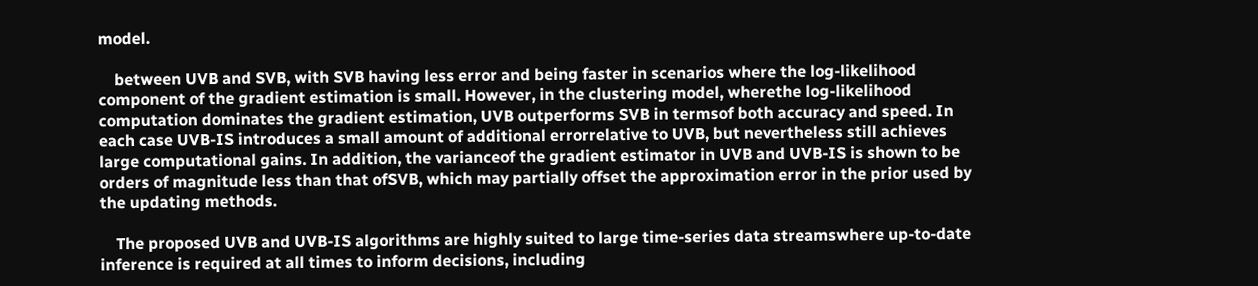model.

    between UVB and SVB, with SVB having less error and being faster in scenarios where the log-likelihood component of the gradient estimation is small. However, in the clustering model, wherethe log-likelihood computation dominates the gradient estimation, UVB outperforms SVB in termsof both accuracy and speed. In each case UVB-IS introduces a small amount of additional errorrelative to UVB, but nevertheless still achieves large computational gains. In addition, the varianceof the gradient estimator in UVB and UVB-IS is shown to be orders of magnitude less than that ofSVB, which may partially offset the approximation error in the prior used by the updating methods.

    The proposed UVB and UVB-IS algorithms are highly suited to large time-series data streamswhere up-to-date inference is required at all times to inform decisions, including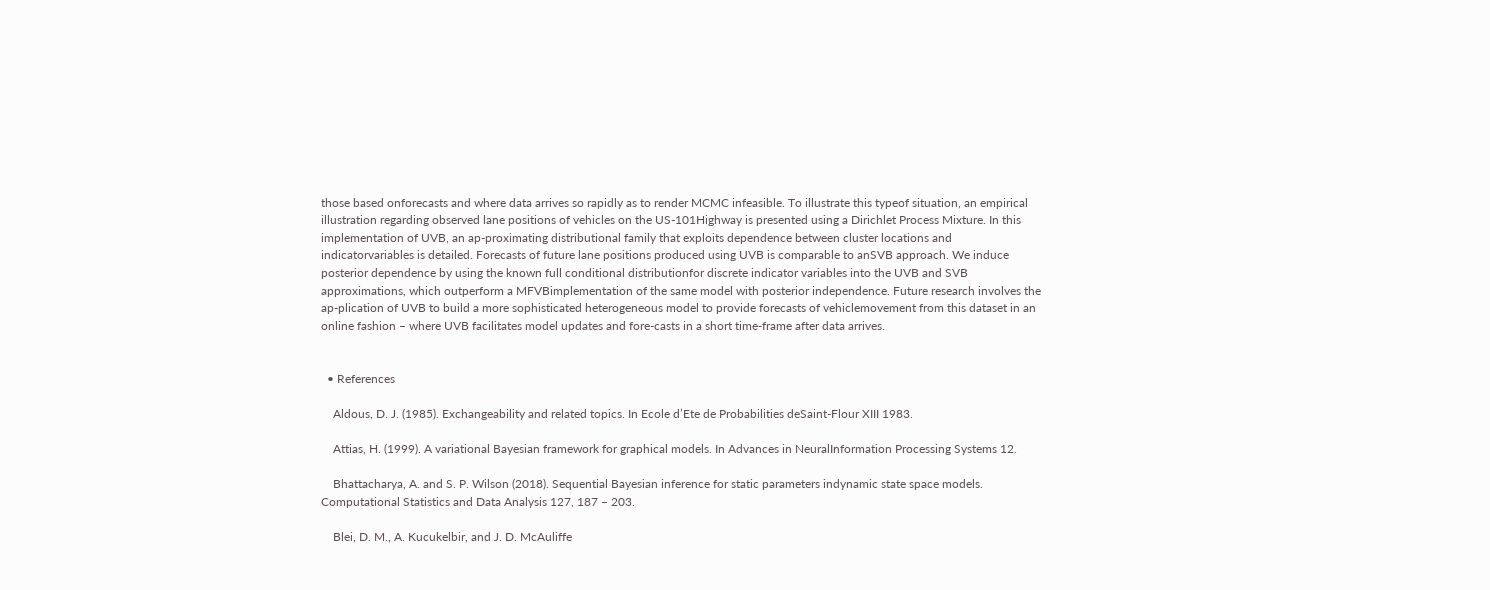those based onforecasts and where data arrives so rapidly as to render MCMC infeasible. To illustrate this typeof situation, an empirical illustration regarding observed lane positions of vehicles on the US-101Highway is presented using a Dirichlet Process Mixture. In this implementation of UVB, an ap-proximating distributional family that exploits dependence between cluster locations and indicatorvariables is detailed. Forecasts of future lane positions produced using UVB is comparable to anSVB approach. We induce posterior dependence by using the known full conditional distributionfor discrete indicator variables into the UVB and SVB approximations, which outperform a MFVBimplementation of the same model with posterior independence. Future research involves the ap-plication of UVB to build a more sophisticated heterogeneous model to provide forecasts of vehiclemovement from this dataset in an online fashion – where UVB facilitates model updates and fore-casts in a short time-frame after data arrives.


  • References

    Aldous, D. J. (1985). Exchangeability and related topics. In Ecole d’Ete de Probabilities deSaint-Flour XIII 1983.

    Attias, H. (1999). A variational Bayesian framework for graphical models. In Advances in NeuralInformation Processing Systems 12.

    Bhattacharya, A. and S. P. Wilson (2018). Sequential Bayesian inference for static parameters indynamic state space models. Computational Statistics and Data Analysis 127, 187 – 203.

    Blei, D. M., A. Kucukelbir, and J. D. McAuliffe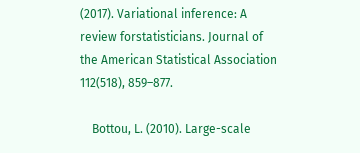(2017). Variational inference: A review forstatisticians. Journal of the American Statistical Association 112(518), 859–877.

    Bottou, L. (2010). Large-scale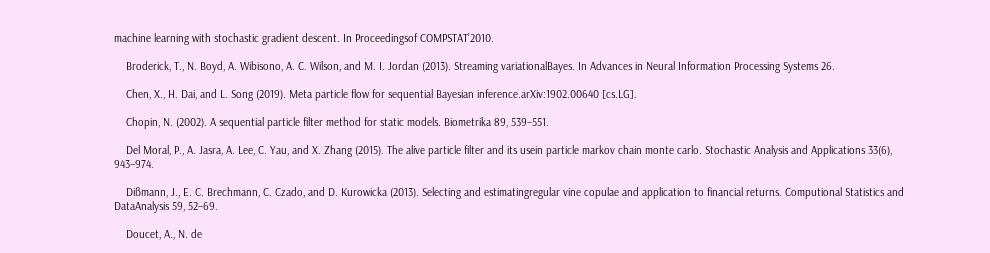machine learning with stochastic gradient descent. In Proceedingsof COMPSTAT’2010.

    Broderick, T., N. Boyd, A. Wibisono, A. C. Wilson, and M. I. Jordan (2013). Streaming variationalBayes. In Advances in Neural Information Processing Systems 26.

    Chen, X., H. Dai, and L. Song (2019). Meta particle flow for sequential Bayesian inference.arXiv:1902.00640 [cs.LG].

    Chopin, N. (2002). A sequential particle filter method for static models. Biometrika 89, 539–551.

    Del Moral, P., A. Jasra, A. Lee, C. Yau, and X. Zhang (2015). The alive particle filter and its usein particle markov chain monte carlo. Stochastic Analysis and Applications 33(6), 943–974.

    Dißmann, J., E. C. Brechmann, C. Czado, and D. Kurowicka (2013). Selecting and estimatingregular vine copulae and application to financial returns. Computional Statistics and DataAnalysis 59, 52–69.

    Doucet, A., N. de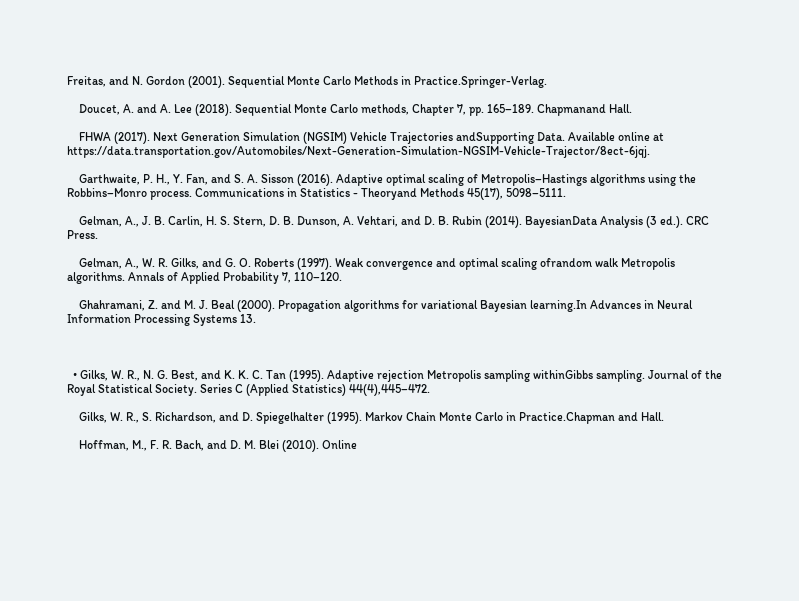Freitas, and N. Gordon (2001). Sequential Monte Carlo Methods in Practice.Springer-Verlag.

    Doucet, A. and A. Lee (2018). Sequential Monte Carlo methods, Chapter 7, pp. 165–189. Chapmanand Hall.

    FHWA (2017). Next Generation Simulation (NGSIM) Vehicle Trajectories andSupporting Data. Available online at https://data.transportation.gov/Automobiles/Next-Generation-Simulation-NGSIM-Vehicle-Trajector/8ect-6jqj.

    Garthwaite, P. H., Y. Fan, and S. A. Sisson (2016). Adaptive optimal scaling of Metropolis–Hastings algorithms using the Robbins–Monro process. Communications in Statistics - Theoryand Methods 45(17), 5098–5111.

    Gelman, A., J. B. Carlin, H. S. Stern, D. B. Dunson, A. Vehtari, and D. B. Rubin (2014). BayesianData Analysis (3 ed.). CRC Press.

    Gelman, A., W. R. Gilks, and G. O. Roberts (1997). Weak convergence and optimal scaling ofrandom walk Metropolis algorithms. Annals of Applied Probability 7, 110–120.

    Ghahramani, Z. and M. J. Beal (2000). Propagation algorithms for variational Bayesian learning.In Advances in Neural Information Processing Systems 13.



  • Gilks, W. R., N. G. Best, and K. K. C. Tan (1995). Adaptive rejection Metropolis sampling withinGibbs sampling. Journal of the Royal Statistical Society. Series C (Applied Statistics) 44(4),445–472.

    Gilks, W. R., S. Richardson, and D. Spiegelhalter (1995). Markov Chain Monte Carlo in Practice.Chapman and Hall.

    Hoffman, M., F. R. Bach, and D. M. Blei (2010). Online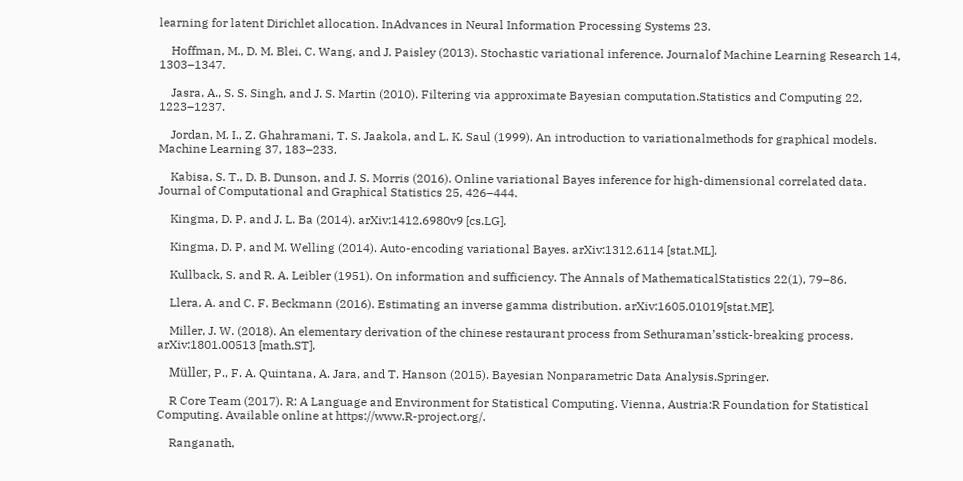learning for latent Dirichlet allocation. InAdvances in Neural Information Processing Systems 23.

    Hoffman, M., D. M. Blei, C. Wang, and J. Paisley (2013). Stochastic variational inference. Journalof Machine Learning Research 14, 1303–1347.

    Jasra, A., S. S. Singh, and J. S. Martin (2010). Filtering via approximate Bayesian computation.Statistics and Computing 22, 1223–1237.

    Jordan, M. I., Z. Ghahramani, T. S. Jaakola, and L. K. Saul (1999). An introduction to variationalmethods for graphical models. Machine Learning 37, 183–233.

    Kabisa, S. T., D. B. Dunson, and J. S. Morris (2016). Online variational Bayes inference for high-dimensional correlated data. Journal of Computational and Graphical Statistics 25, 426–444.

    Kingma, D. P. and J. L. Ba (2014). arXiv:1412.6980v9 [cs.LG].

    Kingma, D. P. and M. Welling (2014). Auto-encoding variational Bayes. arXiv:1312.6114 [stat.ML].

    Kullback, S. and R. A. Leibler (1951). On information and sufficiency. The Annals of MathematicalStatistics 22(1), 79–86.

    Llera, A. and C. F. Beckmann (2016). Estimating an inverse gamma distribution. arXiv:1605.01019[stat.ME].

    Miller, J. W. (2018). An elementary derivation of the chinese restaurant process from Sethuraman’sstick-breaking process. arXiv:1801.00513 [math.ST].

    Müller, P., F. A. Quintana, A. Jara, and T. Hanson (2015). Bayesian Nonparametric Data Analysis.Springer.

    R Core Team (2017). R: A Language and Environment for Statistical Computing. Vienna, Austria:R Foundation for Statistical Computing. Available online at https://www.R-project.org/.

    Ranganath,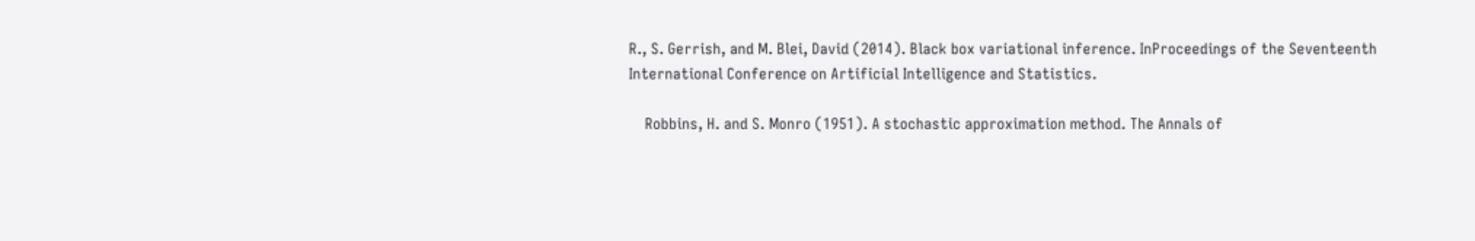R., S. Gerrish, and M. Blei, David (2014). Black box variational inference. InProceedings of the Seventeenth International Conference on Artificial Intelligence and Statistics.

    Robbins, H. and S. Monro (1951). A stochastic approximation method. The Annals of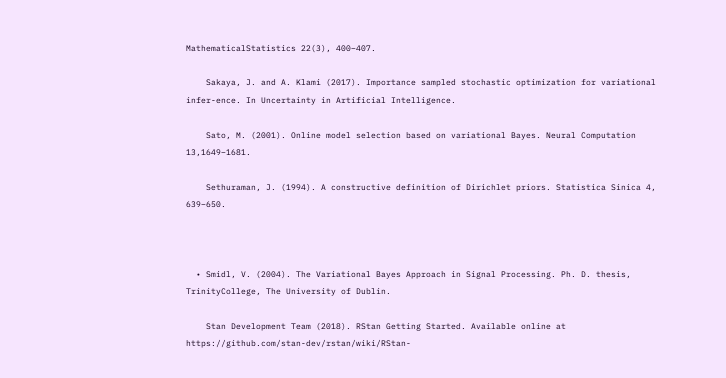MathematicalStatistics 22(3), 400–407.

    Sakaya, J. and A. Klami (2017). Importance sampled stochastic optimization for variational infer-ence. In Uncertainty in Artificial Intelligence.

    Sato, M. (2001). Online model selection based on variational Bayes. Neural Computation 13,1649–1681.

    Sethuraman, J. (1994). A constructive definition of Dirichlet priors. Statistica Sinica 4, 639–650.



  • Smidl, V. (2004). The Variational Bayes Approach in Signal Processing. Ph. D. thesis, TrinityCollege, The University of Dublin.

    Stan Development Team (2018). RStan Getting Started. Available online at https://github.com/stan-dev/rstan/wiki/RStan-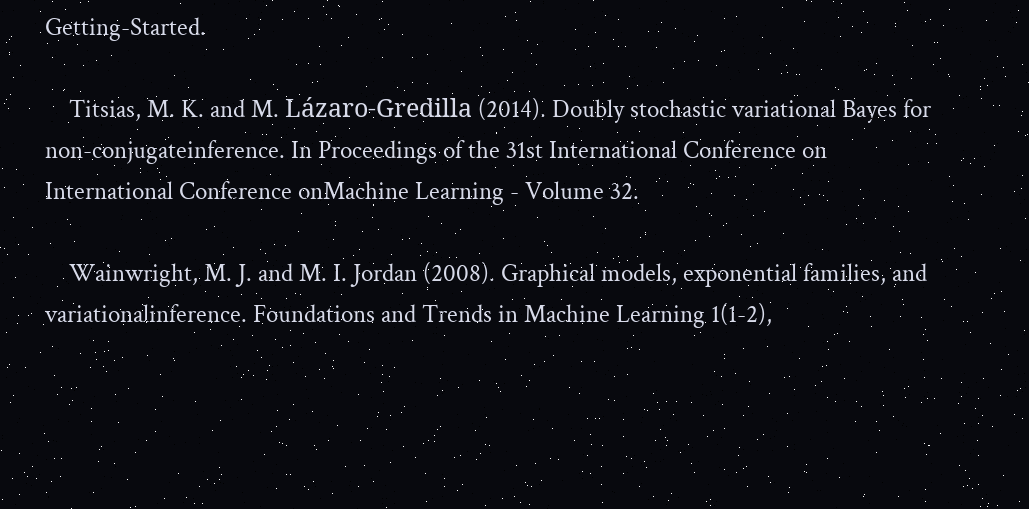Getting-Started.

    Titsias, M. K. and M. Lázaro-Gredilla (2014). Doubly stochastic variational Bayes for non-conjugateinference. In Proceedings of the 31st International Conference on International Conference onMachine Learning - Volume 32.

    Wainwright, M. J. and M. I. Jordan (2008). Graphical models, exponential families, and variationalinference. Foundations and Trends in Machine Learning 1(1-2),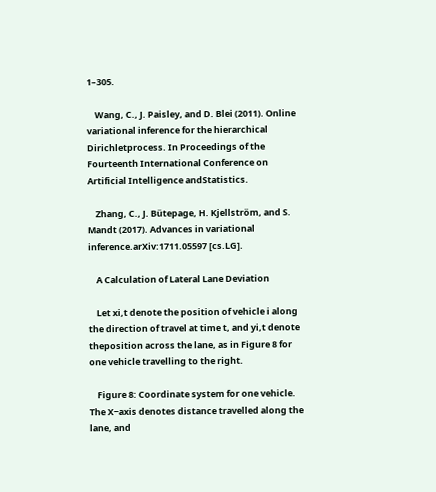1–305.

    Wang, C., J. Paisley, and D. Blei (2011). Online variational inference for the hierarchical Dirichletprocess. In Proceedings of the Fourteenth International Conference on Artificial Intelligence andStatistics.

    Zhang, C., J. Bütepage, H. Kjellström, and S. Mandt (2017). Advances in variational inference.arXiv:1711.05597 [cs.LG].

    A Calculation of Lateral Lane Deviation

    Let xi,t denote the position of vehicle i along the direction of travel at time t, and yi,t denote theposition across the lane, as in Figure 8 for one vehicle travelling to the right.

    Figure 8: Coordinate system for one vehicle. The X−axis denotes distance travelled along the lane, and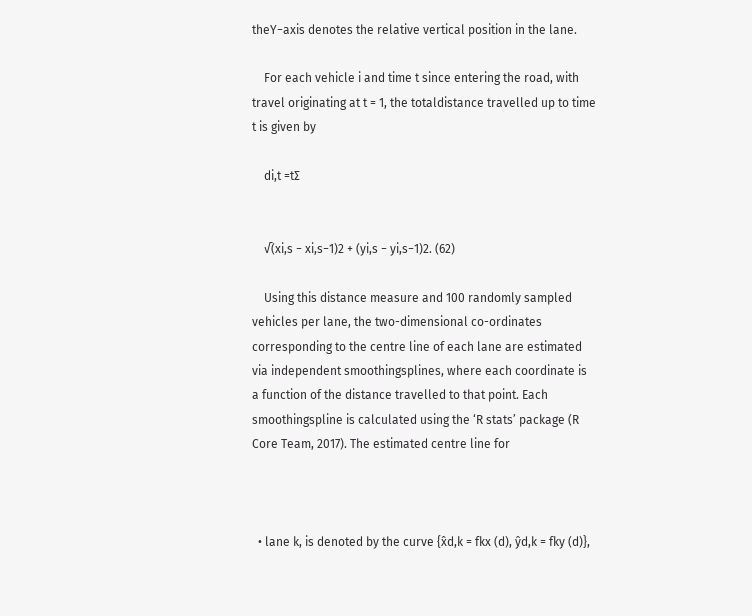theY−axis denotes the relative vertical position in the lane.

    For each vehicle i and time t since entering the road, with travel originating at t = 1, the totaldistance travelled up to time t is given by

    di,t =t∑


    √(xi,s − xi,s−1)2 + (yi,s − yi,s−1)2. (62)

    Using this distance measure and 100 randomly sampled vehicles per lane, the two-dimensional co-ordinates corresponding to the centre line of each lane are estimated via independent smoothingsplines, where each coordinate is a function of the distance travelled to that point. Each smoothingspline is calculated using the ‘R stats’ package (R Core Team, 2017). The estimated centre line for



  • lane k, is denoted by the curve {x̂d,k = fkx (d), ŷd,k = fky (d)},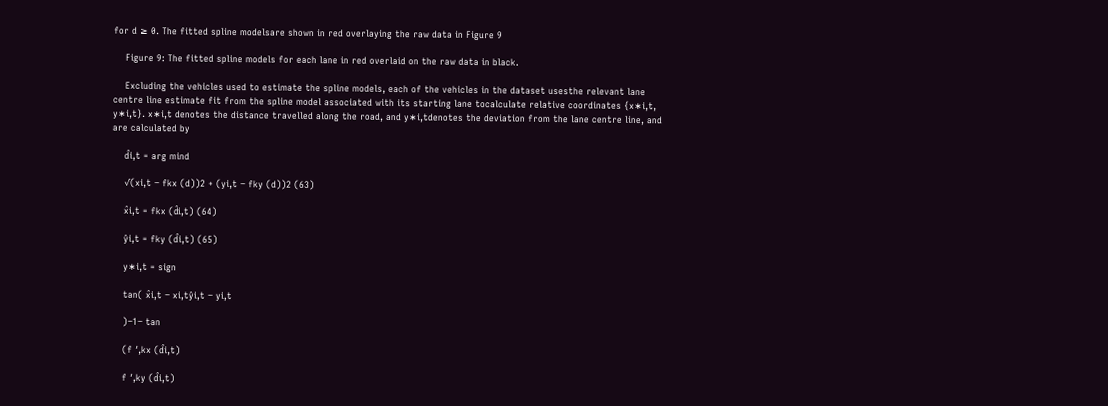for d ≥ 0. The fitted spline modelsare shown in red overlaying the raw data in Figure 9

    Figure 9: The fitted spline models for each lane in red overlaid on the raw data in black.

    Excluding the vehicles used to estimate the spline models, each of the vehicles in the dataset usesthe relevant lane centre line estimate fit from the spline model associated with its starting lane tocalculate relative coordinates {x∗i,t, y∗i,t}. x∗i,t denotes the distance travelled along the road, and y∗i,tdenotes the deviation from the lane centre line, and are calculated by

    d̂i,t = arg mind

    √(xi,t − fkx (d))2 + (yi,t − fky (d))2 (63)

    x̂i,t = fkx (d̂i,t) (64)

    ŷi,t = fky (d̂i,t) (65)

    y∗i,t = sign

    tan( x̂i,t − xi,tŷi,t − yi,t

    )−1− tan

    (f ′,kx (d̂i,t)

    f ′,ky (d̂i,t)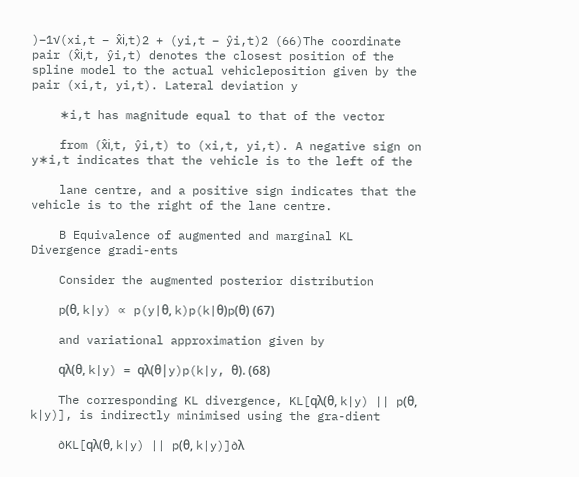)−1√(xi,t − x̂i,t)2 + (yi,t − ŷi,t)2 (66)The coordinate pair (x̂i,t, ŷi,t) denotes the closest position of the spline model to the actual vehicleposition given by the pair (xi,t, yi,t). Lateral deviation y

    ∗i,t has magnitude equal to that of the vector

    from (x̂i,t, ŷi,t) to (xi,t, yi,t). A negative sign on y∗i,t indicates that the vehicle is to the left of the

    lane centre, and a positive sign indicates that the vehicle is to the right of the lane centre.

    B Equivalence of augmented and marginal KL Divergence gradi-ents

    Consider the augmented posterior distribution

    p(θ, k|y) ∝ p(y|θ, k)p(k|θ)p(θ) (67)

    and variational approximation given by

    qλ(θ, k|y) = qλ(θ|y)p(k|y, θ). (68)

    The corresponding KL divergence, KL[qλ(θ, k|y) || p(θ, k|y)], is indirectly minimised using the gra-dient

    ∂KL[qλ(θ, k|y) || p(θ, k|y)]∂λ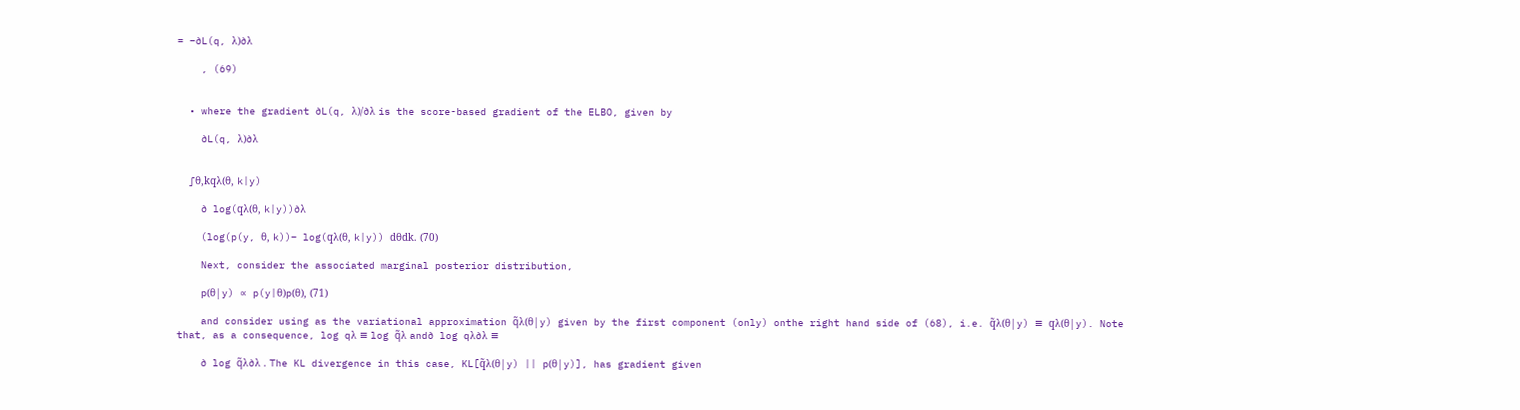= −∂L(q, λ)∂λ

    , (69)


  • where the gradient ∂L(q, λ)/∂λ is the score-based gradient of the ELBO, given by

    ∂L(q, λ)∂λ


    ∫θ,kqλ(θ, k|y)

    ∂ log(qλ(θ, k|y))∂λ

    (log(p(y, θ, k))− log(qλ(θ, k|y)) dθdk. (70)

    Next, consider the associated marginal posterior distribution,

    p(θ|y) ∝ p(y|θ)p(θ), (71)

    and consider using as the variational approximation q̃λ(θ|y) given by the first component (only) onthe right hand side of (68), i.e. q̃λ(θ|y) ≡ qλ(θ|y). Note that, as a consequence, log qλ ≡ log q̃λ and∂ log qλ∂λ ≡

    ∂ log q̃λ∂λ . The KL divergence in this case, KL[q̃λ(θ|y) || p(θ|y)], has gradient given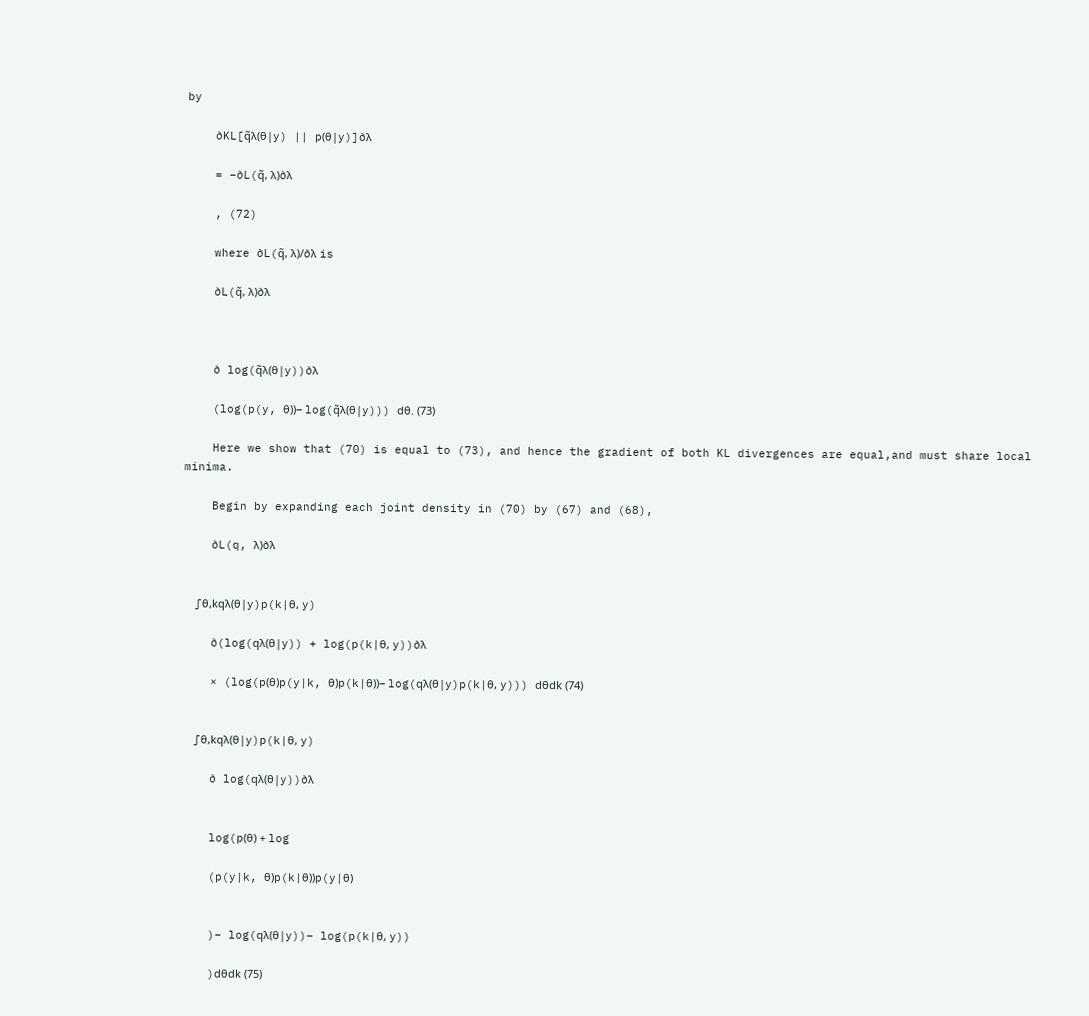by

    ∂KL[q̃λ(θ|y) || p(θ|y)]∂λ

    = −∂L(q̃, λ)∂λ

    , (72)

    where ∂L(q̃, λ)/∂λ is

    ∂L(q̃, λ)∂λ



    ∂ log(q̃λ(θ|y))∂λ

    (log(p(y, θ))− log(q̃λ(θ|y))) dθ. (73)

    Here we show that (70) is equal to (73), and hence the gradient of both KL divergences are equal,and must share local minima.

    Begin by expanding each joint density in (70) by (67) and (68),

    ∂L(q, λ)∂λ


    ∫θ,kqλ(θ|y)p(k|θ, y)

    ∂(log(qλ(θ|y)) + log(p(k|θ, y))∂λ

    × (log(p(θ)p(y|k, θ)p(k|θ))− log(qλ(θ|y)p(k|θ, y))) dθdk (74)


    ∫θ,kqλ(θ|y)p(k|θ, y)

    ∂ log(qλ(θ|y))∂λ


    log(p(θ) + log

    (p(y|k, θ)p(k|θ))p(y|θ)


    )− log(qλ(θ|y))− log(p(k|θ, y))

    )dθdk (75)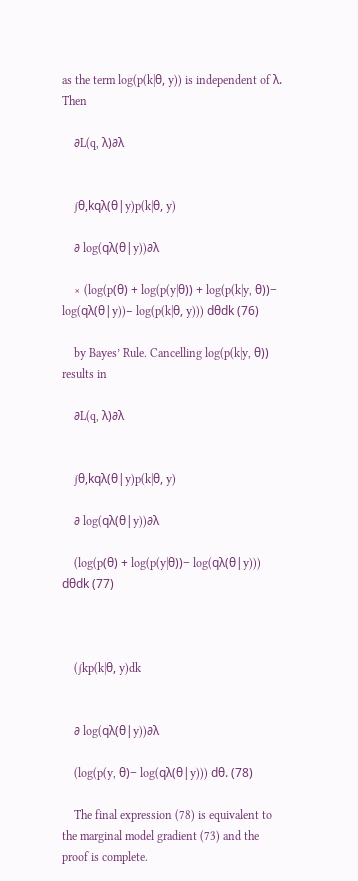as the term log(p(k|θ, y)) is independent of λ. Then

    ∂L(q, λ)∂λ


    ∫θ,kqλ(θ|y)p(k|θ, y)

    ∂ log(qλ(θ|y))∂λ

    × (log(p(θ) + log(p(y|θ)) + log(p(k|y, θ))− log(qλ(θ|y))− log(p(k|θ, y))) dθdk (76)

    by Bayes’ Rule. Cancelling log(p(k|y, θ)) results in

    ∂L(q, λ)∂λ


    ∫θ,kqλ(θ|y)p(k|θ, y)

    ∂ log(qλ(θ|y))∂λ

    (log(p(θ) + log(p(y|θ))− log(qλ(θ|y))) dθdk (77)



    (∫kp(k|θ, y)dk


    ∂ log(qλ(θ|y))∂λ

    (log(p(y, θ)− log(qλ(θ|y))) dθ. (78)

    The final expression (78) is equivalent to the marginal model gradient (73) and the proof is complete.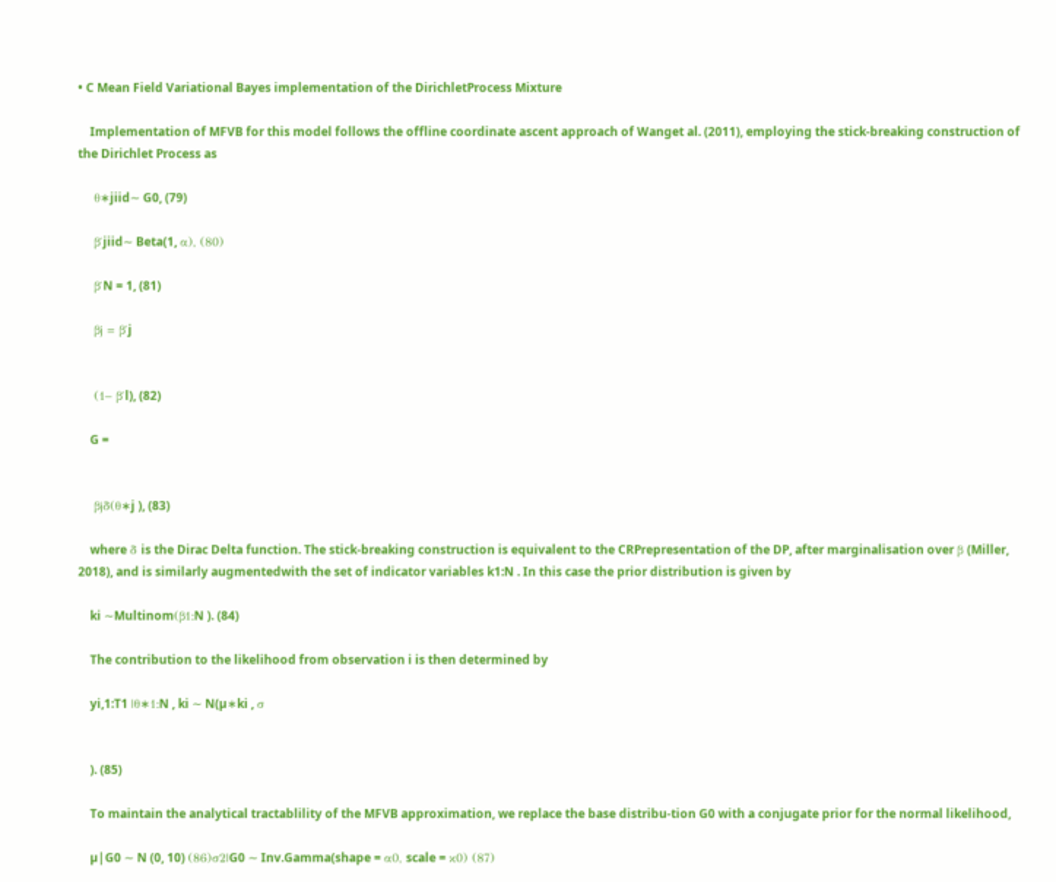• C Mean Field Variational Bayes implementation of the DirichletProcess Mixture

    Implementation of MFVB for this model follows the offline coordinate ascent approach of Wanget al. (2011), employing the stick-breaking construction of the Dirichlet Process as

    θ∗jiid∼ G0, (79)

    β′jiid∼ Beta(1, α), (80)

    β′N = 1, (81)

    βj = β′j


    (1− β′l), (82)

    G =


    βjδ(θ∗j ), (83)

    where δ is the Dirac Delta function. The stick-breaking construction is equivalent to the CRPrepresentation of the DP, after marginalisation over β (Miller, 2018), and is similarly augmentedwith the set of indicator variables k1:N . In this case the prior distribution is given by

    ki ∼Multinom(β1:N ). (84)

    The contribution to the likelihood from observation i is then determined by

    yi,1:T1 |θ∗1:N , ki ∼ N(µ∗ki , σ


    ). (85)

    To maintain the analytical tractablility of the MFVB approximation, we replace the base distribu-tion G0 with a conjugate prior for the normal likelihood,

    µ|G0 ∼ N (0, 10) (86)σ2|G0 ∼ Inv.Gamma(shape = α0, scale = κ0) (87)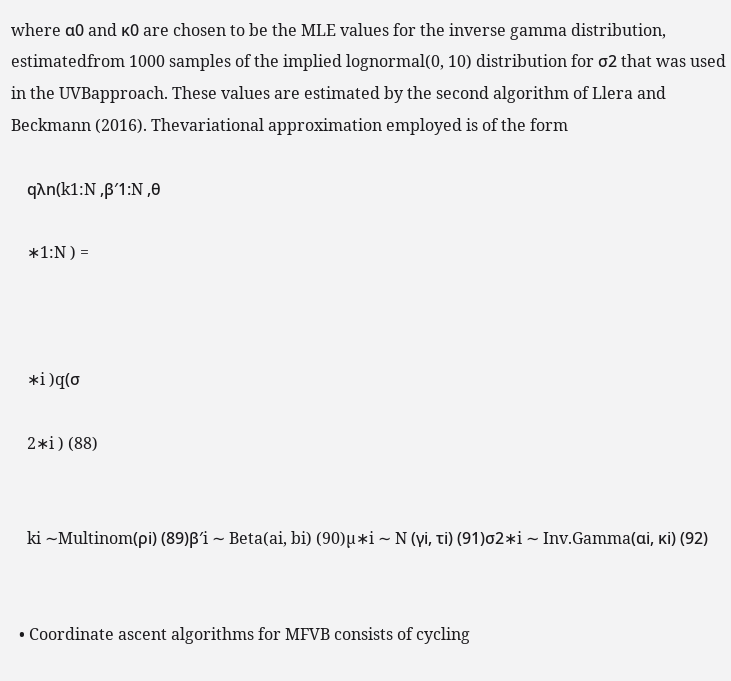where α0 and κ0 are chosen to be the MLE values for the inverse gamma distribution, estimatedfrom 1000 samples of the implied lognormal(0, 10) distribution for σ2 that was used in the UVBapproach. These values are estimated by the second algorithm of Llera and Beckmann (2016). Thevariational approximation employed is of the form

    qλn(k1:N ,β′1:N ,θ

    ∗1:N ) =



    ∗i )q(σ

    2∗i ) (88)


    ki ∼Multinom(ρi) (89)β′i ∼ Beta(ai, bi) (90)µ∗i ∼ N (γi, τi) (91)σ2∗i ∼ Inv.Gamma(αi, κi) (92)


  • Coordinate ascent algorithms for MFVB consists of cycling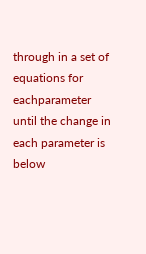through in a set of equations for eachparameter until the change in each parameter is below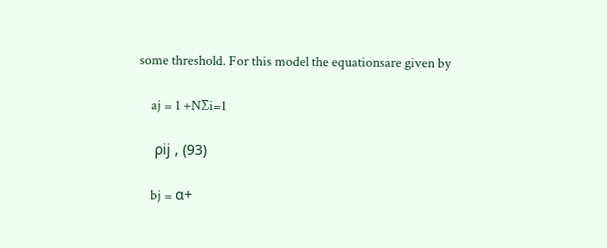some threshold. For this model the equationsare given by

    aj = 1 +N∑i=1

    ρij , (93)

    bj = α+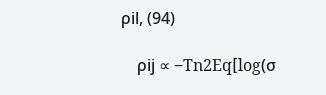ρil, (94)

    ρij ∝ −Tn2Eq[log(σ